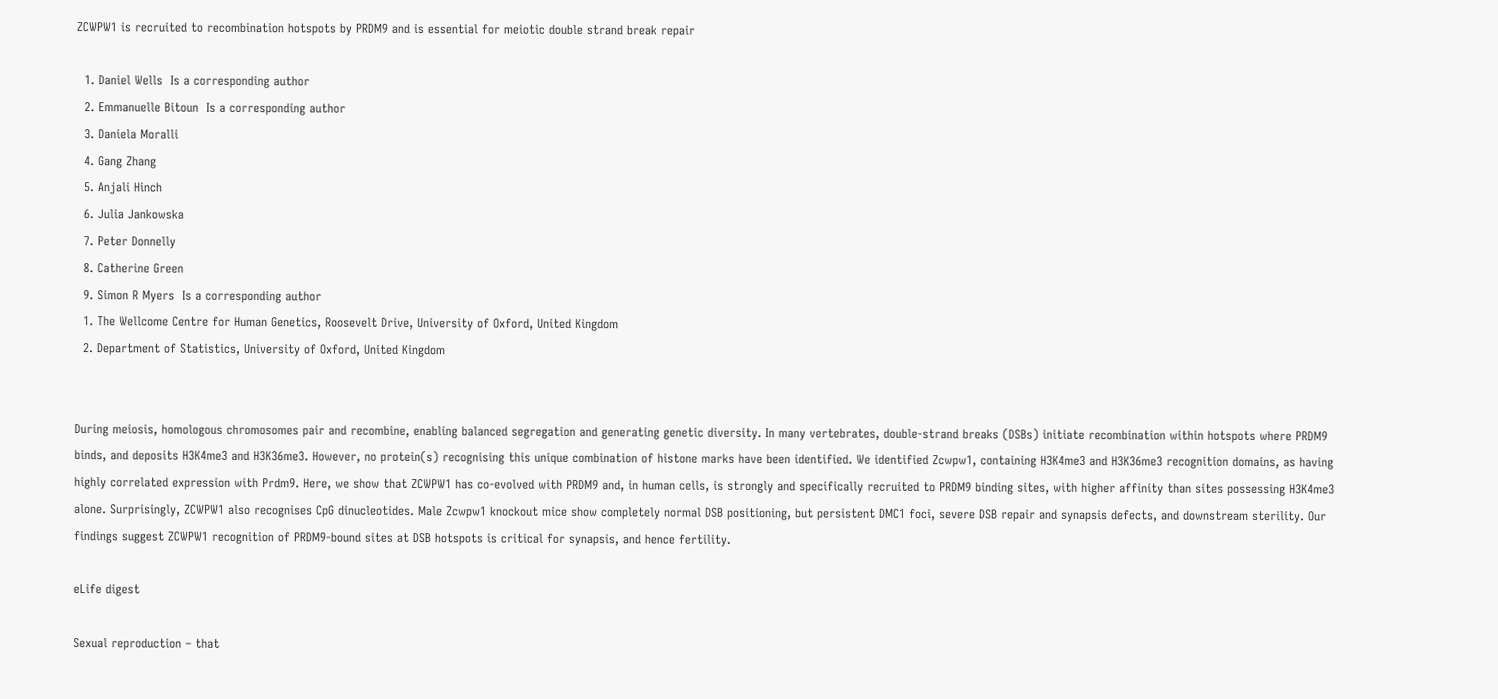ZCWPW1 is recruited to recombination hotspots by PRDM9 and is essential for meiotic double strand break repair

  1. Daniel Wells  Is a corresponding author
  2. Emmanuelle Bitoun  Is a corresponding author
  3. Daniela Moralli
  4. Gang Zhang
  5. Anjali Hinch
  6. Julia Jankowska
  7. Peter Donnelly
  8. Catherine Green
  9. Simon R Myers  Is a corresponding author
  1. The Wellcome Centre for Human Genetics, Roosevelt Drive, University of Oxford, United Kingdom
  2. Department of Statistics, University of Oxford, United Kingdom


During meiosis, homologous chromosomes pair and recombine, enabling balanced segregation and generating genetic diversity. In many vertebrates, double-strand breaks (DSBs) initiate recombination within hotspots where PRDM9 binds, and deposits H3K4me3 and H3K36me3. However, no protein(s) recognising this unique combination of histone marks have been identified. We identified Zcwpw1, containing H3K4me3 and H3K36me3 recognition domains, as having highly correlated expression with Prdm9. Here, we show that ZCWPW1 has co-evolved with PRDM9 and, in human cells, is strongly and specifically recruited to PRDM9 binding sites, with higher affinity than sites possessing H3K4me3 alone. Surprisingly, ZCWPW1 also recognises CpG dinucleotides. Male Zcwpw1 knockout mice show completely normal DSB positioning, but persistent DMC1 foci, severe DSB repair and synapsis defects, and downstream sterility. Our findings suggest ZCWPW1 recognition of PRDM9-bound sites at DSB hotspots is critical for synapsis, and hence fertility.

eLife digest

Sexual reproduction – that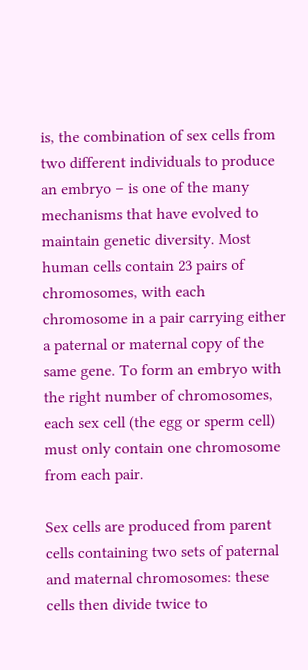is, the combination of sex cells from two different individuals to produce an embryo – is one of the many mechanisms that have evolved to maintain genetic diversity. Most human cells contain 23 pairs of chromosomes, with each chromosome in a pair carrying either a paternal or maternal copy of the same gene. To form an embryo with the right number of chromosomes, each sex cell (the egg or sperm cell) must only contain one chromosome from each pair.

Sex cells are produced from parent cells containing two sets of paternal and maternal chromosomes: these cells then divide twice to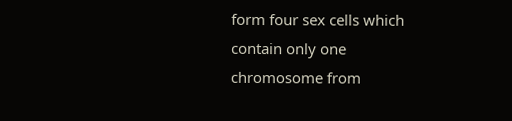form four sex cells which contain only one chromosome from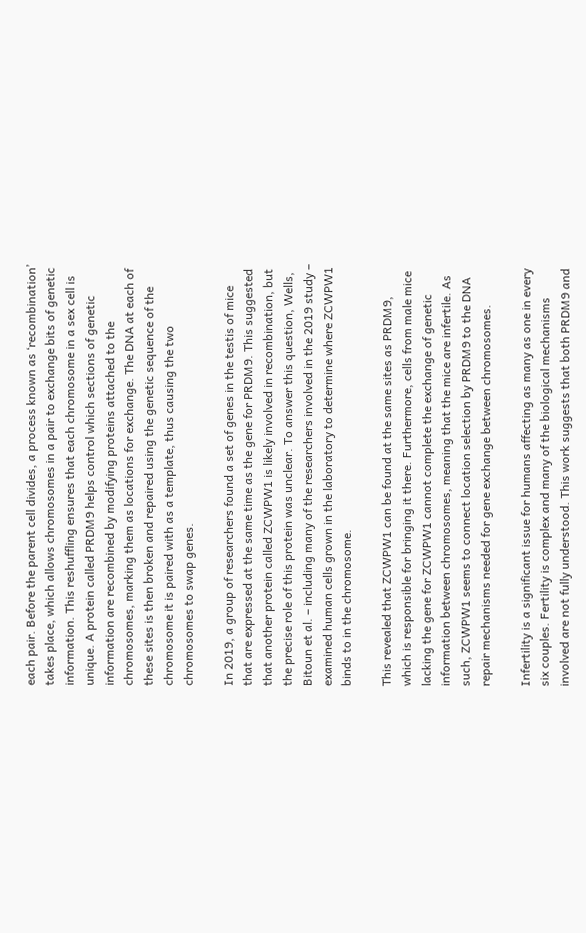each pair. Before the parent cell divides, a process known as ‘recombination’ takes place, which allows chromosomes in a pair to exchange bits of genetic information. This reshuffling ensures that each chromosome in a sex cell is unique. A protein called PRDM9 helps control which sections of genetic information are recombined by modifying proteins attached to the chromosomes, marking them as locations for exchange. The DNA at each of these sites is then broken and repaired using the genetic sequence of the chromosome it is paired with as a template, thus causing the two chromosomes to swap genes.

In 2019, a group of researchers found a set of genes in the testis of mice that are expressed at the same time as the gene for PRDM9. This suggested that another protein called ZCWPW1 is likely involved in recombination, but the precise role of this protein was unclear. To answer this question, Wells, Bitoun et al. – including many of the researchers involved in the 2019 study – examined human cells grown in the laboratory to determine where ZCWPW1 binds to in the chromosome.

This revealed that ZCWPW1 can be found at the same sites as PRDM9, which is responsible for bringing it there. Furthermore, cells from male mice lacking the gene for ZCWPW1 cannot complete the exchange of genetic information between chromosomes, meaning that the mice are infertile. As such, ZCWPW1 seems to connect location selection by PRDM9 to the DNA repair mechanisms needed for gene exchange between chromosomes.

Infertility is a significant issue for humans affecting as many as one in every six couples. Fertility is complex and many of the biological mechanisms involved are not fully understood. This work suggests that both PRDM9 and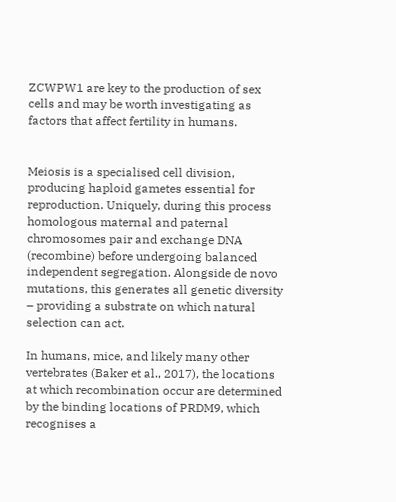ZCWPW1 are key to the production of sex cells and may be worth investigating as factors that affect fertility in humans.


Meiosis is a specialised cell division, producing haploid gametes essential for reproduction. Uniquely, during this process homologous maternal and paternal chromosomes pair and exchange DNA (recombine) before undergoing balanced independent segregation. Alongside de novo mutations, this generates all genetic diversity – providing a substrate on which natural selection can act.

In humans, mice, and likely many other vertebrates (Baker et al., 2017), the locations at which recombination occur are determined by the binding locations of PRDM9, which recognises a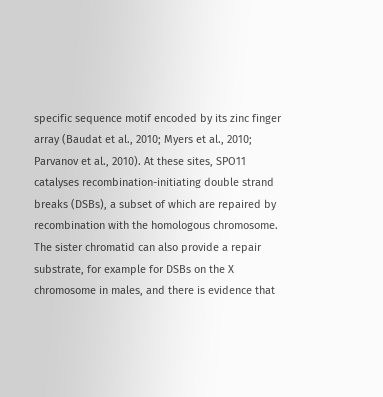specific sequence motif encoded by its zinc finger array (Baudat et al., 2010; Myers et al., 2010; Parvanov et al., 2010). At these sites, SPO11 catalyses recombination-initiating double strand breaks (DSBs), a subset of which are repaired by recombination with the homologous chromosome. The sister chromatid can also provide a repair substrate, for example for DSBs on the X chromosome in males, and there is evidence that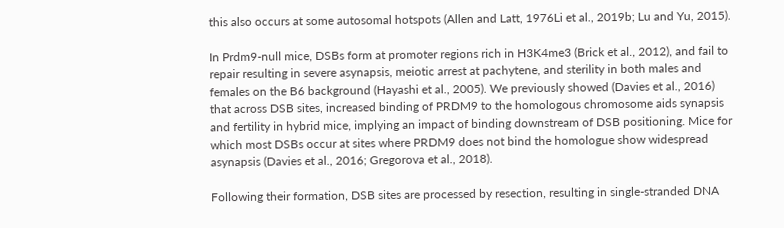this also occurs at some autosomal hotspots (Allen and Latt, 1976Li et al., 2019b; Lu and Yu, 2015).

In Prdm9-null mice, DSBs form at promoter regions rich in H3K4me3 (Brick et al., 2012), and fail to repair resulting in severe asynapsis, meiotic arrest at pachytene, and sterility in both males and females on the B6 background (Hayashi et al., 2005). We previously showed (Davies et al., 2016) that across DSB sites, increased binding of PRDM9 to the homologous chromosome aids synapsis and fertility in hybrid mice, implying an impact of binding downstream of DSB positioning. Mice for which most DSBs occur at sites where PRDM9 does not bind the homologue show widespread asynapsis (Davies et al., 2016; Gregorova et al., 2018).

Following their formation, DSB sites are processed by resection, resulting in single-stranded DNA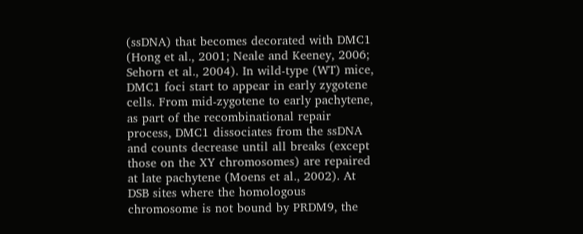(ssDNA) that becomes decorated with DMC1 (Hong et al., 2001; Neale and Keeney, 2006; Sehorn et al., 2004). In wild-type (WT) mice, DMC1 foci start to appear in early zygotene cells. From mid-zygotene to early pachytene, as part of the recombinational repair process, DMC1 dissociates from the ssDNA and counts decrease until all breaks (except those on the XY chromosomes) are repaired at late pachytene (Moens et al., 2002). At DSB sites where the homologous chromosome is not bound by PRDM9, the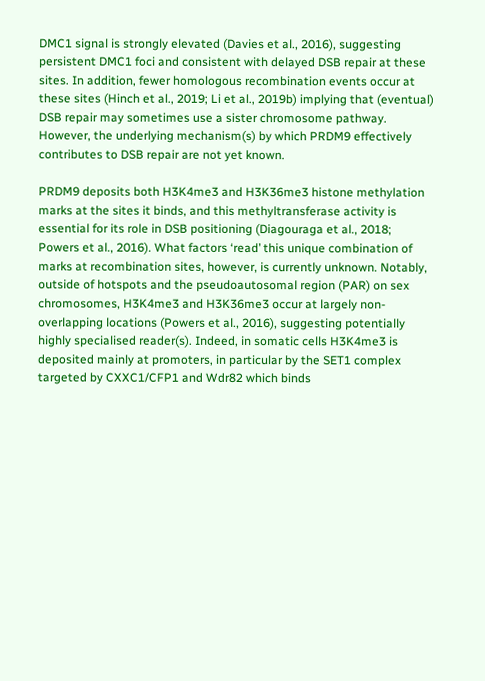DMC1 signal is strongly elevated (Davies et al., 2016), suggesting persistent DMC1 foci and consistent with delayed DSB repair at these sites. In addition, fewer homologous recombination events occur at these sites (Hinch et al., 2019; Li et al., 2019b) implying that (eventual) DSB repair may sometimes use a sister chromosome pathway. However, the underlying mechanism(s) by which PRDM9 effectively contributes to DSB repair are not yet known.

PRDM9 deposits both H3K4me3 and H3K36me3 histone methylation marks at the sites it binds, and this methyltransferase activity is essential for its role in DSB positioning (Diagouraga et al., 2018; Powers et al., 2016). What factors ‘read’ this unique combination of marks at recombination sites, however, is currently unknown. Notably, outside of hotspots and the pseudoautosomal region (PAR) on sex chromosomes, H3K4me3 and H3K36me3 occur at largely non-overlapping locations (Powers et al., 2016), suggesting potentially highly specialised reader(s). Indeed, in somatic cells H3K4me3 is deposited mainly at promoters, in particular by the SET1 complex targeted by CXXC1/CFP1 and Wdr82 which binds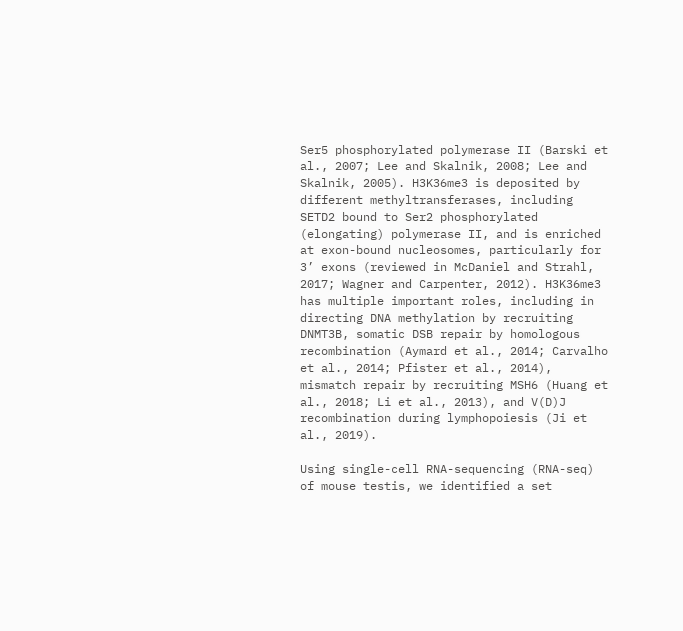Ser5 phosphorylated polymerase II (Barski et al., 2007; Lee and Skalnik, 2008; Lee and Skalnik, 2005). H3K36me3 is deposited by different methyltransferases, including SETD2 bound to Ser2 phosphorylated (elongating) polymerase II, and is enriched at exon-bound nucleosomes, particularly for 3’ exons (reviewed in McDaniel and Strahl, 2017; Wagner and Carpenter, 2012). H3K36me3 has multiple important roles, including in directing DNA methylation by recruiting DNMT3B, somatic DSB repair by homologous recombination (Aymard et al., 2014; Carvalho et al., 2014; Pfister et al., 2014), mismatch repair by recruiting MSH6 (Huang et al., 2018; Li et al., 2013), and V(D)J recombination during lymphopoiesis (Ji et al., 2019).

Using single-cell RNA-sequencing (RNA-seq) of mouse testis, we identified a set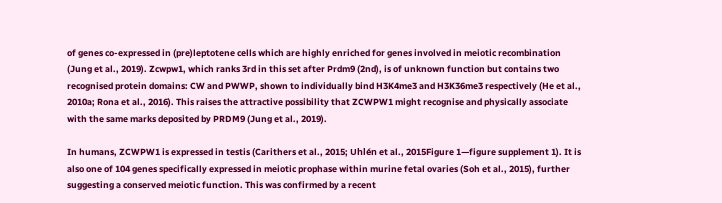of genes co-expressed in (pre)leptotene cells which are highly enriched for genes involved in meiotic recombination (Jung et al., 2019). Zcwpw1, which ranks 3rd in this set after Prdm9 (2nd), is of unknown function but contains two recognised protein domains: CW and PWWP, shown to individually bind H3K4me3 and H3K36me3 respectively (He et al., 2010a; Rona et al., 2016). This raises the attractive possibility that ZCWPW1 might recognise and physically associate with the same marks deposited by PRDM9 (Jung et al., 2019).

In humans, ZCWPW1 is expressed in testis (Carithers et al., 2015; Uhlén et al., 2015Figure 1—figure supplement 1). It is also one of 104 genes specifically expressed in meiotic prophase within murine fetal ovaries (Soh et al., 2015), further suggesting a conserved meiotic function. This was confirmed by a recent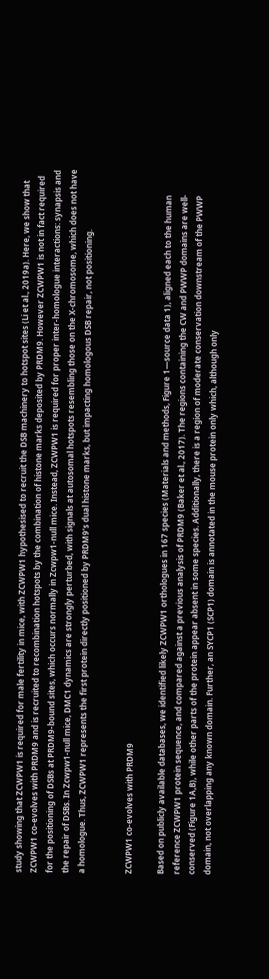study showing that ZCWPW1 is required for male fertility in mice, with ZCWPW1 hypothesised to recruit the DSB machinery to hotspot sites (Li et al., 2019a). Here, we show that ZCWPW1 co-evolves with PRDM9 and is recruited to recombination hotspots by the combination of histone marks deposited by PRDM9. However ZCWPW1 is not in fact required for the positioning of DSBs at PRDM9-bound sites, which occurs normally in Zcwpw1-null mice. Instead, ZCWPW1 is required for proper inter-homologue interactions: synapsis and the repair of DSBs. In Zcwpw1-null mice, DMC1 dynamics are strongly perturbed, with signals at autosomal hotspots resembling those on the X-chromosome, which does not have a homologue. Thus, ZCWPW1 represents the first protein directly positioned by PRDM9’s dual histone marks, but impacting homologous DSB repair, not positioning.


ZCWPW1 co-evolves with PRDM9

Based on publicly available databases, we identified likely ZCWPW1 orthologues in 167 species (Materials and methods, Figure 1—source data 1), aligned each to the human reference ZCWPW1 protein sequence, and compared against a previous analysis of PRDM9 (Baker et al., 2017). The regions containing the CW and PWWP domains are well-conserved (Figure 1A,B), while other parts of the protein appear absent in some species. Additionally, there is a region of moderate conservation downstream of the PWWP domain, not overlapping any known domain. Further, an SYCP1 (SCP1) domain is annotated in the mouse protein only which, although only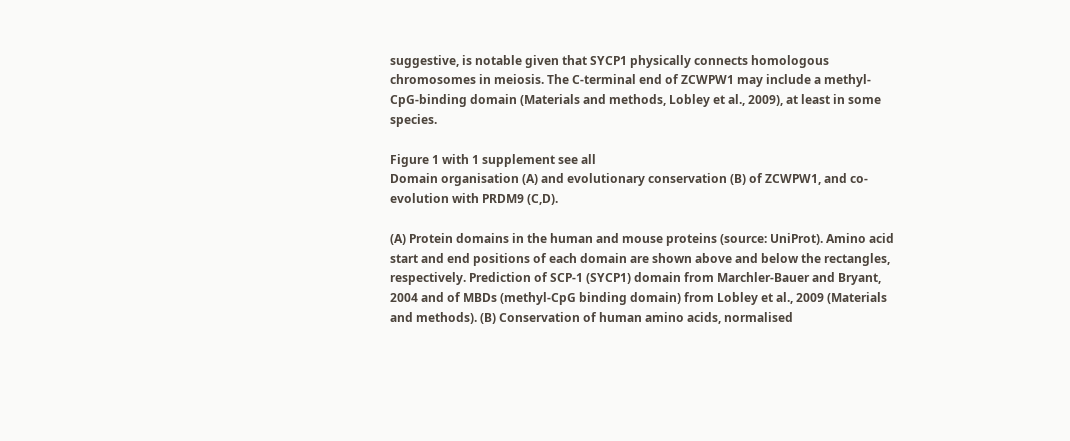suggestive, is notable given that SYCP1 physically connects homologous chromosomes in meiosis. The C-terminal end of ZCWPW1 may include a methyl-CpG-binding domain (Materials and methods, Lobley et al., 2009), at least in some species.

Figure 1 with 1 supplement see all
Domain organisation (A) and evolutionary conservation (B) of ZCWPW1, and co-evolution with PRDM9 (C,D).

(A) Protein domains in the human and mouse proteins (source: UniProt). Amino acid start and end positions of each domain are shown above and below the rectangles, respectively. Prediction of SCP-1 (SYCP1) domain from Marchler-Bauer and Bryant, 2004 and of MBDs (methyl-CpG binding domain) from Lobley et al., 2009 (Materials and methods). (B) Conservation of human amino acids, normalised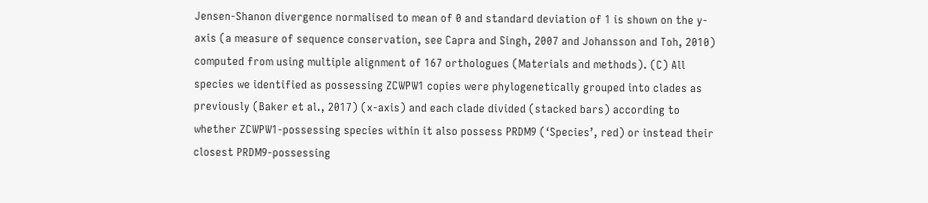Jensen-Shanon divergence normalised to mean of 0 and standard deviation of 1 is shown on the y-axis (a measure of sequence conservation, see Capra and Singh, 2007 and Johansson and Toh, 2010) computed from using multiple alignment of 167 orthologues (Materials and methods). (C) All species we identified as possessing ZCWPW1 copies were phylogenetically grouped into clades as previously (Baker et al., 2017) (x-axis) and each clade divided (stacked bars) according to whether ZCWPW1-possessing species within it also possess PRDM9 (‘Species’, red) or instead their closest PRDM9-possessing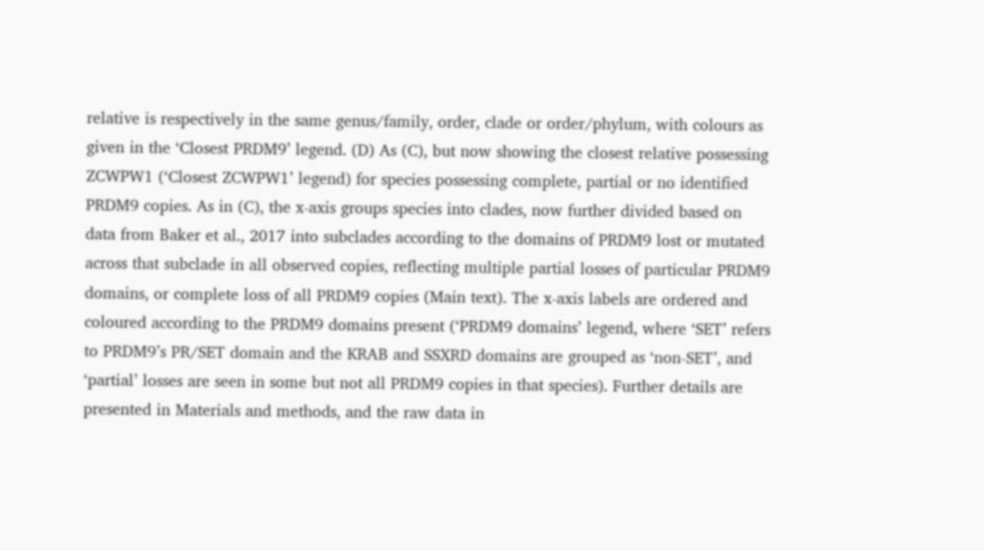relative is respectively in the same genus/family, order, clade or order/phylum, with colours as given in the ‘Closest PRDM9’ legend. (D) As (C), but now showing the closest relative possessing ZCWPW1 (‘Closest ZCWPW1’ legend) for species possessing complete, partial or no identified PRDM9 copies. As in (C), the x-axis groups species into clades, now further divided based on data from Baker et al., 2017 into subclades according to the domains of PRDM9 lost or mutated across that subclade in all observed copies, reflecting multiple partial losses of particular PRDM9 domains, or complete loss of all PRDM9 copies (Main text). The x-axis labels are ordered and coloured according to the PRDM9 domains present (‘PRDM9 domains’ legend, where ‘SET’ refers to PRDM9’s PR/SET domain and the KRAB and SSXRD domains are grouped as ‘non-SET’, and ‘partial’ losses are seen in some but not all PRDM9 copies in that species). Further details are presented in Materials and methods, and the raw data in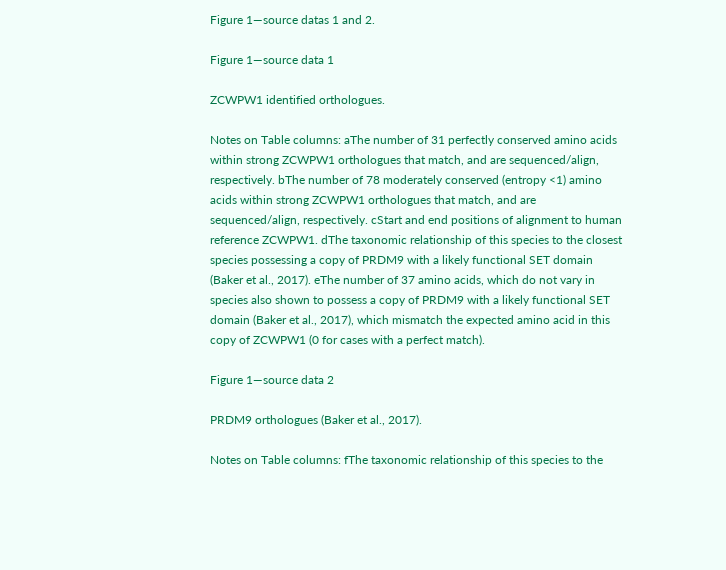Figure 1—source datas 1 and 2.

Figure 1—source data 1

ZCWPW1 identified orthologues.

Notes on Table columns: aThe number of 31 perfectly conserved amino acids within strong ZCWPW1 orthologues that match, and are sequenced/align, respectively. bThe number of 78 moderately conserved (entropy <1) amino acids within strong ZCWPW1 orthologues that match, and are sequenced/align, respectively. cStart and end positions of alignment to human reference ZCWPW1. dThe taxonomic relationship of this species to the closest species possessing a copy of PRDM9 with a likely functional SET domain (Baker et al., 2017). eThe number of 37 amino acids, which do not vary in species also shown to possess a copy of PRDM9 with a likely functional SET domain (Baker et al., 2017), which mismatch the expected amino acid in this copy of ZCWPW1 (0 for cases with a perfect match).

Figure 1—source data 2

PRDM9 orthologues (Baker et al., 2017).

Notes on Table columns: fThe taxonomic relationship of this species to the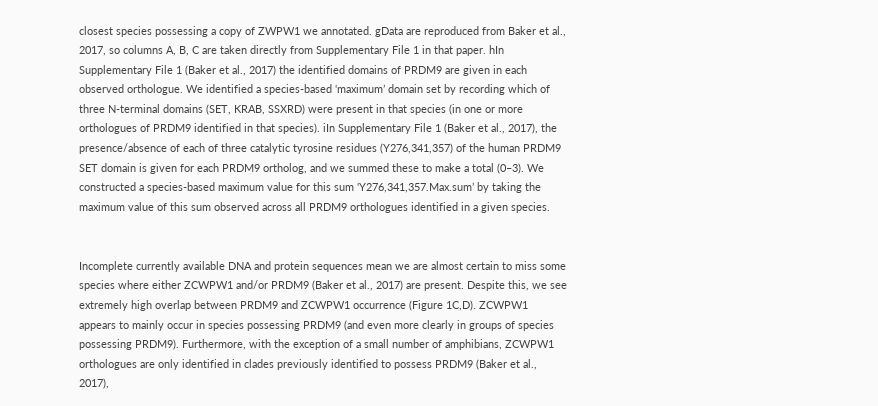closest species possessing a copy of ZWPW1 we annotated. gData are reproduced from Baker et al., 2017, so columns A, B, C are taken directly from Supplementary File 1 in that paper. hIn Supplementary File 1 (Baker et al., 2017) the identified domains of PRDM9 are given in each observed orthologue. We identified a species-based ‘maximum’ domain set by recording which of three N-terminal domains (SET, KRAB, SSXRD) were present in that species (in one or more orthologues of PRDM9 identified in that species). iIn Supplementary File 1 (Baker et al., 2017), the presence/absence of each of three catalytic tyrosine residues (Y276,341,357) of the human PRDM9 SET domain is given for each PRDM9 ortholog, and we summed these to make a total (0–3). We constructed a species-based maximum value for this sum ‘Y276,341,357.Max.sum’ by taking the maximum value of this sum observed across all PRDM9 orthologues identified in a given species.


Incomplete currently available DNA and protein sequences mean we are almost certain to miss some species where either ZCWPW1 and/or PRDM9 (Baker et al., 2017) are present. Despite this, we see extremely high overlap between PRDM9 and ZCWPW1 occurrence (Figure 1C,D). ZCWPW1 appears to mainly occur in species possessing PRDM9 (and even more clearly in groups of species possessing PRDM9). Furthermore, with the exception of a small number of amphibians, ZCWPW1 orthologues are only identified in clades previously identified to possess PRDM9 (Baker et al., 2017),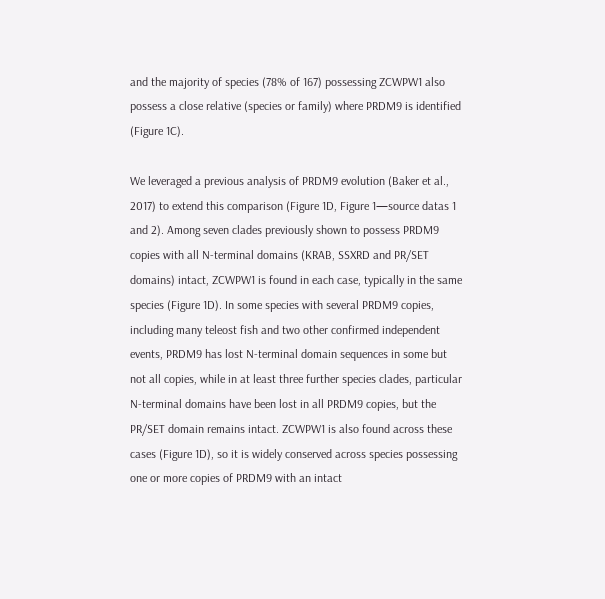and the majority of species (78% of 167) possessing ZCWPW1 also possess a close relative (species or family) where PRDM9 is identified (Figure 1C).

We leveraged a previous analysis of PRDM9 evolution (Baker et al., 2017) to extend this comparison (Figure 1D, Figure 1—source datas 1 and 2). Among seven clades previously shown to possess PRDM9 copies with all N-terminal domains (KRAB, SSXRD and PR/SET domains) intact, ZCWPW1 is found in each case, typically in the same species (Figure 1D). In some species with several PRDM9 copies, including many teleost fish and two other confirmed independent events, PRDM9 has lost N-terminal domain sequences in some but not all copies, while in at least three further species clades, particular N-terminal domains have been lost in all PRDM9 copies, but the PR/SET domain remains intact. ZCWPW1 is also found across these cases (Figure 1D), so it is widely conserved across species possessing one or more copies of PRDM9 with an intact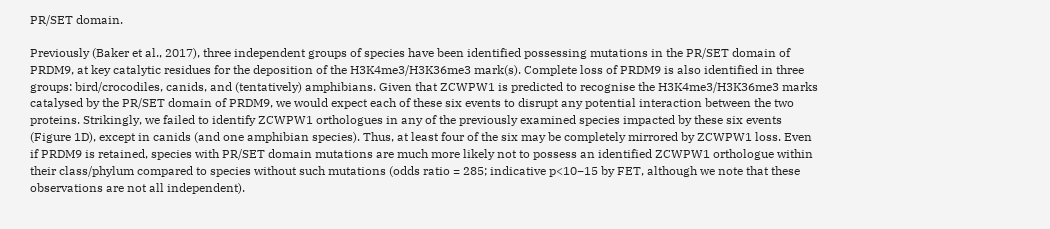PR/SET domain.

Previously (Baker et al., 2017), three independent groups of species have been identified possessing mutations in the PR/SET domain of PRDM9, at key catalytic residues for the deposition of the H3K4me3/H3K36me3 mark(s). Complete loss of PRDM9 is also identified in three groups: bird/crocodiles, canids, and (tentatively) amphibians. Given that ZCWPW1 is predicted to recognise the H3K4me3/H3K36me3 marks catalysed by the PR/SET domain of PRDM9, we would expect each of these six events to disrupt any potential interaction between the two proteins. Strikingly, we failed to identify ZCWPW1 orthologues in any of the previously examined species impacted by these six events (Figure 1D), except in canids (and one amphibian species). Thus, at least four of the six may be completely mirrored by ZCWPW1 loss. Even if PRDM9 is retained, species with PR/SET domain mutations are much more likely not to possess an identified ZCWPW1 orthologue within their class/phylum compared to species without such mutations (odds ratio = 285; indicative p<10−15 by FET, although we note that these observations are not all independent).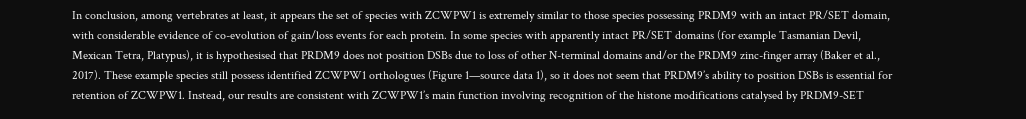In conclusion, among vertebrates at least, it appears the set of species with ZCWPW1 is extremely similar to those species possessing PRDM9 with an intact PR/SET domain, with considerable evidence of co-evolution of gain/loss events for each protein. In some species with apparently intact PR/SET domains (for example Tasmanian Devil, Mexican Tetra, Platypus), it is hypothesised that PRDM9 does not position DSBs due to loss of other N-terminal domains and/or the PRDM9 zinc-finger array (Baker et al., 2017). These example species still possess identified ZCWPW1 orthologues (Figure 1—source data 1), so it does not seem that PRDM9’s ability to position DSBs is essential for retention of ZCWPW1. Instead, our results are consistent with ZCWPW1’s main function involving recognition of the histone modifications catalysed by PRDM9-SET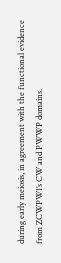during early meiosis, in agreement with the functional evidence from ZCWPW1’s CW and PWWP domains.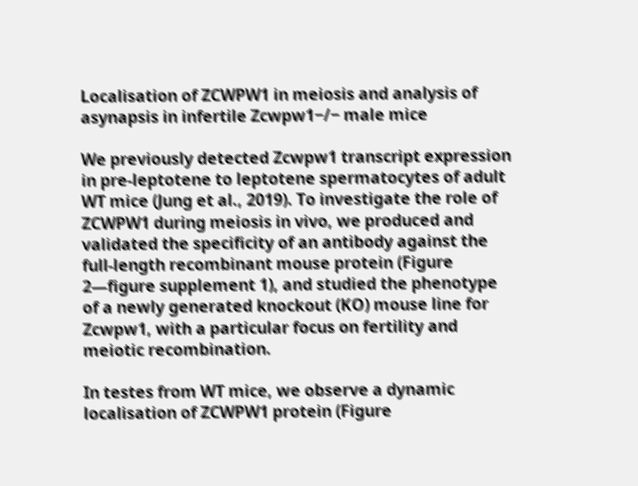Localisation of ZCWPW1 in meiosis and analysis of asynapsis in infertile Zcwpw1−/− male mice

We previously detected Zcwpw1 transcript expression in pre-leptotene to leptotene spermatocytes of adult WT mice (Jung et al., 2019). To investigate the role of ZCWPW1 during meiosis in vivo, we produced and validated the specificity of an antibody against the full-length recombinant mouse protein (Figure 2—figure supplement 1), and studied the phenotype of a newly generated knockout (KO) mouse line for Zcwpw1, with a particular focus on fertility and meiotic recombination.

In testes from WT mice, we observe a dynamic localisation of ZCWPW1 protein (Figure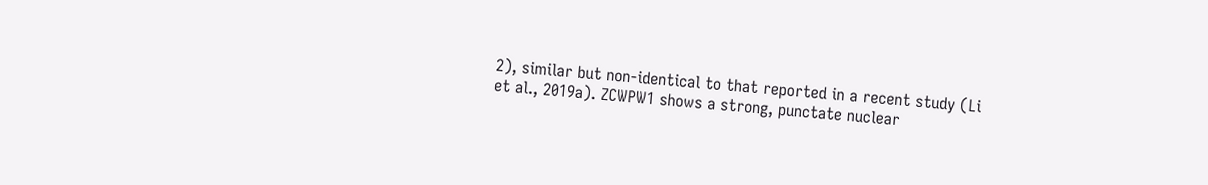2), similar but non-identical to that reported in a recent study (Li et al., 2019a). ZCWPW1 shows a strong, punctate nuclear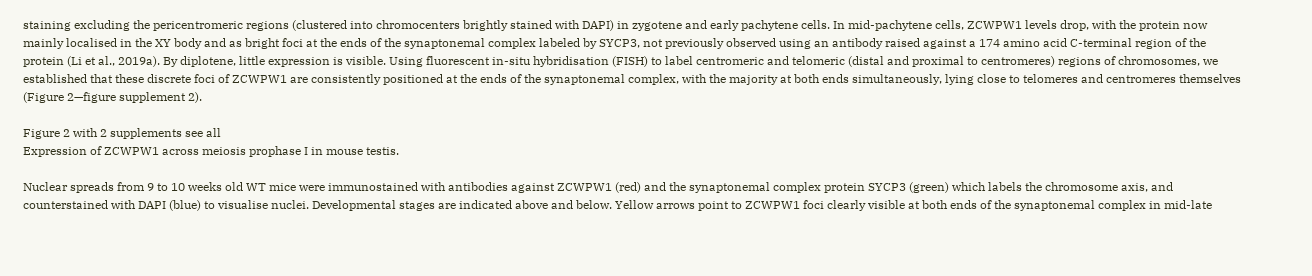staining excluding the pericentromeric regions (clustered into chromocenters brightly stained with DAPI) in zygotene and early pachytene cells. In mid-pachytene cells, ZCWPW1 levels drop, with the protein now mainly localised in the XY body and as bright foci at the ends of the synaptonemal complex labeled by SYCP3, not previously observed using an antibody raised against a 174 amino acid C-terminal region of the protein (Li et al., 2019a). By diplotene, little expression is visible. Using fluorescent in-situ hybridisation (FISH) to label centromeric and telomeric (distal and proximal to centromeres) regions of chromosomes, we established that these discrete foci of ZCWPW1 are consistently positioned at the ends of the synaptonemal complex, with the majority at both ends simultaneously, lying close to telomeres and centromeres themselves (Figure 2—figure supplement 2).

Figure 2 with 2 supplements see all
Expression of ZCWPW1 across meiosis prophase I in mouse testis.

Nuclear spreads from 9 to 10 weeks old WT mice were immunostained with antibodies against ZCWPW1 (red) and the synaptonemal complex protein SYCP3 (green) which labels the chromosome axis, and counterstained with DAPI (blue) to visualise nuclei. Developmental stages are indicated above and below. Yellow arrows point to ZCWPW1 foci clearly visible at both ends of the synaptonemal complex in mid-late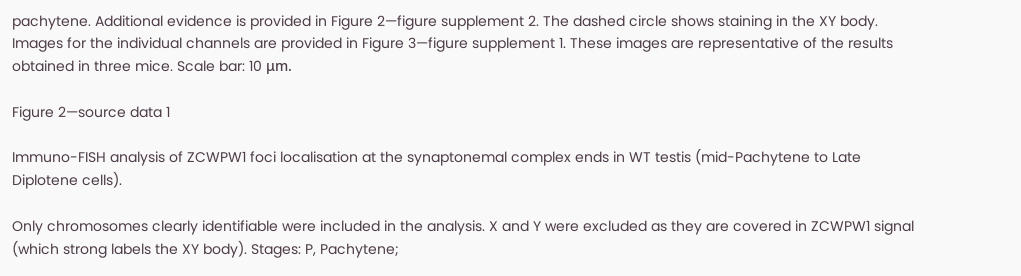pachytene. Additional evidence is provided in Figure 2—figure supplement 2. The dashed circle shows staining in the XY body. Images for the individual channels are provided in Figure 3—figure supplement 1. These images are representative of the results obtained in three mice. Scale bar: 10 μm.

Figure 2—source data 1

Immuno-FISH analysis of ZCWPW1 foci localisation at the synaptonemal complex ends in WT testis (mid-Pachytene to Late Diplotene cells).

Only chromosomes clearly identifiable were included in the analysis. X and Y were excluded as they are covered in ZCWPW1 signal (which strong labels the XY body). Stages: P, Pachytene;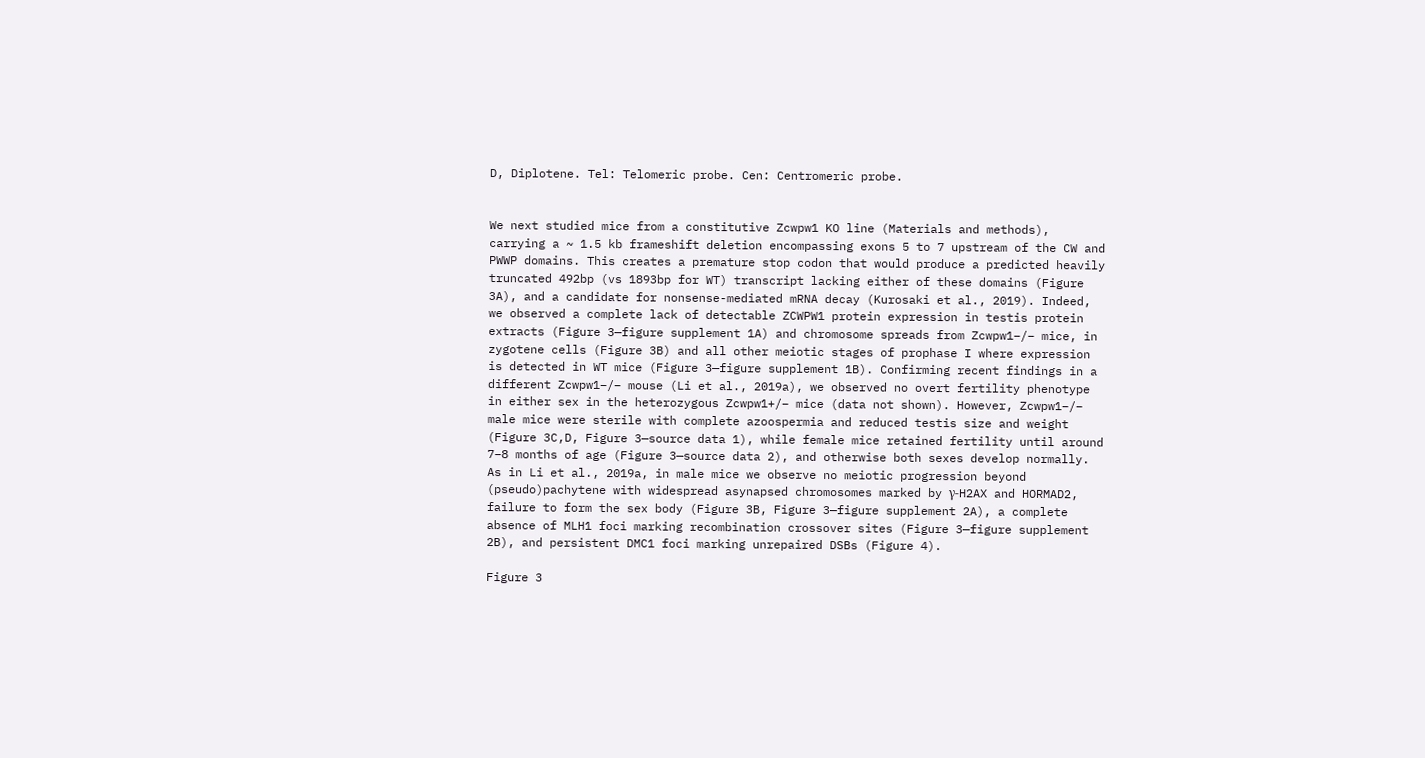D, Diplotene. Tel: Telomeric probe. Cen: Centromeric probe.


We next studied mice from a constitutive Zcwpw1 KO line (Materials and methods), carrying a ~ 1.5 kb frameshift deletion encompassing exons 5 to 7 upstream of the CW and PWWP domains. This creates a premature stop codon that would produce a predicted heavily truncated 492bp (vs 1893bp for WT) transcript lacking either of these domains (Figure 3A), and a candidate for nonsense-mediated mRNA decay (Kurosaki et al., 2019). Indeed, we observed a complete lack of detectable ZCWPW1 protein expression in testis protein extracts (Figure 3—figure supplement 1A) and chromosome spreads from Zcwpw1−/− mice, in zygotene cells (Figure 3B) and all other meiotic stages of prophase I where expression is detected in WT mice (Figure 3—figure supplement 1B). Confirming recent findings in a different Zcwpw1−/− mouse (Li et al., 2019a), we observed no overt fertility phenotype in either sex in the heterozygous Zcwpw1+/− mice (data not shown). However, Zcwpw1−/− male mice were sterile with complete azoospermia and reduced testis size and weight (Figure 3C,D, Figure 3—source data 1), while female mice retained fertility until around 7–8 months of age (Figure 3—source data 2), and otherwise both sexes develop normally. As in Li et al., 2019a, in male mice we observe no meiotic progression beyond (pseudo)pachytene with widespread asynapsed chromosomes marked by γ-H2AX and HORMAD2, failure to form the sex body (Figure 3B, Figure 3—figure supplement 2A), a complete absence of MLH1 foci marking recombination crossover sites (Figure 3—figure supplement 2B), and persistent DMC1 foci marking unrepaired DSBs (Figure 4).

Figure 3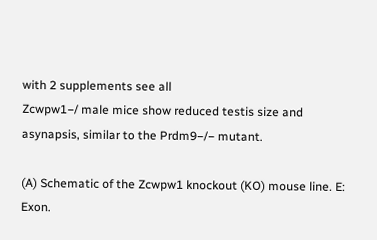with 2 supplements see all
Zcwpw1−/ male mice show reduced testis size and asynapsis, similar to the Prdm9−/− mutant.

(A) Schematic of the Zcwpw1 knockout (KO) mouse line. E: Exon.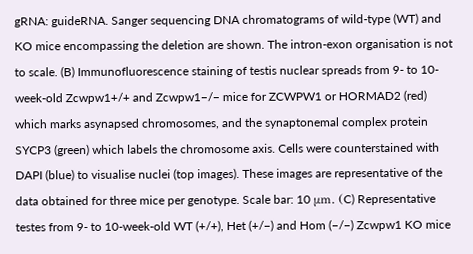gRNA: guideRNA. Sanger sequencing DNA chromatograms of wild-type (WT) and KO mice encompassing the deletion are shown. The intron-exon organisation is not to scale. (B) Immunofluorescence staining of testis nuclear spreads from 9- to 10-week-old Zcwpw1+/+ and Zcwpw1−/− mice for ZCWPW1 or HORMAD2 (red) which marks asynapsed chromosomes, and the synaptonemal complex protein SYCP3 (green) which labels the chromosome axis. Cells were counterstained with DAPI (blue) to visualise nuclei (top images). These images are representative of the data obtained for three mice per genotype. Scale bar: 10 μm. (C) Representative testes from 9- to 10-week-old WT (+/+), Het (+/−) and Hom (−/−) Zcwpw1 KO mice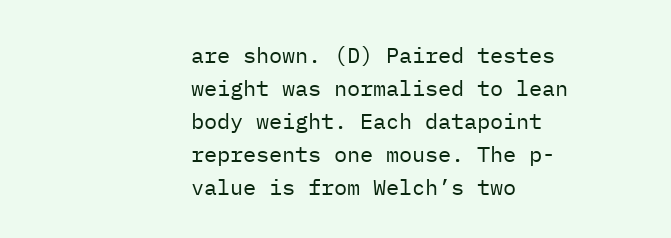are shown. (D) Paired testes weight was normalised to lean body weight. Each datapoint represents one mouse. The p-value is from Welch’s two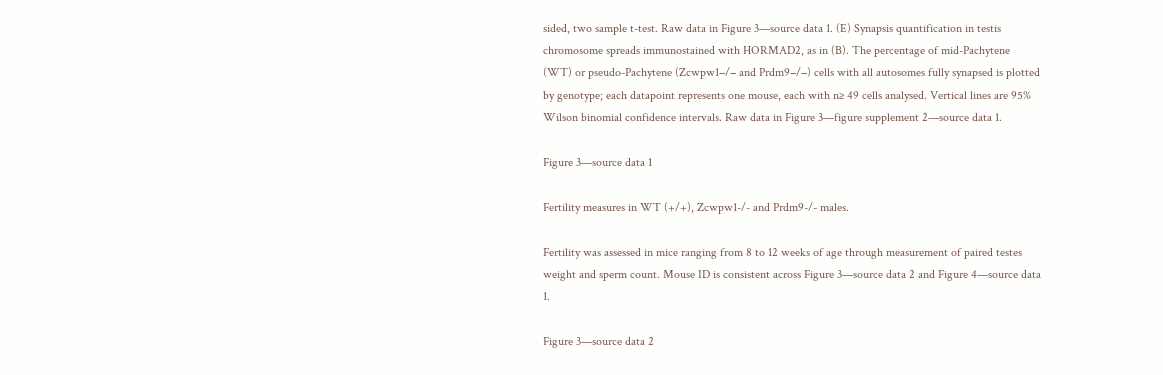sided, two sample t-test. Raw data in Figure 3—source data 1. (E) Synapsis quantification in testis chromosome spreads immunostained with HORMAD2, as in (B). The percentage of mid-Pachytene (WT) or pseudo-Pachytene (Zcwpw1−/− and Prdm9−/−) cells with all autosomes fully synapsed is plotted by genotype; each datapoint represents one mouse, each with n≥ 49 cells analysed. Vertical lines are 95% Wilson binomial confidence intervals. Raw data in Figure 3—figure supplement 2—source data 1.

Figure 3—source data 1

Fertility measures in WT (+/+), Zcwpw1-/- and Prdm9-/- males.

Fertility was assessed in mice ranging from 8 to 12 weeks of age through measurement of paired testes weight and sperm count. Mouse ID is consistent across Figure 3—source data 2 and Figure 4—source data 1.

Figure 3—source data 2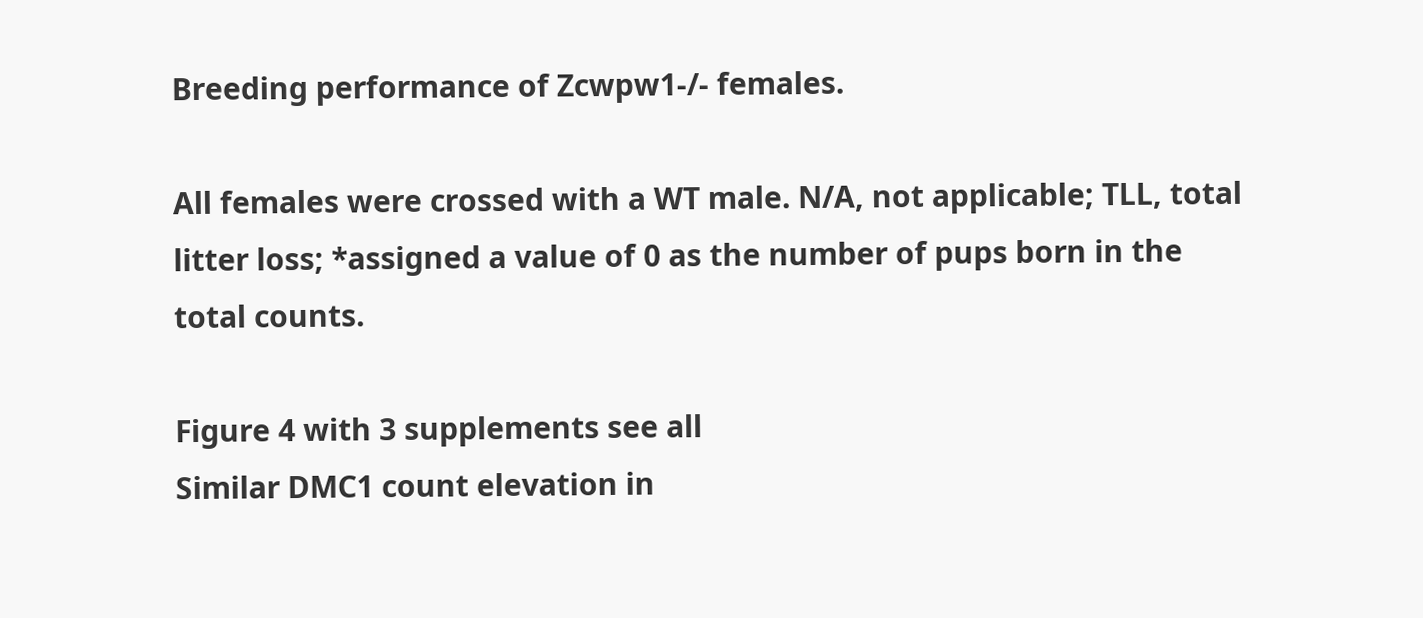Breeding performance of Zcwpw1-/- females.

All females were crossed with a WT male. N/A, not applicable; TLL, total litter loss; *assigned a value of 0 as the number of pups born in the total counts.

Figure 4 with 3 supplements see all
Similar DMC1 count elevation in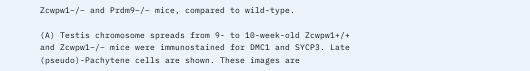Zcwpw1−/− and Prdm9−/− mice, compared to wild-type.

(A) Testis chromosome spreads from 9- to 10-week-old Zcwpw1+/+ and Zcwpw1−/− mice were immunostained for DMC1 and SYCP3. Late (pseudo)-Pachytene cells are shown. These images are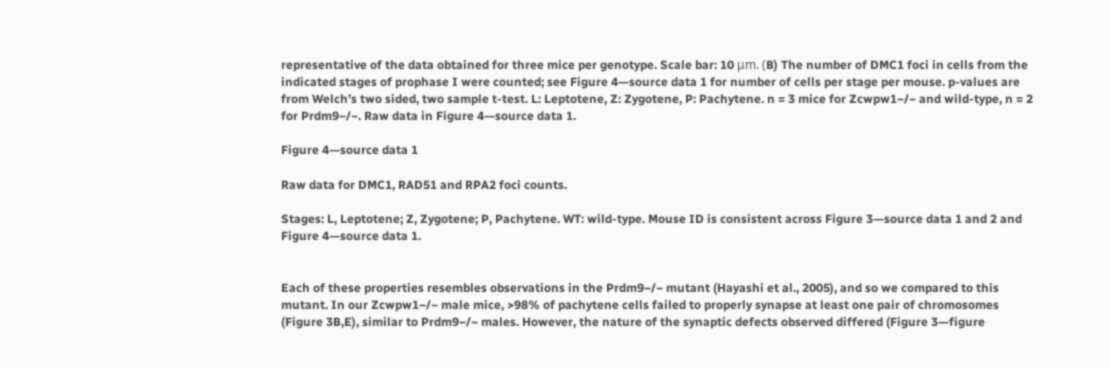representative of the data obtained for three mice per genotype. Scale bar: 10 μm. (B) The number of DMC1 foci in cells from the indicated stages of prophase I were counted; see Figure 4—source data 1 for number of cells per stage per mouse. p-values are from Welch’s two sided, two sample t-test. L: Leptotene, Z: Zygotene, P: Pachytene. n = 3 mice for Zcwpw1−/− and wild-type, n = 2 for Prdm9−/−. Raw data in Figure 4—source data 1.

Figure 4—source data 1

Raw data for DMC1, RAD51 and RPA2 foci counts.

Stages: L, Leptotene; Z, Zygotene; P, Pachytene. WT: wild-type. Mouse ID is consistent across Figure 3—source data 1 and 2 and Figure 4—source data 1.


Each of these properties resembles observations in the Prdm9−/− mutant (Hayashi et al., 2005), and so we compared to this mutant. In our Zcwpw1−/− male mice, >98% of pachytene cells failed to properly synapse at least one pair of chromosomes (Figure 3B,E), similar to Prdm9−/− males. However, the nature of the synaptic defects observed differed (Figure 3—figure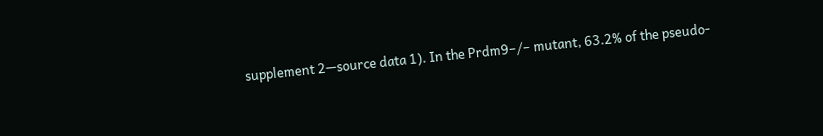supplement 2—source data 1). In the Prdm9−/− mutant, 63.2% of the pseudo-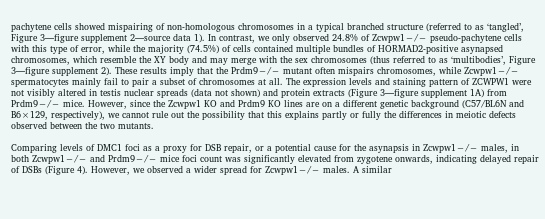pachytene cells showed mispairing of non-homologous chromosomes in a typical branched structure (referred to as ‘tangled’, Figure 3—figure supplement 2—source data 1). In contrast, we only observed 24.8% of Zcwpw1−/− pseudo-pachytene cells with this type of error, while the majority (74.5%) of cells contained multiple bundles of HORMAD2-positive asynapsed chromosomes, which resemble the XY body and may merge with the sex chromosomes (thus referred to as ‘multibodies’, Figure 3—figure supplement 2). These results imply that the Prdm9−/− mutant often mispairs chromosomes, while Zcwpw1−/− spermatocytes mainly fail to pair a subset of chromosomes at all. The expression levels and staining pattern of ZCWPW1 were not visibly altered in testis nuclear spreads (data not shown) and protein extracts (Figure 3—figure supplement 1A) from Prdm9−/− mice. However, since the Zcwpw1 KO and Prdm9 KO lines are on a different genetic background (C57/BL6N and B6×129, respectively), we cannot rule out the possibility that this explains partly or fully the differences in meiotic defects observed between the two mutants.

Comparing levels of DMC1 foci as a proxy for DSB repair, or a potential cause for the asynapsis in Zcwpw1−/− males, in both Zcwpw1−/− and Prdm9−/− mice foci count was significantly elevated from zygotene onwards, indicating delayed repair of DSBs (Figure 4). However, we observed a wider spread for Zcwpw1−/− males. A similar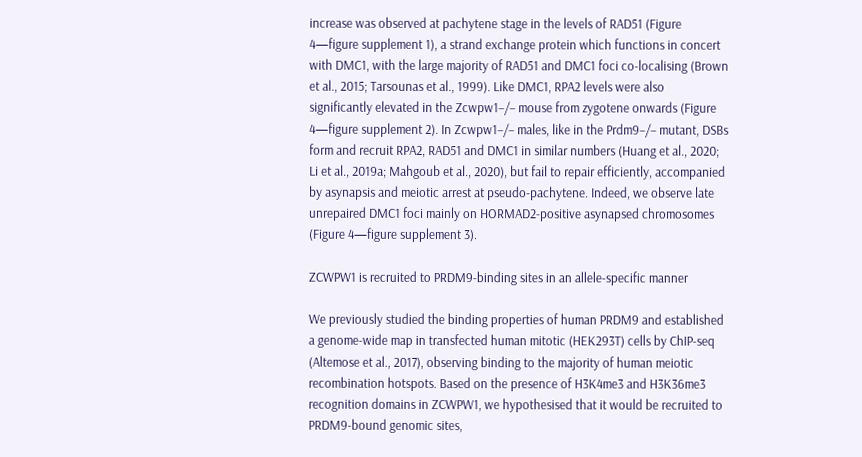increase was observed at pachytene stage in the levels of RAD51 (Figure 4—figure supplement 1), a strand exchange protein which functions in concert with DMC1, with the large majority of RAD51 and DMC1 foci co-localising (Brown et al., 2015; Tarsounas et al., 1999). Like DMC1, RPA2 levels were also significantly elevated in the Zcwpw1−/− mouse from zygotene onwards (Figure 4—figure supplement 2). In Zcwpw1−/− males, like in the Prdm9−/− mutant, DSBs form and recruit RPA2, RAD51 and DMC1 in similar numbers (Huang et al., 2020; Li et al., 2019a; Mahgoub et al., 2020), but fail to repair efficiently, accompanied by asynapsis and meiotic arrest at pseudo-pachytene. Indeed, we observe late unrepaired DMC1 foci mainly on HORMAD2-positive asynapsed chromosomes (Figure 4—figure supplement 3).

ZCWPW1 is recruited to PRDM9-binding sites in an allele-specific manner

We previously studied the binding properties of human PRDM9 and established a genome-wide map in transfected human mitotic (HEK293T) cells by ChIP-seq (Altemose et al., 2017), observing binding to the majority of human meiotic recombination hotspots. Based on the presence of H3K4me3 and H3K36me3 recognition domains in ZCWPW1, we hypothesised that it would be recruited to PRDM9-bound genomic sites,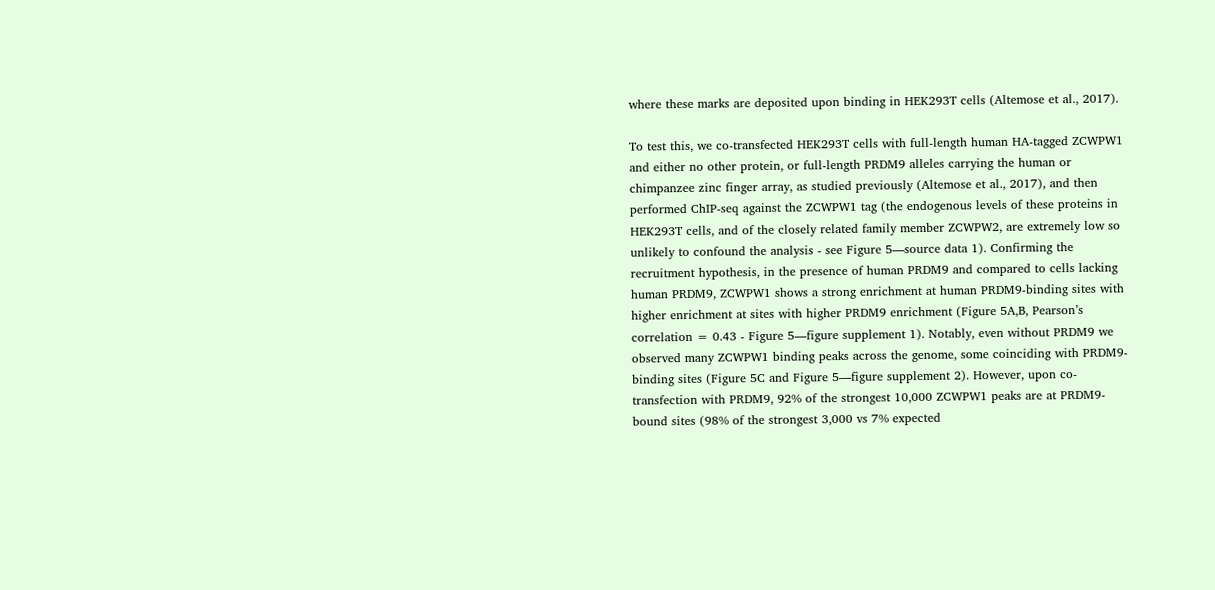where these marks are deposited upon binding in HEK293T cells (Altemose et al., 2017).

To test this, we co-transfected HEK293T cells with full-length human HA-tagged ZCWPW1 and either no other protein, or full-length PRDM9 alleles carrying the human or chimpanzee zinc finger array, as studied previously (Altemose et al., 2017), and then performed ChIP-seq against the ZCWPW1 tag (the endogenous levels of these proteins in HEK293T cells, and of the closely related family member ZCWPW2, are extremely low so unlikely to confound the analysis - see Figure 5—source data 1). Confirming the recruitment hypothesis, in the presence of human PRDM9 and compared to cells lacking human PRDM9, ZCWPW1 shows a strong enrichment at human PRDM9-binding sites with higher enrichment at sites with higher PRDM9 enrichment (Figure 5A,B, Pearson’s correlation = 0.43 - Figure 5—figure supplement 1). Notably, even without PRDM9 we observed many ZCWPW1 binding peaks across the genome, some coinciding with PRDM9-binding sites (Figure 5C and Figure 5—figure supplement 2). However, upon co-transfection with PRDM9, 92% of the strongest 10,000 ZCWPW1 peaks are at PRDM9-bound sites (98% of the strongest 3,000 vs 7% expected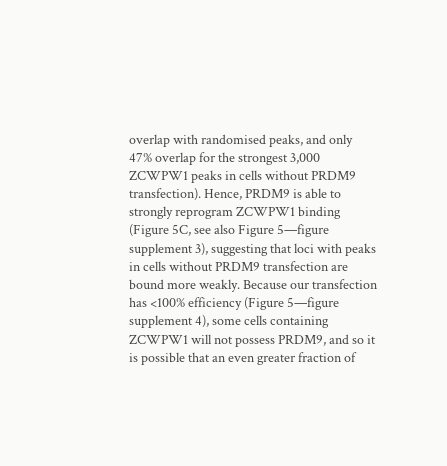overlap with randomised peaks, and only 47% overlap for the strongest 3,000 ZCWPW1 peaks in cells without PRDM9 transfection). Hence, PRDM9 is able to strongly reprogram ZCWPW1 binding (Figure 5C, see also Figure 5—figure supplement 3), suggesting that loci with peaks in cells without PRDM9 transfection are bound more weakly. Because our transfection has <100% efficiency (Figure 5—figure supplement 4), some cells containing ZCWPW1 will not possess PRDM9, and so it is possible that an even greater fraction of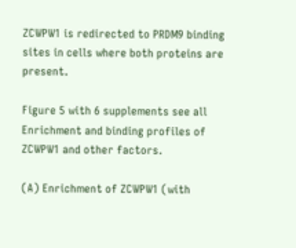ZCWPW1 is redirected to PRDM9 binding sites in cells where both proteins are present.

Figure 5 with 6 supplements see all
Enrichment and binding profiles of ZCWPW1 and other factors.

(A) Enrichment of ZCWPW1 (with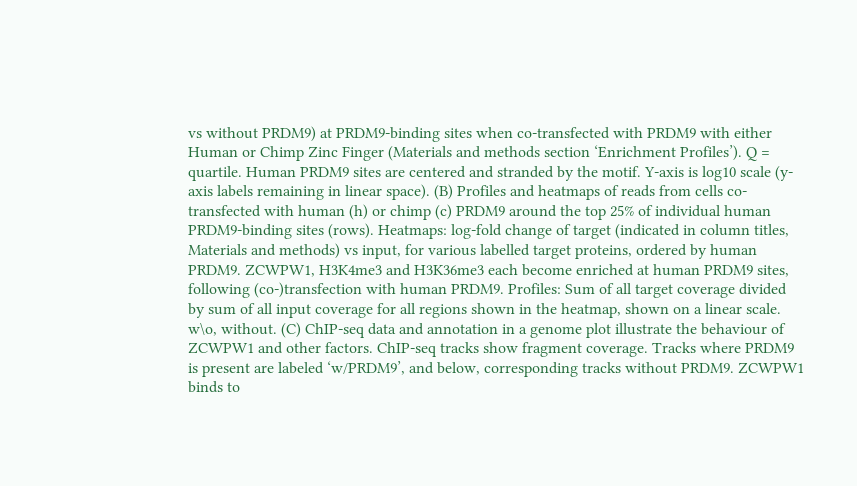vs without PRDM9) at PRDM9-binding sites when co-transfected with PRDM9 with either Human or Chimp Zinc Finger (Materials and methods section ‘Enrichment Profiles’). Q = quartile. Human PRDM9 sites are centered and stranded by the motif. Y-axis is log10 scale (y-axis labels remaining in linear space). (B) Profiles and heatmaps of reads from cells co-transfected with human (h) or chimp (c) PRDM9 around the top 25% of individual human PRDM9-binding sites (rows). Heatmaps: log-fold change of target (indicated in column titles, Materials and methods) vs input, for various labelled target proteins, ordered by human PRDM9. ZCWPW1, H3K4me3 and H3K36me3 each become enriched at human PRDM9 sites, following (co-)transfection with human PRDM9. Profiles: Sum of all target coverage divided by sum of all input coverage for all regions shown in the heatmap, shown on a linear scale. w\o, without. (C) ChIP-seq data and annotation in a genome plot illustrate the behaviour of ZCWPW1 and other factors. ChIP-seq tracks show fragment coverage. Tracks where PRDM9 is present are labeled ‘w/PRDM9’, and below, corresponding tracks without PRDM9. ZCWPW1 binds to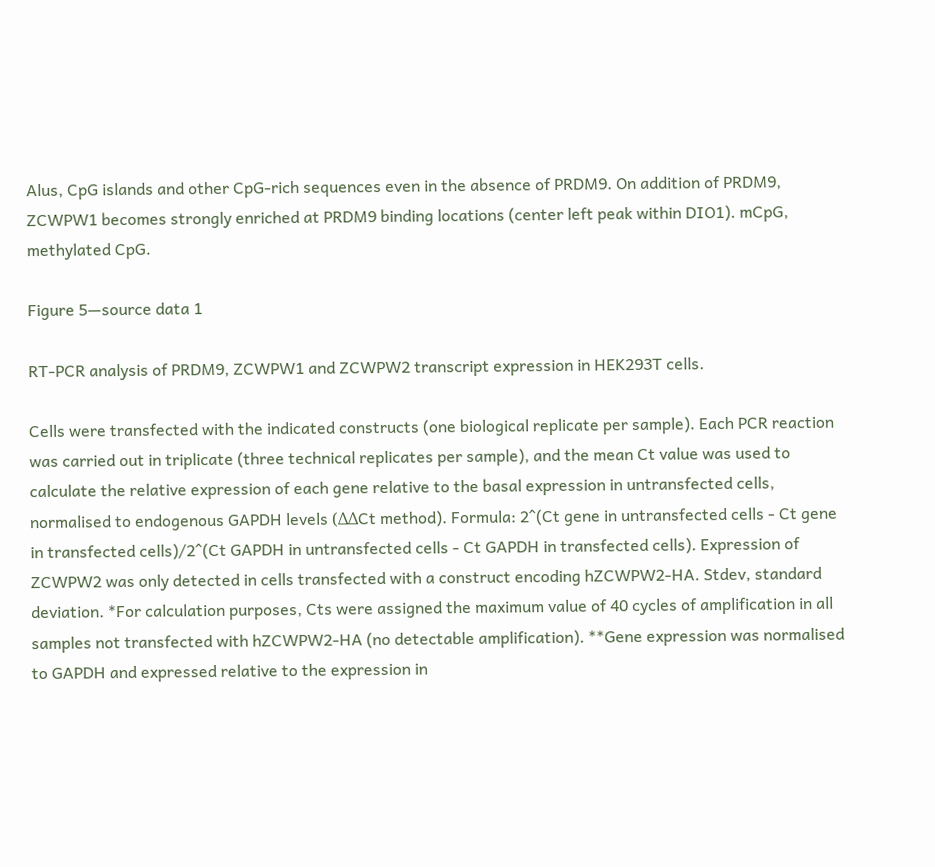Alus, CpG islands and other CpG-rich sequences even in the absence of PRDM9. On addition of PRDM9, ZCWPW1 becomes strongly enriched at PRDM9 binding locations (center left peak within DIO1). mCpG, methylated CpG.

Figure 5—source data 1

RT-PCR analysis of PRDM9, ZCWPW1 and ZCWPW2 transcript expression in HEK293T cells.

Cells were transfected with the indicated constructs (one biological replicate per sample). Each PCR reaction was carried out in triplicate (three technical replicates per sample), and the mean Ct value was used to calculate the relative expression of each gene relative to the basal expression in untransfected cells, normalised to endogenous GAPDH levels (ΔΔCt method). Formula: 2^(Ct gene in untransfected cells - Ct gene in transfected cells)/2^(Ct GAPDH in untransfected cells - Ct GAPDH in transfected cells). Expression of ZCWPW2 was only detected in cells transfected with a construct encoding hZCWPW2-HA. Stdev, standard deviation. *For calculation purposes, Cts were assigned the maximum value of 40 cycles of amplification in all samples not transfected with hZCWPW2-HA (no detectable amplification). **Gene expression was normalised to GAPDH and expressed relative to the expression in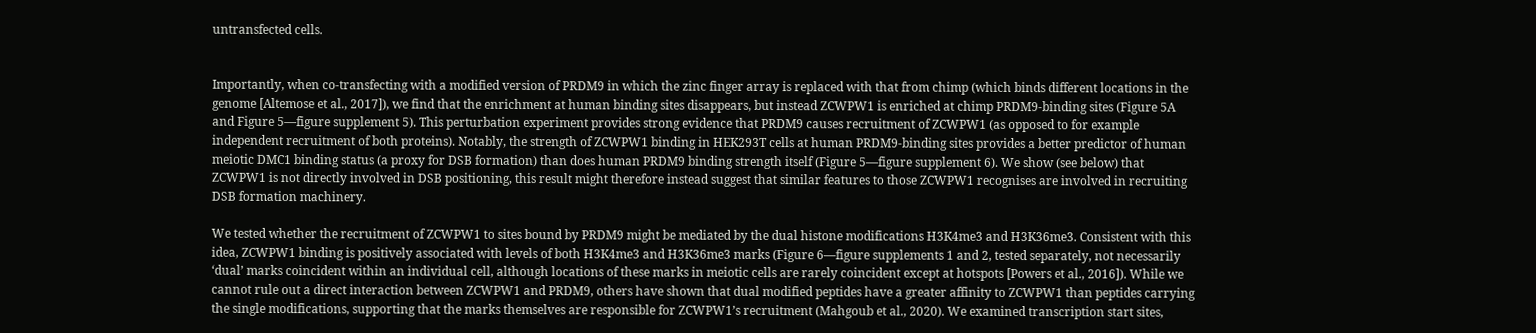untransfected cells.


Importantly, when co-transfecting with a modified version of PRDM9 in which the zinc finger array is replaced with that from chimp (which binds different locations in the genome [Altemose et al., 2017]), we find that the enrichment at human binding sites disappears, but instead ZCWPW1 is enriched at chimp PRDM9-binding sites (Figure 5A and Figure 5—figure supplement 5). This perturbation experiment provides strong evidence that PRDM9 causes recruitment of ZCWPW1 (as opposed to for example independent recruitment of both proteins). Notably, the strength of ZCWPW1 binding in HEK293T cells at human PRDM9-binding sites provides a better predictor of human meiotic DMC1 binding status (a proxy for DSB formation) than does human PRDM9 binding strength itself (Figure 5—figure supplement 6). We show (see below) that ZCWPW1 is not directly involved in DSB positioning, this result might therefore instead suggest that similar features to those ZCWPW1 recognises are involved in recruiting DSB formation machinery.

We tested whether the recruitment of ZCWPW1 to sites bound by PRDM9 might be mediated by the dual histone modifications H3K4me3 and H3K36me3. Consistent with this idea, ZCWPW1 binding is positively associated with levels of both H3K4me3 and H3K36me3 marks (Figure 6—figure supplements 1 and 2, tested separately, not necessarily ‘dual’ marks coincident within an individual cell, although locations of these marks in meiotic cells are rarely coincident except at hotspots [Powers et al., 2016]). While we cannot rule out a direct interaction between ZCWPW1 and PRDM9, others have shown that dual modified peptides have a greater affinity to ZCWPW1 than peptides carrying the single modifications, supporting that the marks themselves are responsible for ZCWPW1’s recruitment (Mahgoub et al., 2020). We examined transcription start sites,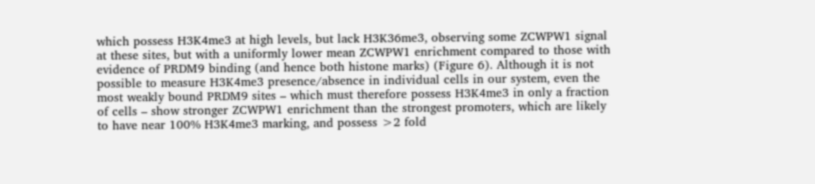which possess H3K4me3 at high levels, but lack H3K36me3, observing some ZCWPW1 signal at these sites, but with a uniformly lower mean ZCWPW1 enrichment compared to those with evidence of PRDM9 binding (and hence both histone marks) (Figure 6). Although it is not possible to measure H3K4me3 presence/absence in individual cells in our system, even the most weakly bound PRDM9 sites – which must therefore possess H3K4me3 in only a fraction of cells – show stronger ZCWPW1 enrichment than the strongest promoters, which are likely to have near 100% H3K4me3 marking, and possess >2 fold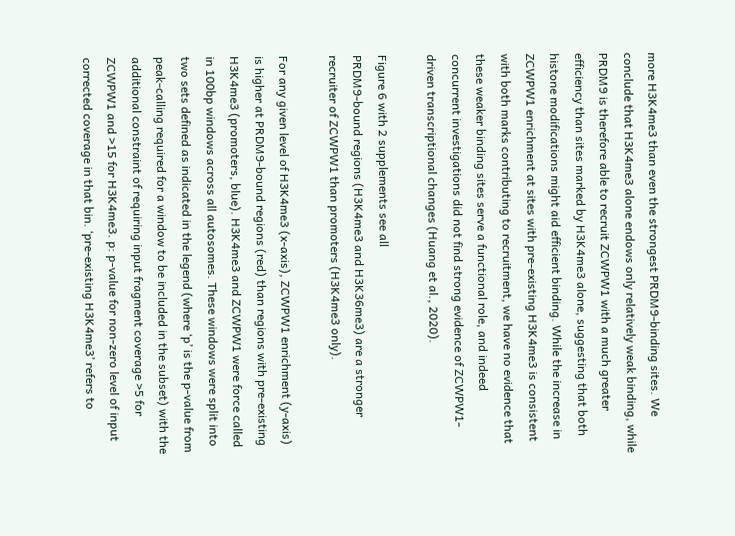more H3K4me3 than even the strongest PRDM9-binding sites. We conclude that H3K4me3 alone endows only relatively weak binding, while PRDM9 is therefore able to recruit ZCWPW1 with a much greater efficiency than sites marked by H3K4me3 alone, suggesting that both histone modifications might aid efficient binding. While the increase in ZCWPW1 enrichment at sites with pre-existing H3K4me3 is consistent with both marks contributing to recruitment, we have no evidence that these weaker binding sites serve a functional role, and indeed concurrent investigations did not find strong evidence of ZCWPW1-driven transcriptional changes (Huang et al., 2020).

Figure 6 with 2 supplements see all
PRDM9-bound regions (H3K4me3 and H3K36me3) are a stronger recruiter of ZCWPW1 than promoters (H3K4me3 only).

For any given level of H3K4me3 (x-axis), ZCWPW1 enrichment (y-axis) is higher at PRDM9-bound regions (red) than regions with pre-existing H3K4me3 (promoters, blue). H3K4me3 and ZCWPW1 were force called in 100bp windows across all autosomes. These windows were split into two sets defined as indicated in the legend (where ‘p’ is the p-value from peak-calling required for a window to be included in the subset) with the additional constraint of requiring input fragment coverage >5 for ZCWPW1 and >15 for H3K4me3. p: p-value for non-zero level of input corrected coverage in that bin. ‘pre-existing H3K4me3’ refers to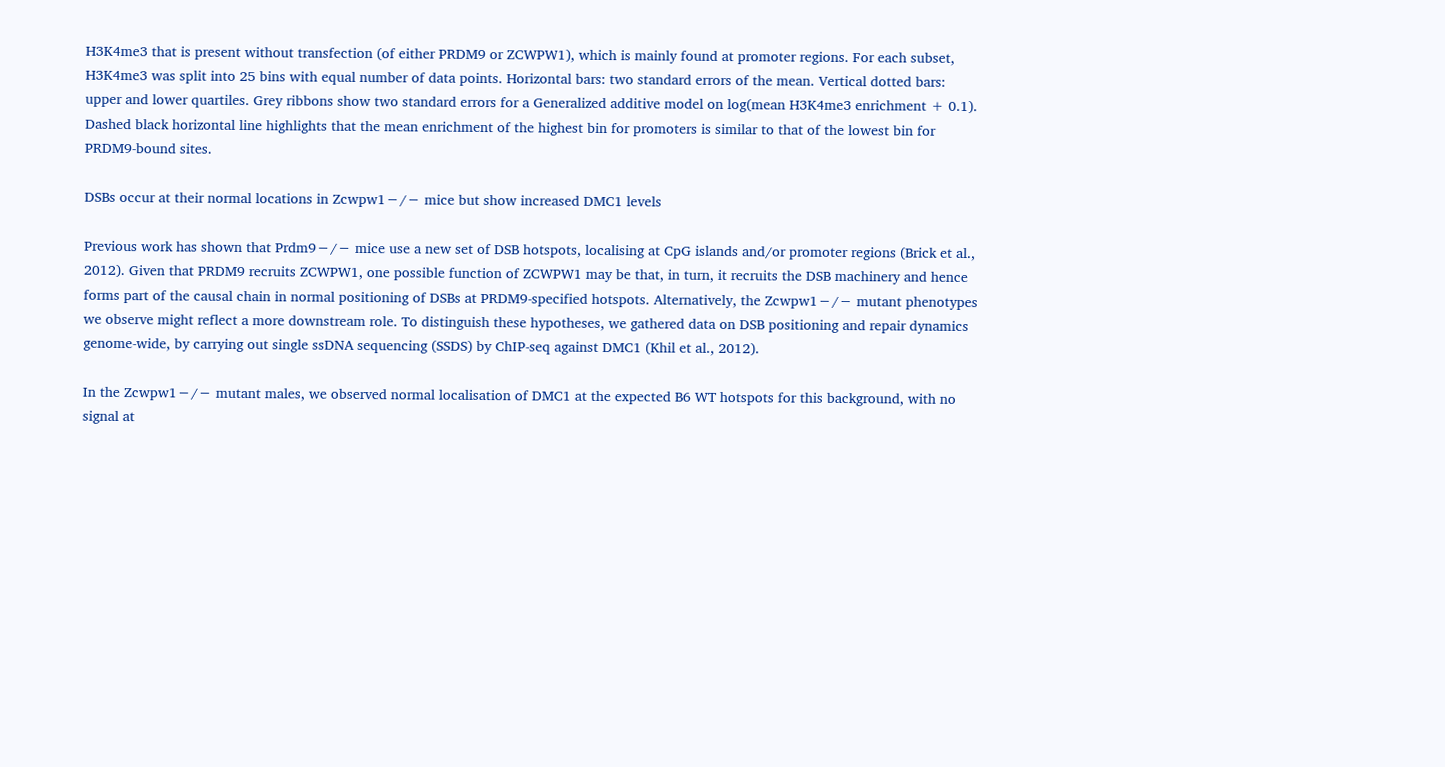H3K4me3 that is present without transfection (of either PRDM9 or ZCWPW1), which is mainly found at promoter regions. For each subset, H3K4me3 was split into 25 bins with equal number of data points. Horizontal bars: two standard errors of the mean. Vertical dotted bars: upper and lower quartiles. Grey ribbons show two standard errors for a Generalized additive model on log(mean H3K4me3 enrichment + 0.1). Dashed black horizontal line highlights that the mean enrichment of the highest bin for promoters is similar to that of the lowest bin for PRDM9-bound sites.

DSBs occur at their normal locations in Zcwpw1−/− mice but show increased DMC1 levels

Previous work has shown that Prdm9−/− mice use a new set of DSB hotspots, localising at CpG islands and/or promoter regions (Brick et al., 2012). Given that PRDM9 recruits ZCWPW1, one possible function of ZCWPW1 may be that, in turn, it recruits the DSB machinery and hence forms part of the causal chain in normal positioning of DSBs at PRDM9-specified hotspots. Alternatively, the Zcwpw1−/− mutant phenotypes we observe might reflect a more downstream role. To distinguish these hypotheses, we gathered data on DSB positioning and repair dynamics genome-wide, by carrying out single ssDNA sequencing (SSDS) by ChIP-seq against DMC1 (Khil et al., 2012).

In the Zcwpw1−/− mutant males, we observed normal localisation of DMC1 at the expected B6 WT hotspots for this background, with no signal at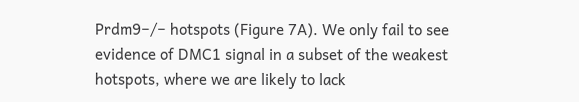Prdm9−/− hotspots (Figure 7A). We only fail to see evidence of DMC1 signal in a subset of the weakest hotspots, where we are likely to lack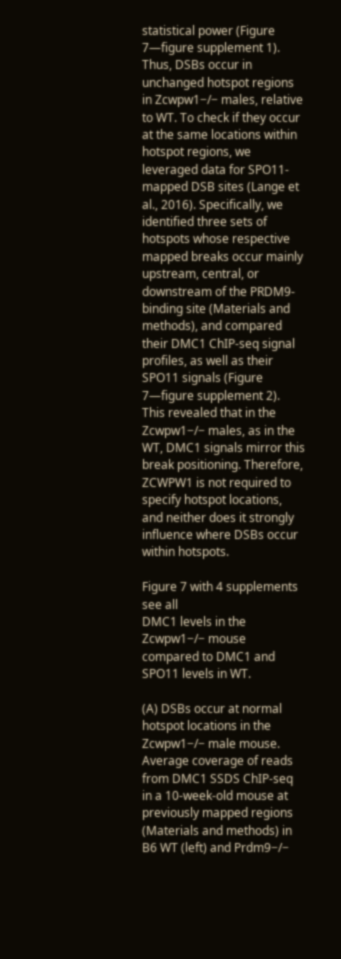statistical power (Figure 7—figure supplement 1). Thus, DSBs occur in unchanged hotspot regions in Zcwpw1−/− males, relative to WT. To check if they occur at the same locations within hotspot regions, we leveraged data for SPO11-mapped DSB sites (Lange et al., 2016). Specifically, we identified three sets of hotspots whose respective mapped breaks occur mainly upstream, central, or downstream of the PRDM9-binding site (Materials and methods), and compared their DMC1 ChIP-seq signal profiles, as well as their SPO11 signals (Figure 7—figure supplement 2). This revealed that in the Zcwpw1−/− males, as in the WT, DMC1 signals mirror this break positioning. Therefore, ZCWPW1 is not required to specify hotspot locations, and neither does it strongly influence where DSBs occur within hotspots.

Figure 7 with 4 supplements see all
DMC1 levels in the Zcwpw1−/− mouse compared to DMC1 and SPO11 levels in WT.

(A) DSBs occur at normal hotspot locations in the Zcwpw1−/− male mouse. Average coverage of reads from DMC1 SSDS ChIP-seq in a 10-week-old mouse at previously mapped regions (Materials and methods) in B6 WT (left) and Prdm9−/−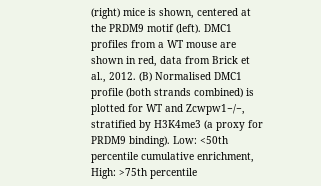(right) mice is shown, centered at the PRDM9 motif (left). DMC1 profiles from a WT mouse are shown in red, data from Brick et al., 2012. (B) Normalised DMC1 profile (both strands combined) is plotted for WT and Zcwpw1−/−, stratified by H3K4me3 (a proxy for PRDM9 binding). Low: <50th percentile cumulative enrichment, High: >75th percentile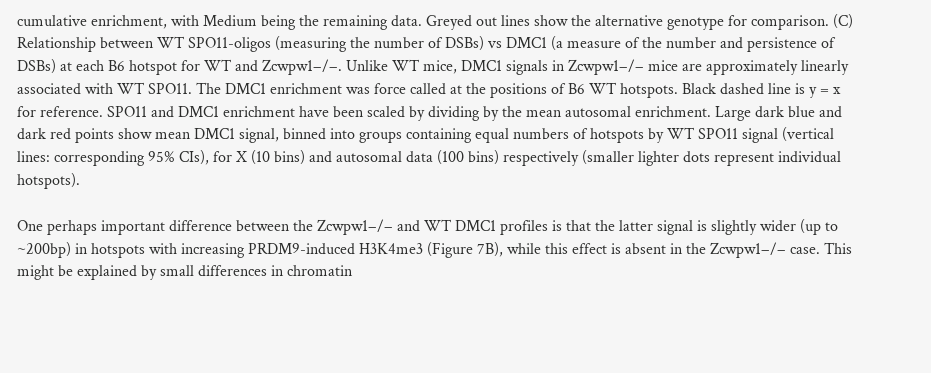cumulative enrichment, with Medium being the remaining data. Greyed out lines show the alternative genotype for comparison. (C) Relationship between WT SPO11-oligos (measuring the number of DSBs) vs DMC1 (a measure of the number and persistence of DSBs) at each B6 hotspot for WT and Zcwpw1−/−. Unlike WT mice, DMC1 signals in Zcwpw1−/− mice are approximately linearly associated with WT SPO11. The DMC1 enrichment was force called at the positions of B6 WT hotspots. Black dashed line is y = x for reference. SPO11 and DMC1 enrichment have been scaled by dividing by the mean autosomal enrichment. Large dark blue and dark red points show mean DMC1 signal, binned into groups containing equal numbers of hotspots by WT SPO11 signal (vertical lines: corresponding 95% CIs), for X (10 bins) and autosomal data (100 bins) respectively (smaller lighter dots represent individual hotspots).

One perhaps important difference between the Zcwpw1−/− and WT DMC1 profiles is that the latter signal is slightly wider (up to ~200bp) in hotspots with increasing PRDM9-induced H3K4me3 (Figure 7B), while this effect is absent in the Zcwpw1−/− case. This might be explained by small differences in chromatin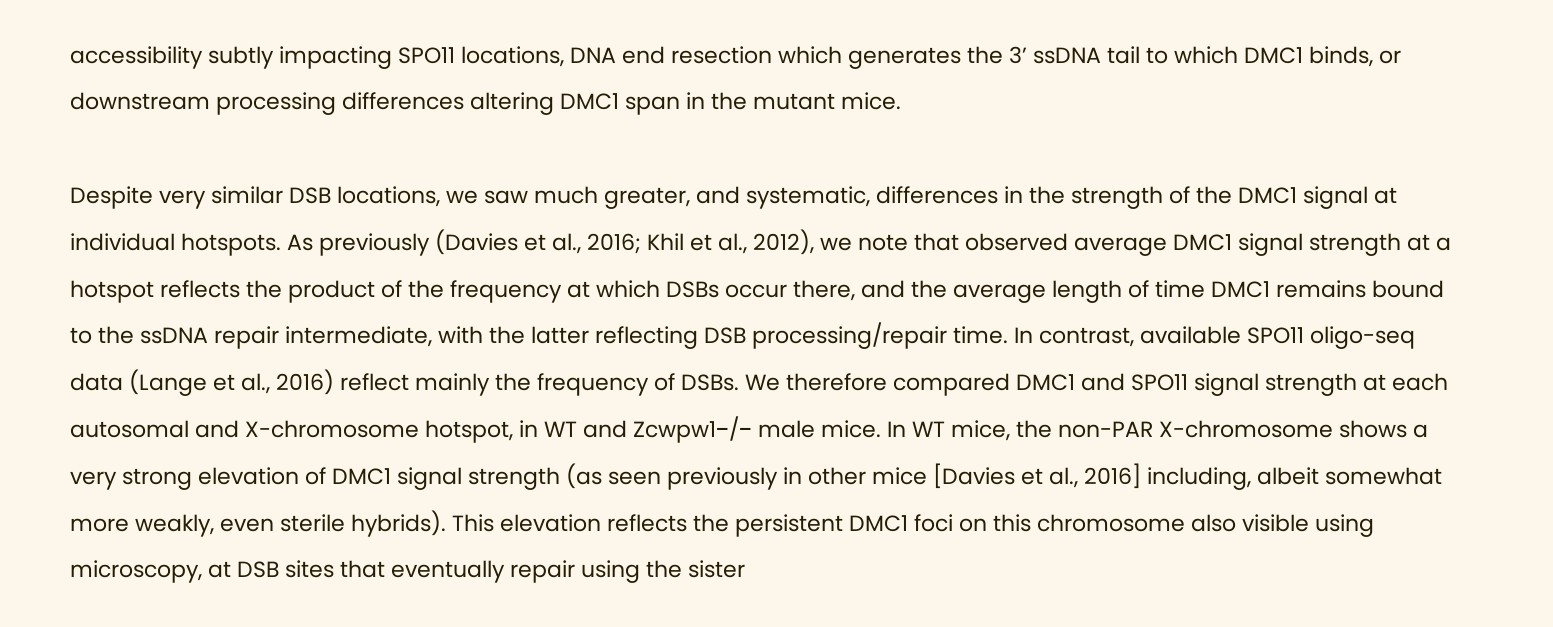accessibility subtly impacting SPO11 locations, DNA end resection which generates the 3’ ssDNA tail to which DMC1 binds, or downstream processing differences altering DMC1 span in the mutant mice.

Despite very similar DSB locations, we saw much greater, and systematic, differences in the strength of the DMC1 signal at individual hotspots. As previously (Davies et al., 2016; Khil et al., 2012), we note that observed average DMC1 signal strength at a hotspot reflects the product of the frequency at which DSBs occur there, and the average length of time DMC1 remains bound to the ssDNA repair intermediate, with the latter reflecting DSB processing/repair time. In contrast, available SPO11 oligo-seq data (Lange et al., 2016) reflect mainly the frequency of DSBs. We therefore compared DMC1 and SPO11 signal strength at each autosomal and X-chromosome hotspot, in WT and Zcwpw1−/− male mice. In WT mice, the non-PAR X-chromosome shows a very strong elevation of DMC1 signal strength (as seen previously in other mice [Davies et al., 2016] including, albeit somewhat more weakly, even sterile hybrids). This elevation reflects the persistent DMC1 foci on this chromosome also visible using microscopy, at DSB sites that eventually repair using the sister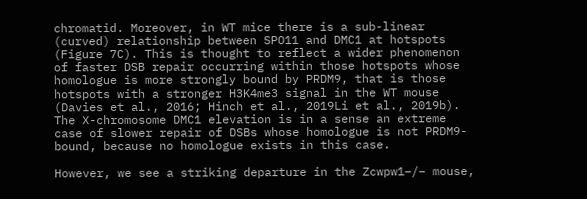chromatid. Moreover, in WT mice there is a sub-linear (curved) relationship between SPO11 and DMC1 at hotspots (Figure 7C). This is thought to reflect a wider phenomenon of faster DSB repair occurring within those hotspots whose homologue is more strongly bound by PRDM9, that is those hotspots with a stronger H3K4me3 signal in the WT mouse (Davies et al., 2016; Hinch et al., 2019Li et al., 2019b). The X-chromosome DMC1 elevation is in a sense an extreme case of slower repair of DSBs whose homologue is not PRDM9-bound, because no homologue exists in this case.

However, we see a striking departure in the Zcwpw1−/− mouse,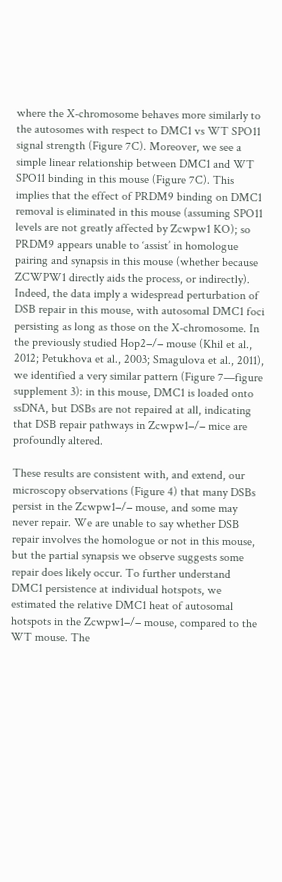where the X-chromosome behaves more similarly to the autosomes with respect to DMC1 vs WT SPO11 signal strength (Figure 7C). Moreover, we see a simple linear relationship between DMC1 and WT SPO11 binding in this mouse (Figure 7C). This implies that the effect of PRDM9 binding on DMC1 removal is eliminated in this mouse (assuming SPO11 levels are not greatly affected by Zcwpw1 KO); so PRDM9 appears unable to ‘assist’ in homologue pairing and synapsis in this mouse (whether because ZCWPW1 directly aids the process, or indirectly). Indeed, the data imply a widespread perturbation of DSB repair in this mouse, with autosomal DMC1 foci persisting as long as those on the X-chromosome. In the previously studied Hop2−/− mouse (Khil et al., 2012; Petukhova et al., 2003; Smagulova et al., 2011), we identified a very similar pattern (Figure 7—figure supplement 3): in this mouse, DMC1 is loaded onto ssDNA, but DSBs are not repaired at all, indicating that DSB repair pathways in Zcwpw1−/− mice are profoundly altered.

These results are consistent with, and extend, our microscopy observations (Figure 4) that many DSBs persist in the Zcwpw1−/− mouse, and some may never repair. We are unable to say whether DSB repair involves the homologue or not in this mouse, but the partial synapsis we observe suggests some repair does likely occur. To further understand DMC1 persistence at individual hotspots, we estimated the relative DMC1 heat of autosomal hotspots in the Zcwpw1−/− mouse, compared to the WT mouse. The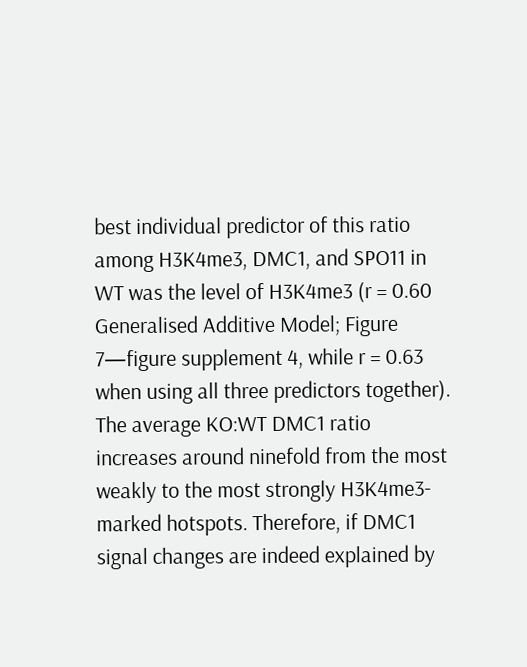best individual predictor of this ratio among H3K4me3, DMC1, and SPO11 in WT was the level of H3K4me3 (r = 0.60 Generalised Additive Model; Figure 7—figure supplement 4, while r = 0.63 when using all three predictors together). The average KO:WT DMC1 ratio increases around ninefold from the most weakly to the most strongly H3K4me3-marked hotspots. Therefore, if DMC1 signal changes are indeed explained by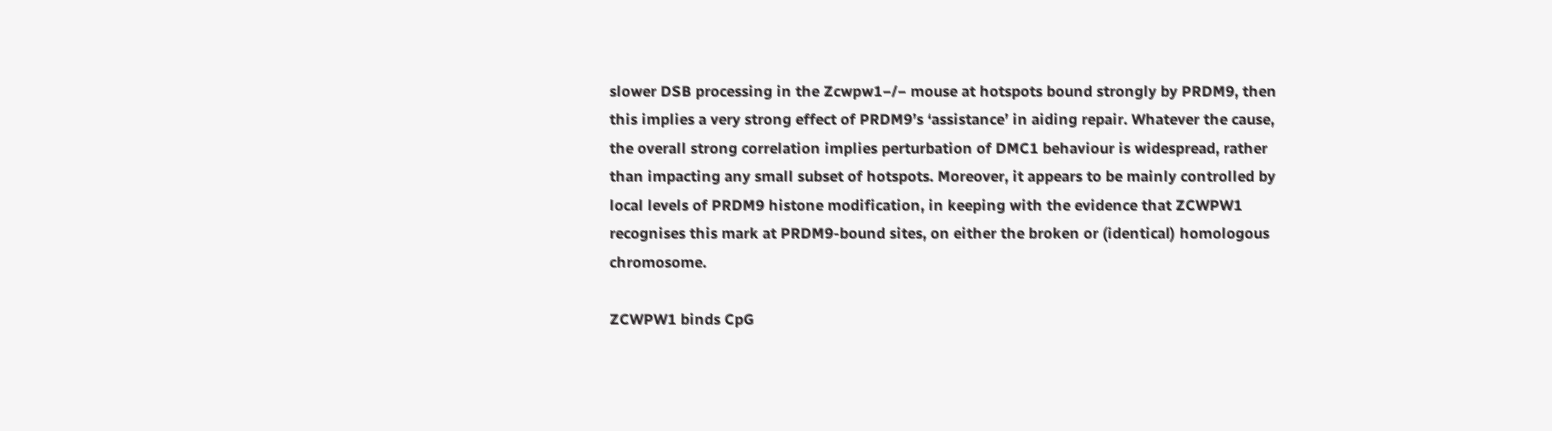slower DSB processing in the Zcwpw1−/− mouse at hotspots bound strongly by PRDM9, then this implies a very strong effect of PRDM9’s ‘assistance’ in aiding repair. Whatever the cause, the overall strong correlation implies perturbation of DMC1 behaviour is widespread, rather than impacting any small subset of hotspots. Moreover, it appears to be mainly controlled by local levels of PRDM9 histone modification, in keeping with the evidence that ZCWPW1 recognises this mark at PRDM9-bound sites, on either the broken or (identical) homologous chromosome.

ZCWPW1 binds CpG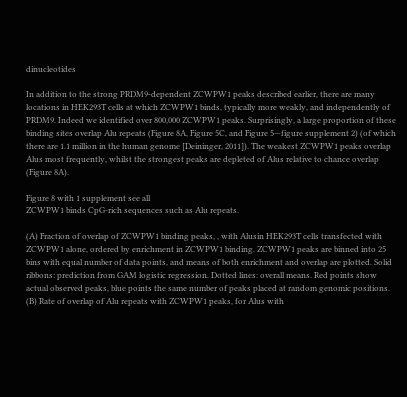dinucleotides

In addition to the strong PRDM9-dependent ZCWPW1 peaks described earlier, there are many locations in HEK293T cells at which ZCWPW1 binds, typically more weakly, and independently of PRDM9. Indeed we identified over 800,000 ZCWPW1 peaks. Surprisingly, a large proportion of these binding sites overlap Alu repeats (Figure 8A, Figure 5C, and Figure 5—figure supplement 2) (of which there are 1.1 million in the human genome [Deininger, 2011]). The weakest ZCWPW1 peaks overlap Alus most frequently, whilst the strongest peaks are depleted of Alus relative to chance overlap (Figure 8A).

Figure 8 with 1 supplement see all
ZCWPW1 binds CpG-rich sequences such as Alu repeats.

(A) Fraction of overlap of ZCWPW1 binding peaks, , with Alusin HEK293T cells transfected with ZCWPW1 alone, ordered by enrichment in ZCWPW1 binding. ZCWPW1 peaks are binned into 25 bins with equal number of data points, and means of both enrichment and overlap are plotted. Solid ribbons: prediction from GAM logistic regression. Dotted lines: overall means. Red points show actual observed peaks, blue points the same number of peaks placed at random genomic positions. (B) Rate of overlap of Alu repeats with ZCWPW1 peaks, for Alus with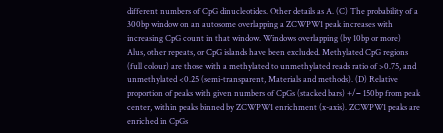different numbers of CpG dinucleotides. Other details as A. (C) The probability of a 300bp window on an autosome overlapping a ZCWPW1 peak increases with increasing CpG count in that window. Windows overlapping (by 10bp or more) Alus, other repeats, or CpG islands have been excluded. Methylated CpG regions (full colour) are those with a methylated to unmethylated reads ratio of >0.75, and unmethylated <0.25 (semi-transparent, Materials and methods). (D) Relative proportion of peaks with given numbers of CpGs (stacked bars) +/− 150bp from peak center, within peaks binned by ZCWPW1 enrichment (x-axis). ZCWPW1 peaks are enriched in CpGs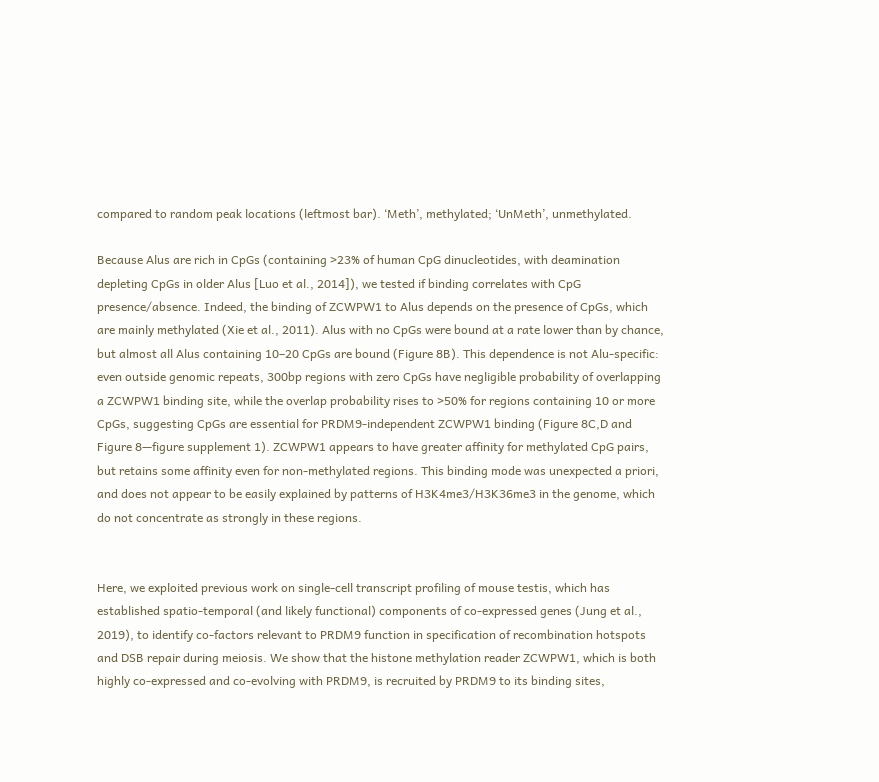compared to random peak locations (leftmost bar). ‘Meth’, methylated; ‘UnMeth’, unmethylated.

Because Alus are rich in CpGs (containing >23% of human CpG dinucleotides, with deamination depleting CpGs in older Alus [Luo et al., 2014]), we tested if binding correlates with CpG presence/absence. Indeed, the binding of ZCWPW1 to Alus depends on the presence of CpGs, which are mainly methylated (Xie et al., 2011). Alus with no CpGs were bound at a rate lower than by chance, but almost all Alus containing 10–20 CpGs are bound (Figure 8B). This dependence is not Alu-specific: even outside genomic repeats, 300bp regions with zero CpGs have negligible probability of overlapping a ZCWPW1 binding site, while the overlap probability rises to >50% for regions containing 10 or more CpGs, suggesting CpGs are essential for PRDM9-independent ZCWPW1 binding (Figure 8C,D and Figure 8—figure supplement 1). ZCWPW1 appears to have greater affinity for methylated CpG pairs, but retains some affinity even for non-methylated regions. This binding mode was unexpected a priori, and does not appear to be easily explained by patterns of H3K4me3/H3K36me3 in the genome, which do not concentrate as strongly in these regions.


Here, we exploited previous work on single-cell transcript profiling of mouse testis, which has established spatio-temporal (and likely functional) components of co-expressed genes (Jung et al., 2019), to identify co-factors relevant to PRDM9 function in specification of recombination hotspots and DSB repair during meiosis. We show that the histone methylation reader ZCWPW1, which is both highly co-expressed and co-evolving with PRDM9, is recruited by PRDM9 to its binding sites,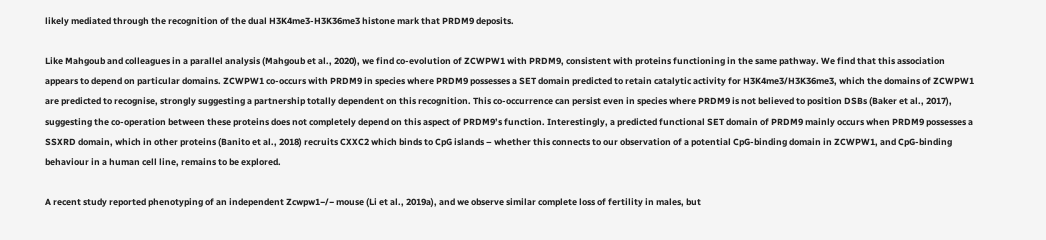likely mediated through the recognition of the dual H3K4me3-H3K36me3 histone mark that PRDM9 deposits.

Like Mahgoub and colleagues in a parallel analysis (Mahgoub et al., 2020), we find co-evolution of ZCWPW1 with PRDM9, consistent with proteins functioning in the same pathway. We find that this association appears to depend on particular domains. ZCWPW1 co-occurs with PRDM9 in species where PRDM9 possesses a SET domain predicted to retain catalytic activity for H3K4me3/H3K36me3, which the domains of ZCWPW1 are predicted to recognise, strongly suggesting a partnership totally dependent on this recognition. This co-occurrence can persist even in species where PRDM9 is not believed to position DSBs (Baker et al., 2017), suggesting the co-operation between these proteins does not completely depend on this aspect of PRDM9’s function. Interestingly, a predicted functional SET domain of PRDM9 mainly occurs when PRDM9 possesses a SSXRD domain, which in other proteins (Banito et al., 2018) recruits CXXC2 which binds to CpG islands – whether this connects to our observation of a potential CpG-binding domain in ZCWPW1, and CpG-binding behaviour in a human cell line, remains to be explored.

A recent study reported phenotyping of an independent Zcwpw1−/− mouse (Li et al., 2019a), and we observe similar complete loss of fertility in males, but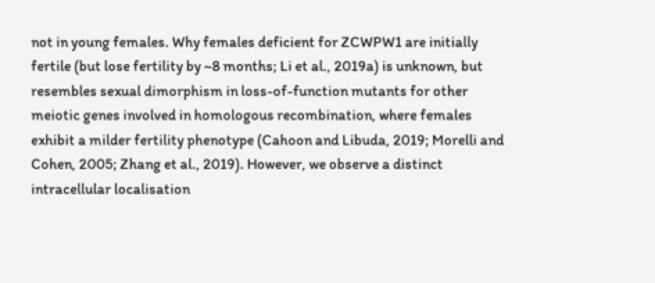not in young females. Why females deficient for ZCWPW1 are initially fertile (but lose fertility by ~8 months; Li et al., 2019a) is unknown, but resembles sexual dimorphism in loss-of-function mutants for other meiotic genes involved in homologous recombination, where females exhibit a milder fertility phenotype (Cahoon and Libuda, 2019; Morelli and Cohen, 2005; Zhang et al., 2019). However, we observe a distinct intracellular localisation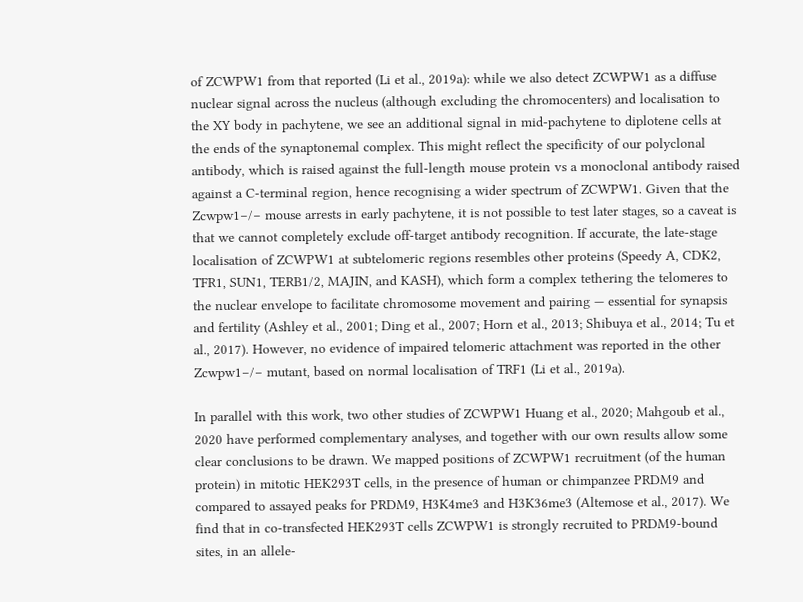of ZCWPW1 from that reported (Li et al., 2019a): while we also detect ZCWPW1 as a diffuse nuclear signal across the nucleus (although excluding the chromocenters) and localisation to the XY body in pachytene, we see an additional signal in mid-pachytene to diplotene cells at the ends of the synaptonemal complex. This might reflect the specificity of our polyclonal antibody, which is raised against the full-length mouse protein vs a monoclonal antibody raised against a C-terminal region, hence recognising a wider spectrum of ZCWPW1. Given that the Zcwpw1−/− mouse arrests in early pachytene, it is not possible to test later stages, so a caveat is that we cannot completely exclude off-target antibody recognition. If accurate, the late-stage localisation of ZCWPW1 at subtelomeric regions resembles other proteins (Speedy A, CDK2, TFR1, SUN1, TERB1/2, MAJIN, and KASH), which form a complex tethering the telomeres to the nuclear envelope to facilitate chromosome movement and pairing — essential for synapsis and fertility (Ashley et al., 2001; Ding et al., 2007; Horn et al., 2013; Shibuya et al., 2014; Tu et al., 2017). However, no evidence of impaired telomeric attachment was reported in the other Zcwpw1−/− mutant, based on normal localisation of TRF1 (Li et al., 2019a).

In parallel with this work, two other studies of ZCWPW1 Huang et al., 2020; Mahgoub et al., 2020 have performed complementary analyses, and together with our own results allow some clear conclusions to be drawn. We mapped positions of ZCWPW1 recruitment (of the human protein) in mitotic HEK293T cells, in the presence of human or chimpanzee PRDM9 and compared to assayed peaks for PRDM9, H3K4me3 and H3K36me3 (Altemose et al., 2017). We find that in co-transfected HEK293T cells ZCWPW1 is strongly recruited to PRDM9-bound sites, in an allele-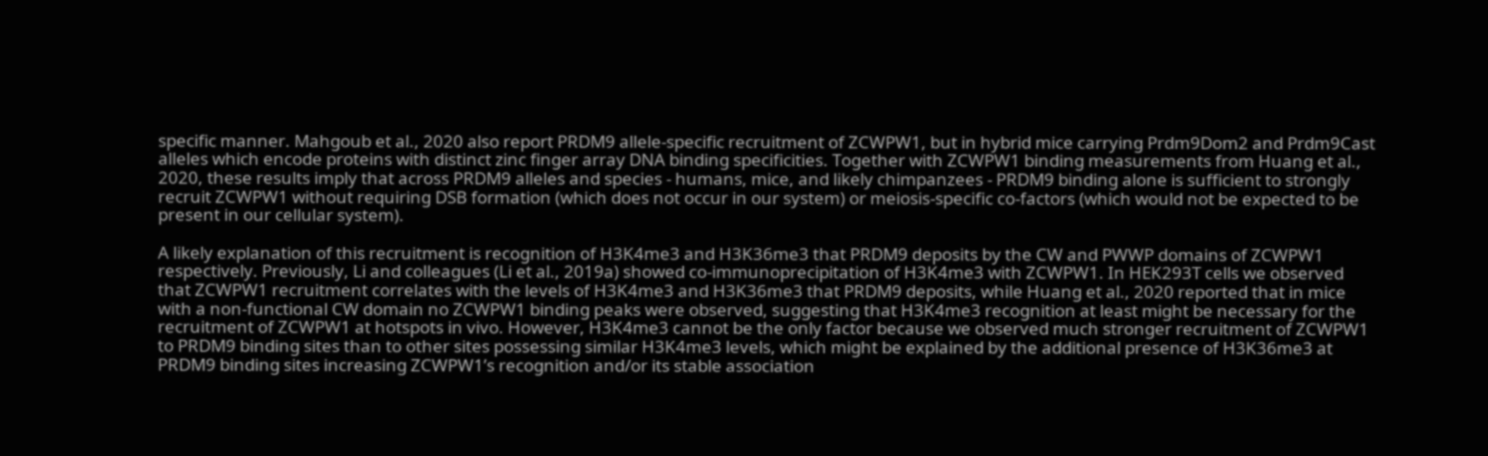specific manner. Mahgoub et al., 2020 also report PRDM9 allele-specific recruitment of ZCWPW1, but in hybrid mice carrying Prdm9Dom2 and Prdm9Cast alleles which encode proteins with distinct zinc finger array DNA binding specificities. Together with ZCWPW1 binding measurements from Huang et al., 2020, these results imply that across PRDM9 alleles and species - humans, mice, and likely chimpanzees - PRDM9 binding alone is sufficient to strongly recruit ZCWPW1 without requiring DSB formation (which does not occur in our system) or meiosis-specific co-factors (which would not be expected to be present in our cellular system).

A likely explanation of this recruitment is recognition of H3K4me3 and H3K36me3 that PRDM9 deposits by the CW and PWWP domains of ZCWPW1 respectively. Previously, Li and colleagues (Li et al., 2019a) showed co-immunoprecipitation of H3K4me3 with ZCWPW1. In HEK293T cells we observed that ZCWPW1 recruitment correlates with the levels of H3K4me3 and H3K36me3 that PRDM9 deposits, while Huang et al., 2020 reported that in mice with a non-functional CW domain no ZCWPW1 binding peaks were observed, suggesting that H3K4me3 recognition at least might be necessary for the recruitment of ZCWPW1 at hotspots in vivo. However, H3K4me3 cannot be the only factor because we observed much stronger recruitment of ZCWPW1 to PRDM9 binding sites than to other sites possessing similar H3K4me3 levels, which might be explained by the additional presence of H3K36me3 at PRDM9 binding sites increasing ZCWPW1’s recognition and/or its stable association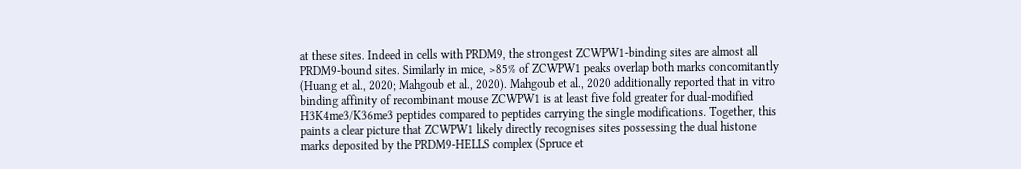at these sites. Indeed in cells with PRDM9, the strongest ZCWPW1-binding sites are almost all PRDM9-bound sites. Similarly in mice, >85% of ZCWPW1 peaks overlap both marks concomitantly (Huang et al., 2020; Mahgoub et al., 2020). Mahgoub et al., 2020 additionally reported that in vitro binding affinity of recombinant mouse ZCWPW1 is at least five fold greater for dual-modified H3K4me3/K36me3 peptides compared to peptides carrying the single modifications. Together, this paints a clear picture that ZCWPW1 likely directly recognises sites possessing the dual histone marks deposited by the PRDM9-HELLS complex (Spruce et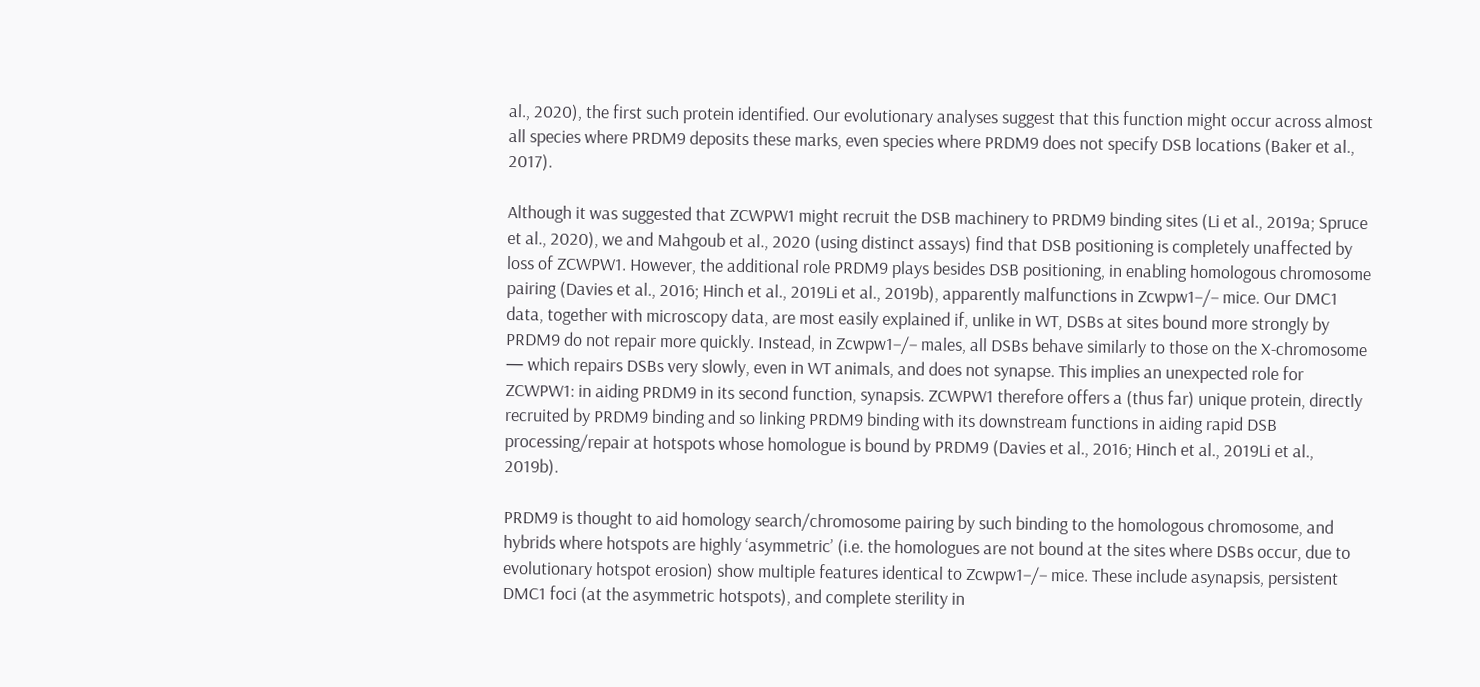al., 2020), the first such protein identified. Our evolutionary analyses suggest that this function might occur across almost all species where PRDM9 deposits these marks, even species where PRDM9 does not specify DSB locations (Baker et al., 2017).

Although it was suggested that ZCWPW1 might recruit the DSB machinery to PRDM9 binding sites (Li et al., 2019a; Spruce et al., 2020), we and Mahgoub et al., 2020 (using distinct assays) find that DSB positioning is completely unaffected by loss of ZCWPW1. However, the additional role PRDM9 plays besides DSB positioning, in enabling homologous chromosome pairing (Davies et al., 2016; Hinch et al., 2019Li et al., 2019b), apparently malfunctions in Zcwpw1−/− mice. Our DMC1 data, together with microscopy data, are most easily explained if, unlike in WT, DSBs at sites bound more strongly by PRDM9 do not repair more quickly. Instead, in Zcwpw1−/− males, all DSBs behave similarly to those on the X-chromosome — which repairs DSBs very slowly, even in WT animals, and does not synapse. This implies an unexpected role for ZCWPW1: in aiding PRDM9 in its second function, synapsis. ZCWPW1 therefore offers a (thus far) unique protein, directly recruited by PRDM9 binding and so linking PRDM9 binding with its downstream functions in aiding rapid DSB processing/repair at hotspots whose homologue is bound by PRDM9 (Davies et al., 2016; Hinch et al., 2019Li et al., 2019b).

PRDM9 is thought to aid homology search/chromosome pairing by such binding to the homologous chromosome, and hybrids where hotspots are highly ‘asymmetric’ (i.e. the homologues are not bound at the sites where DSBs occur, due to evolutionary hotspot erosion) show multiple features identical to Zcwpw1−/− mice. These include asynapsis, persistent DMC1 foci (at the asymmetric hotspots), and complete sterility in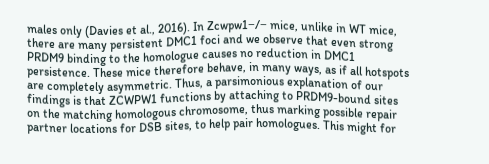males only (Davies et al., 2016). In Zcwpw1−/− mice, unlike in WT mice, there are many persistent DMC1 foci and we observe that even strong PRDM9 binding to the homologue causes no reduction in DMC1 persistence. These mice therefore behave, in many ways, as if all hotspots are completely asymmetric. Thus, a parsimonious explanation of our findings is that ZCWPW1 functions by attaching to PRDM9-bound sites on the matching homologous chromosome, thus marking possible repair partner locations for DSB sites, to help pair homologues. This might for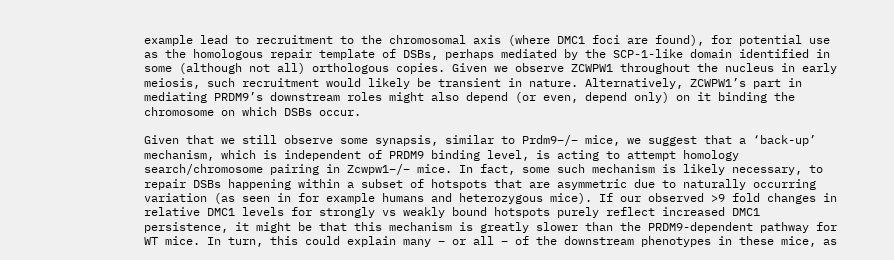example lead to recruitment to the chromosomal axis (where DMC1 foci are found), for potential use as the homologous repair template of DSBs, perhaps mediated by the SCP-1-like domain identified in some (although not all) orthologous copies. Given we observe ZCWPW1 throughout the nucleus in early meiosis, such recruitment would likely be transient in nature. Alternatively, ZCWPW1’s part in mediating PRDM9’s downstream roles might also depend (or even, depend only) on it binding the chromosome on which DSBs occur.

Given that we still observe some synapsis, similar to Prdm9−/− mice, we suggest that a ‘back-up’ mechanism, which is independent of PRDM9 binding level, is acting to attempt homology search/chromosome pairing in Zcwpw1−/− mice. In fact, some such mechanism is likely necessary, to repair DSBs happening within a subset of hotspots that are asymmetric due to naturally occurring variation (as seen in for example humans and heterozygous mice). If our observed >9 fold changes in relative DMC1 levels for strongly vs weakly bound hotspots purely reflect increased DMC1 persistence, it might be that this mechanism is greatly slower than the PRDM9-dependent pathway for WT mice. In turn, this could explain many – or all – of the downstream phenotypes in these mice, as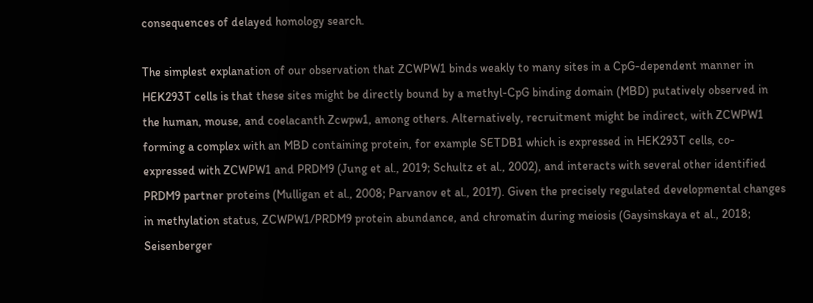consequences of delayed homology search.

The simplest explanation of our observation that ZCWPW1 binds weakly to many sites in a CpG-dependent manner in HEK293T cells is that these sites might be directly bound by a methyl-CpG binding domain (MBD) putatively observed in the human, mouse, and coelacanth Zcwpw1, among others. Alternatively, recruitment might be indirect, with ZCWPW1 forming a complex with an MBD containing protein, for example SETDB1 which is expressed in HEK293T cells, co-expressed with ZCWPW1 and PRDM9 (Jung et al., 2019; Schultz et al., 2002), and interacts with several other identified PRDM9 partner proteins (Mulligan et al., 2008; Parvanov et al., 2017). Given the precisely regulated developmental changes in methylation status, ZCWPW1/PRDM9 protein abundance, and chromatin during meiosis (Gaysinskaya et al., 2018; Seisenberger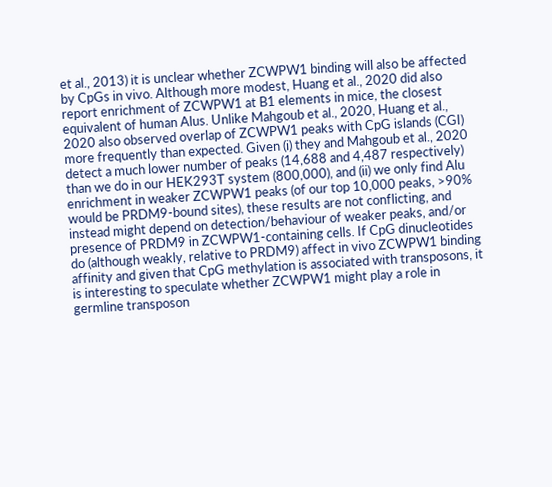et al., 2013) it is unclear whether ZCWPW1 binding will also be affected by CpGs in vivo. Although more modest, Huang et al., 2020 did also report enrichment of ZCWPW1 at B1 elements in mice, the closest equivalent of human Alus. Unlike Mahgoub et al., 2020, Huang et al., 2020 also observed overlap of ZCWPW1 peaks with CpG islands (CGI) more frequently than expected. Given (i) they and Mahgoub et al., 2020 detect a much lower number of peaks (14,688 and 4,487 respectively) than we do in our HEK293T system (800,000), and (ii) we only find Alu enrichment in weaker ZCWPW1 peaks (of our top 10,000 peaks, >90% would be PRDM9-bound sites), these results are not conflicting, and instead might depend on detection/behaviour of weaker peaks, and/or presence of PRDM9 in ZCWPW1-containing cells. If CpG dinucleotides do (although weakly, relative to PRDM9) affect in vivo ZCWPW1 binding affinity and given that CpG methylation is associated with transposons, it is interesting to speculate whether ZCWPW1 might play a role in germline transposon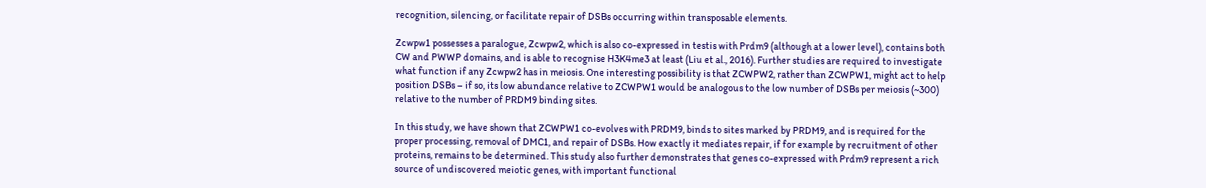recognition, silencing, or facilitate repair of DSBs occurring within transposable elements.

Zcwpw1 possesses a paralogue, Zcwpw2, which is also co-expressed in testis with Prdm9 (although at a lower level), contains both CW and PWWP domains, and is able to recognise H3K4me3 at least (Liu et al., 2016). Further studies are required to investigate what function if any Zcwpw2 has in meiosis. One interesting possibility is that ZCWPW2, rather than ZCWPW1, might act to help position DSBs – if so, its low abundance relative to ZCWPW1 would be analogous to the low number of DSBs per meiosis (~300) relative to the number of PRDM9 binding sites.

In this study, we have shown that ZCWPW1 co-evolves with PRDM9, binds to sites marked by PRDM9, and is required for the proper processing, removal of DMC1, and repair of DSBs. How exactly it mediates repair, if for example by recruitment of other proteins, remains to be determined. This study also further demonstrates that genes co-expressed with Prdm9 represent a rich source of undiscovered meiotic genes, with important functional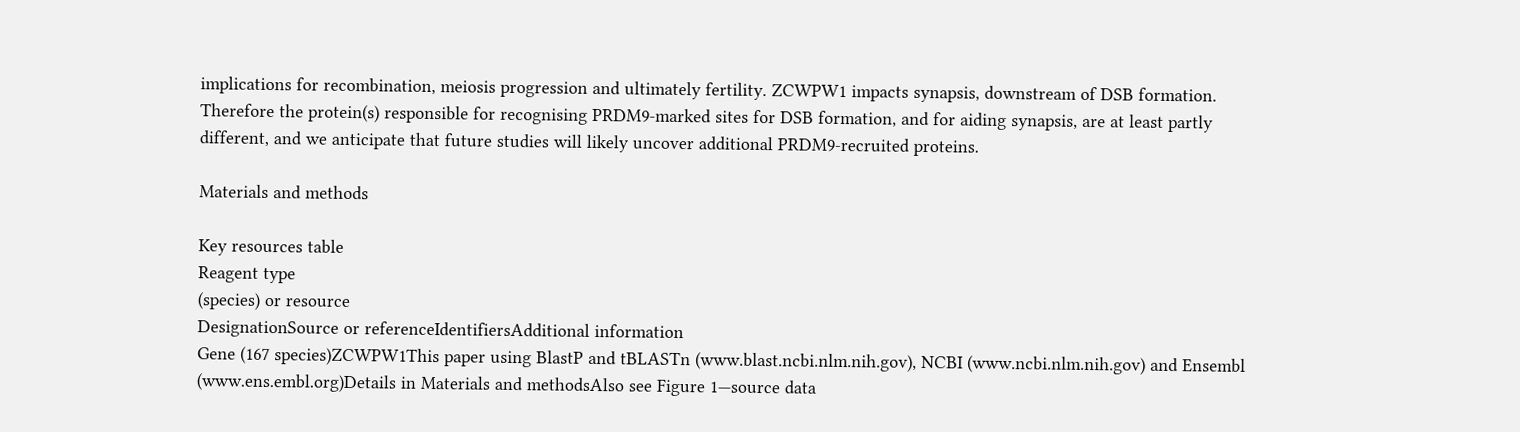implications for recombination, meiosis progression and ultimately fertility. ZCWPW1 impacts synapsis, downstream of DSB formation. Therefore the protein(s) responsible for recognising PRDM9-marked sites for DSB formation, and for aiding synapsis, are at least partly different, and we anticipate that future studies will likely uncover additional PRDM9-recruited proteins.

Materials and methods

Key resources table
Reagent type
(species) or resource
DesignationSource or referenceIdentifiersAdditional information
Gene (167 species)ZCWPW1This paper using BlastP and tBLASTn (www.blast.ncbi.nlm.nih.gov), NCBI (www.ncbi.nlm.nih.gov) and Ensembl (www.ens.embl.org)Details in Materials and methodsAlso see Figure 1—source data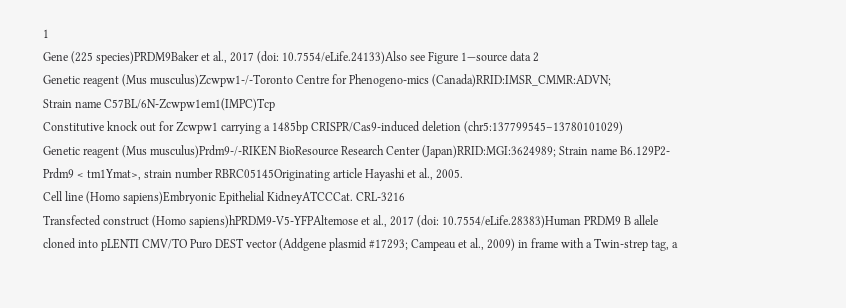1
Gene (225 species)PRDM9Baker et al., 2017 (doi: 10.7554/eLife.24133)Also see Figure 1—source data 2
Genetic reagent (Mus musculus)Zcwpw1-/-Toronto Centre for Phenogeno-mics (Canada)RRID:IMSR_CMMR:ADVN;
Strain name C57BL/6N-Zcwpw1em1(IMPC)Tcp
Constitutive knock out for Zcwpw1 carrying a 1485bp CRISPR/Cas9-induced deletion (chr5:137799545–13780101029)
Genetic reagent (Mus musculus)Prdm9-/-RIKEN BioResource Research Center (Japan)RRID:MGI:3624989; Strain name B6.129P2-Prdm9 < tm1Ymat>, strain number RBRC05145Originating article Hayashi et al., 2005.
Cell line (Homo sapiens)Embryonic Epithelial KidneyATCCCat. CRL-3216
Transfected construct (Homo sapiens)hPRDM9-V5-YFPAltemose et al., 2017 (doi: 10.7554/eLife.28383)Human PRDM9 B allele cloned into pLENTI CMV/TO Puro DEST vector (Addgene plasmid #17293; Campeau et al., 2009) in frame with a Twin-strep tag, a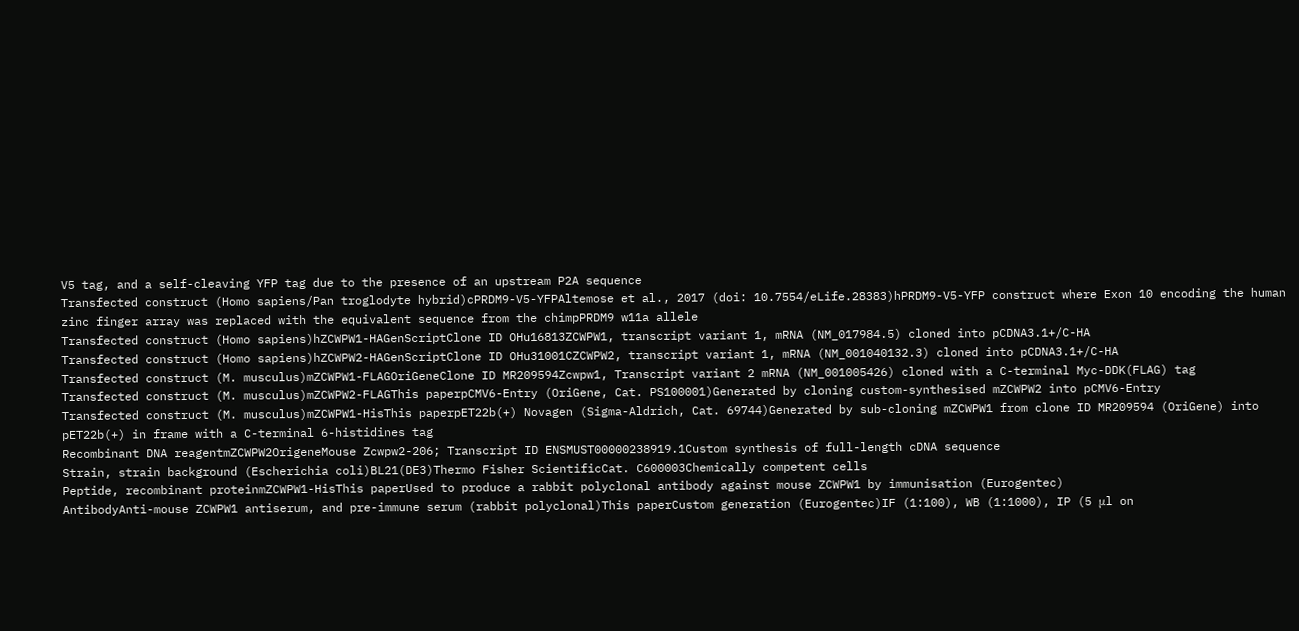V5 tag, and a self-cleaving YFP tag due to the presence of an upstream P2A sequence
Transfected construct (Homo sapiens/Pan troglodyte hybrid)cPRDM9-V5-YFPAltemose et al., 2017 (doi: 10.7554/eLife.28383)hPRDM9-V5-YFP construct where Exon 10 encoding the human zinc finger array was replaced with the equivalent sequence from the chimpPRDM9 w11a allele
Transfected construct (Homo sapiens)hZCWPW1-HAGenScriptClone ID OHu16813ZCWPW1, transcript variant 1, mRNA (NM_017984.5) cloned into pCDNA3.1+/C-HA
Transfected construct (Homo sapiens)hZCWPW2-HAGenScriptClone ID OHu31001CZCWPW2, transcript variant 1, mRNA (NM_001040132.3) cloned into pCDNA3.1+/C-HA
Transfected construct (M. musculus)mZCWPW1-FLAGOriGeneClone ID MR209594Zcwpw1, Transcript variant 2 mRNA (NM_001005426) cloned with a C-terminal Myc-DDK(FLAG) tag
Transfected construct (M. musculus)mZCWPW2-FLAGThis paperpCMV6-Entry (OriGene, Cat. PS100001)Generated by cloning custom-synthesised mZCWPW2 into pCMV6-Entry
Transfected construct (M. musculus)mZCWPW1-HisThis paperpET22b(+) Novagen (Sigma-Aldrich, Cat. 69744)Generated by sub-cloning mZCWPW1 from clone ID MR209594 (OriGene) into pET22b(+) in frame with a C-terminal 6-histidines tag
Recombinant DNA reagentmZCWPW2OrigeneMouse Zcwpw2-206; Transcript ID ENSMUST00000238919.1Custom synthesis of full-length cDNA sequence
Strain, strain background (Escherichia coli)BL21(DE3)Thermo Fisher ScientificCat. C600003Chemically competent cells
Peptide, recombinant proteinmZCWPW1-HisThis paperUsed to produce a rabbit polyclonal antibody against mouse ZCWPW1 by immunisation (Eurogentec)
AntibodyAnti-mouse ZCWPW1 antiserum, and pre-immune serum (rabbit polyclonal)This paperCustom generation (Eurogentec)IF (1:100), WB (1:1000), IP (5 μl on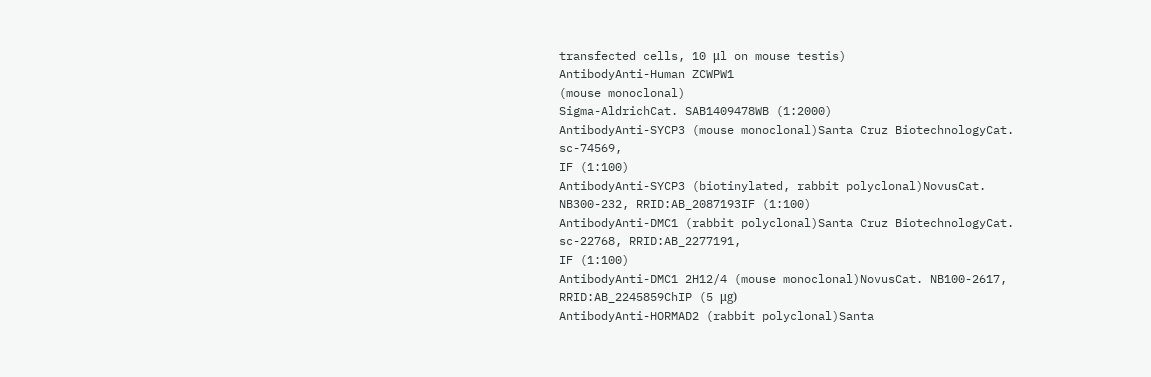transfected cells, 10 μl on mouse testis)
AntibodyAnti-Human ZCWPW1
(mouse monoclonal)
Sigma-AldrichCat. SAB1409478WB (1:2000)
AntibodyAnti-SYCP3 (mouse monoclonal)Santa Cruz BiotechnologyCat. sc-74569,
IF (1:100)
AntibodyAnti-SYCP3 (biotinylated, rabbit polyclonal)NovusCat. NB300-232, RRID:AB_2087193IF (1:100)
AntibodyAnti-DMC1 (rabbit polyclonal)Santa Cruz BiotechnologyCat. sc-22768, RRID:AB_2277191,
IF (1:100)
AntibodyAnti-DMC1 2H12/4 (mouse monoclonal)NovusCat. NB100-2617, RRID:AB_2245859ChIP (5 μg)
AntibodyAnti-HORMAD2 (rabbit polyclonal)Santa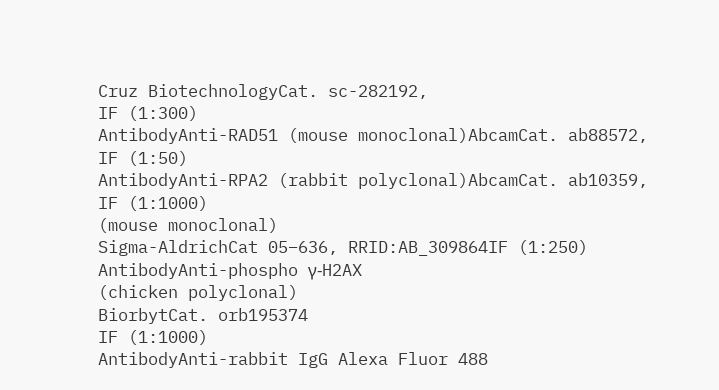Cruz BiotechnologyCat. sc-282192,
IF (1:300)
AntibodyAnti-RAD51 (mouse monoclonal)AbcamCat. ab88572,
IF (1:50)
AntibodyAnti-RPA2 (rabbit polyclonal)AbcamCat. ab10359,
IF (1:1000)
(mouse monoclonal)
Sigma-AldrichCat 05–636, RRID:AB_309864IF (1:250)
AntibodyAnti-phospho γ-H2AX
(chicken polyclonal)
BiorbytCat. orb195374
IF (1:1000)
AntibodyAnti-rabbit IgG Alexa Fluor 488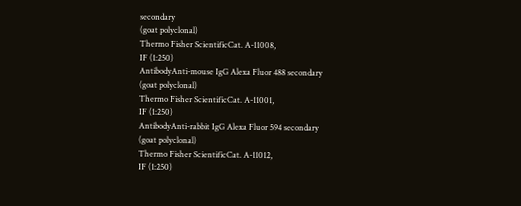secondary
(goat polyclonal)
Thermo Fisher ScientificCat. A-11008,
IF (1:250)
AntibodyAnti-mouse IgG Alexa Fluor 488 secondary
(goat polyclonal)
Thermo Fisher ScientificCat. A-11001,
IF (1:250)
AntibodyAnti-rabbit IgG Alexa Fluor 594 secondary
(goat polyclonal)
Thermo Fisher ScientificCat. A-11012,
IF (1:250)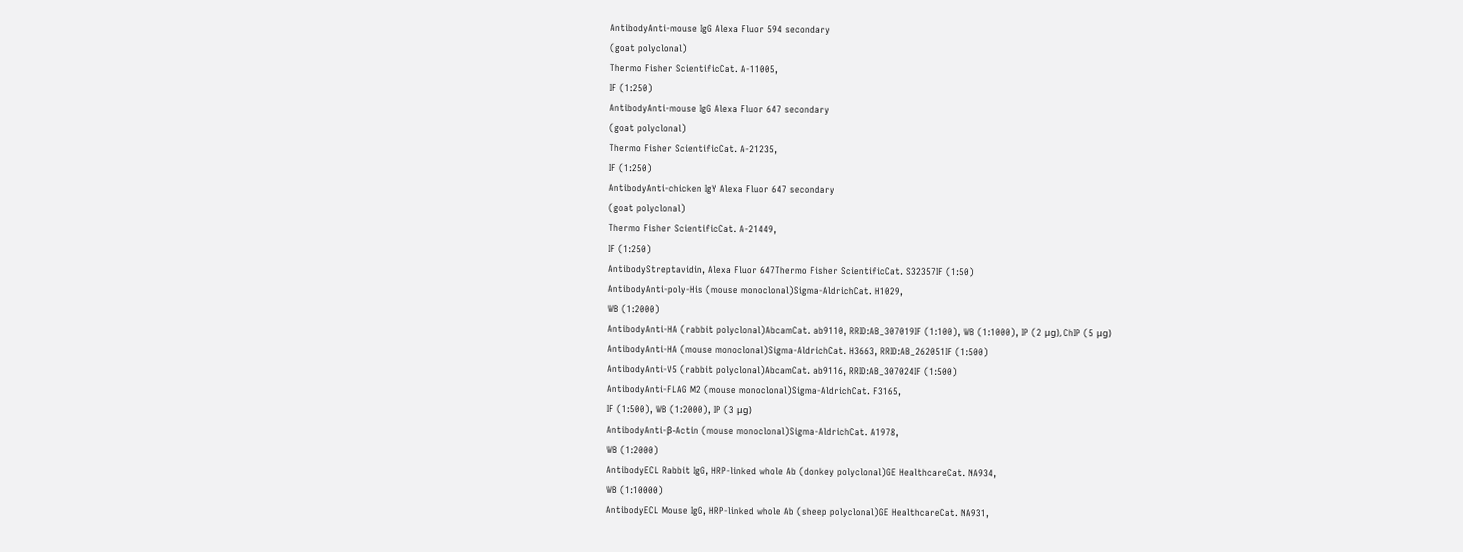AntibodyAnti-mouse IgG Alexa Fluor 594 secondary
(goat polyclonal)
Thermo Fisher ScientificCat. A-11005,
IF (1:250)
AntibodyAnti-mouse IgG Alexa Fluor 647 secondary
(goat polyclonal)
Thermo Fisher ScientificCat. A-21235,
IF (1:250)
AntibodyAnti-chicken IgY Alexa Fluor 647 secondary
(goat polyclonal)
Thermo Fisher ScientificCat. A-21449,
IF (1:250)
AntibodyStreptavidin, Alexa Fluor 647Thermo Fisher ScientificCat. S32357IF (1:50)
AntibodyAnti-poly-His (mouse monoclonal)Sigma-AldrichCat. H1029,
WB (1:2000)
AntibodyAnti-HA (rabbit polyclonal)AbcamCat. ab9110, RRID:AB_307019IF (1:100), WB (1:1000), IP (2 μg), ChIP (5 μg)
AntibodyAnti-HA (mouse monoclonal)Sigma-AldrichCat. H3663, RRID:AB_262051IF (1:500)
AntibodyAnti-V5 (rabbit polyclonal)AbcamCat. ab9116, RRID:AB_307024IF (1:500)
AntibodyAnti-FLAG M2 (mouse monoclonal)Sigma-AldrichCat. F3165,
IF (1:500), WB (1:2000), IP (3 μg)
AntibodyAnti-β-Actin (mouse monoclonal)Sigma-AldrichCat. A1978,
WB (1:2000)
AntibodyECL Rabbit IgG, HRP-linked whole Ab (donkey polyclonal)GE HealthcareCat. NA934,
WB (1:10000)
AntibodyECL Mouse IgG, HRP-linked whole Ab (sheep polyclonal)GE HealthcareCat. NA931,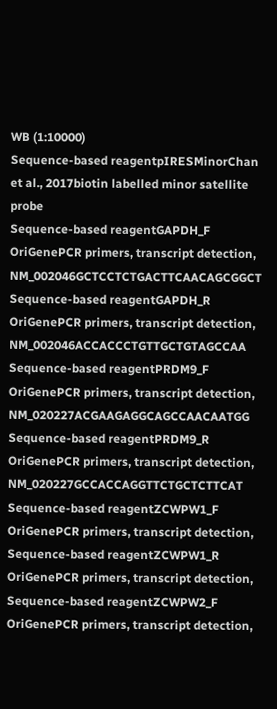WB (1:10000)
Sequence-based reagentpIRESMinorChan et al., 2017biotin labelled minor satellite probe
Sequence-based reagentGAPDH_F
OriGenePCR primers, transcript detection, NM_002046GCTCCTCTGACTTCAACAGCGGCT
Sequence-based reagentGAPDH_R
OriGenePCR primers, transcript detection, NM_002046ACCACCCTGTTGCTGTAGCCAA
Sequence-based reagentPRDM9_F
OriGenePCR primers, transcript detection, NM_020227ACGAAGAGGCAGCCAACAATGG
Sequence-based reagentPRDM9_R
OriGenePCR primers, transcript detection, NM_020227GCCACCAGGTTCTGCTCTTCAT
Sequence-based reagentZCWPW1_F
OriGenePCR primers, transcript detection,
Sequence-based reagentZCWPW1_R
OriGenePCR primers, transcript detection,
Sequence-based reagentZCWPW2_F
OriGenePCR primers, transcript detection,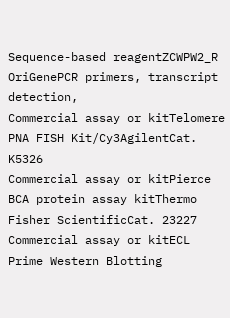Sequence-based reagentZCWPW2_R
OriGenePCR primers, transcript detection,
Commercial assay or kitTelomere PNA FISH Kit/Cy3AgilentCat. K5326
Commercial assay or kitPierce BCA protein assay kitThermo Fisher ScientificCat. 23227
Commercial assay or kitECL Prime Western Blotting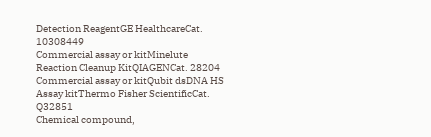Detection ReagentGE HealthcareCat. 10308449
Commercial assay or kitMinelute Reaction Cleanup KitQIAGENCat. 28204
Commercial assay or kitQubit dsDNA HS Assay kitThermo Fisher ScientificCat. Q32851
Chemical compound,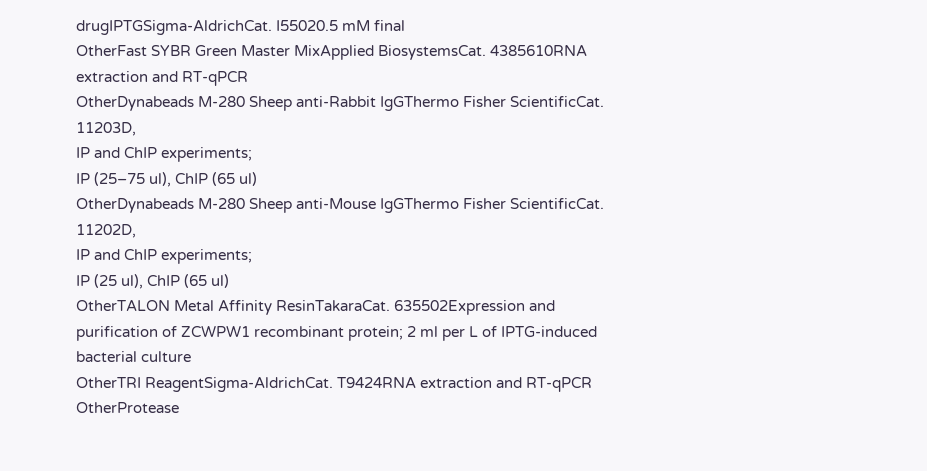drugIPTGSigma-AldrichCat. I55020.5 mM final
OtherFast SYBR Green Master MixApplied BiosystemsCat. 4385610RNA extraction and RT-qPCR
OtherDynabeads M-280 Sheep anti-Rabbit IgGThermo Fisher ScientificCat. 11203D,
IP and ChIP experiments;
IP (25–75 ul), ChIP (65 ul)
OtherDynabeads M-280 Sheep anti-Mouse IgGThermo Fisher ScientificCat. 11202D,
IP and ChIP experiments;
IP (25 ul), ChIP (65 ul)
OtherTALON Metal Affinity ResinTakaraCat. 635502Expression and purification of ZCWPW1 recombinant protein; 2 ml per L of IPTG-induced bacterial culture
OtherTRI ReagentSigma-AldrichCat. T9424RNA extraction and RT-qPCR
OtherProtease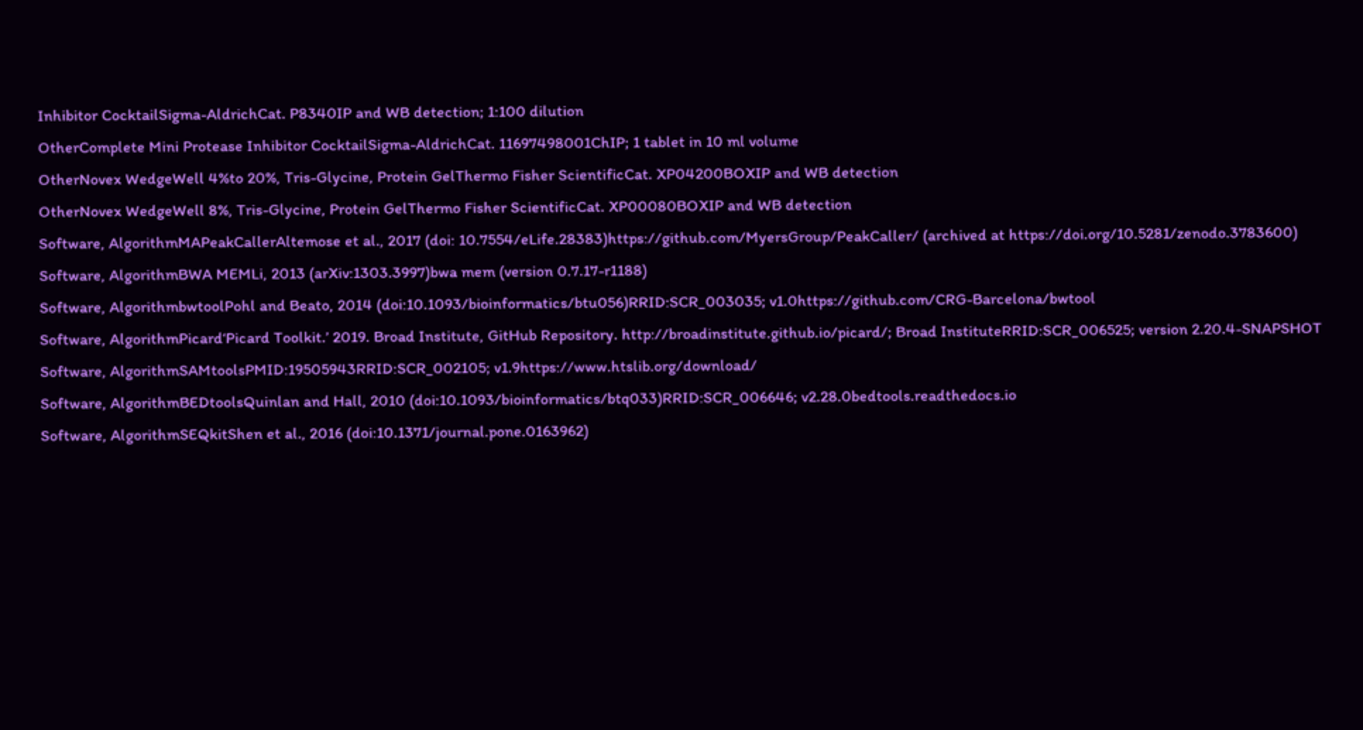Inhibitor CocktailSigma-AldrichCat. P8340IP and WB detection; 1:100 dilution
OtherComplete Mini Protease Inhibitor CocktailSigma-AldrichCat. 11697498001ChIP; 1 tablet in 10 ml volume
OtherNovex WedgeWell 4%to 20%, Tris-Glycine, Protein GelThermo Fisher ScientificCat. XP04200BOXIP and WB detection
OtherNovex WedgeWell 8%, Tris-Glycine, Protein GelThermo Fisher ScientificCat. XP00080BOXIP and WB detection
Software, AlgorithmMAPeakCallerAltemose et al., 2017 (doi: 10.7554/eLife.28383)https://github.com/MyersGroup/PeakCaller/ (archived at https://doi.org/10.5281/zenodo.3783600)
Software, AlgorithmBWA MEMLi, 2013 (arXiv:1303.3997)bwa mem (version 0.7.17-r1188)
Software, AlgorithmbwtoolPohl and Beato, 2014 (doi:10.1093/bioinformatics/btu056)RRID:SCR_003035; v1.0https://github.com/CRG-Barcelona/bwtool
Software, AlgorithmPicard‘Picard Toolkit.’ 2019. Broad Institute, GitHub Repository. http://broadinstitute.github.io/picard/; Broad InstituteRRID:SCR_006525; version 2.20.4-SNAPSHOT
Software, AlgorithmSAMtoolsPMID:19505943RRID:SCR_002105; v1.9https://www.htslib.org/download/
Software, AlgorithmBEDtoolsQuinlan and Hall, 2010 (doi:10.1093/bioinformatics/btq033)RRID:SCR_006646; v2.28.0bedtools.readthedocs.io
Software, AlgorithmSEQkitShen et al., 2016 (doi:10.1371/journal.pone.0163962)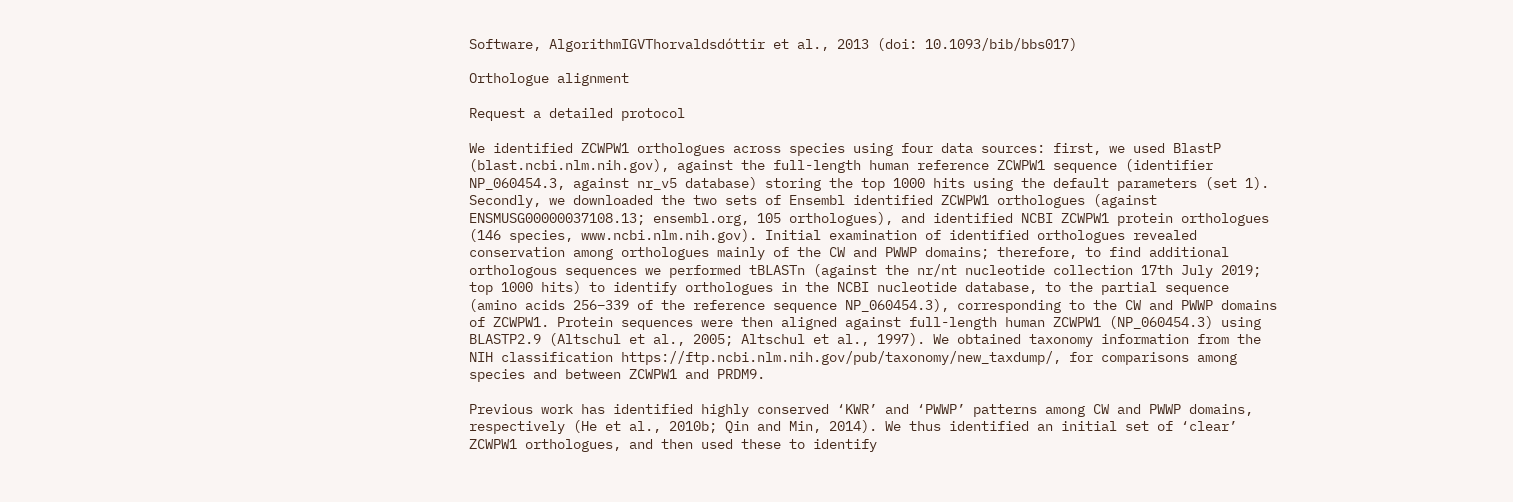Software, AlgorithmIGVThorvaldsdóttir et al., 2013 (doi: 10.1093/bib/bbs017)

Orthologue alignment

Request a detailed protocol

We identified ZCWPW1 orthologues across species using four data sources: first, we used BlastP (blast.ncbi.nlm.nih.gov), against the full-length human reference ZCWPW1 sequence (identifier NP_060454.3, against nr_v5 database) storing the top 1000 hits using the default parameters (set 1). Secondly, we downloaded the two sets of Ensembl identified ZCWPW1 orthologues (against ENSMUSG00000037108.13; ensembl.org, 105 orthologues), and identified NCBI ZCWPW1 protein orthologues (146 species, www.ncbi.nlm.nih.gov). Initial examination of identified orthologues revealed conservation among orthologues mainly of the CW and PWWP domains; therefore, to find additional orthologous sequences we performed tBLASTn (against the nr/nt nucleotide collection 17th July 2019; top 1000 hits) to identify orthologues in the NCBI nucleotide database, to the partial sequence (amino acids 256–339 of the reference sequence NP_060454.3), corresponding to the CW and PWWP domains of ZCWPW1. Protein sequences were then aligned against full-length human ZCWPW1 (NP_060454.3) using BLASTP2.9 (Altschul et al., 2005; Altschul et al., 1997). We obtained taxonomy information from the NIH classification https://ftp.ncbi.nlm.nih.gov/pub/taxonomy/new_taxdump/, for comparisons among species and between ZCWPW1 and PRDM9.

Previous work has identified highly conserved ‘KWR’ and ‘PWWP’ patterns among CW and PWWP domains, respectively (He et al., 2010b; Qin and Min, 2014). We thus identified an initial set of ‘clear’ ZCWPW1 orthologues, and then used these to identify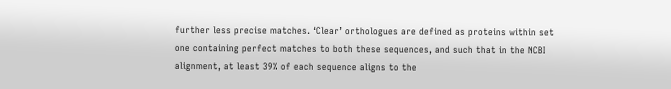further less precise matches. ‘Clear’ orthologues are defined as proteins within set one containing perfect matches to both these sequences, and such that in the NCBI alignment, at least 39% of each sequence aligns to the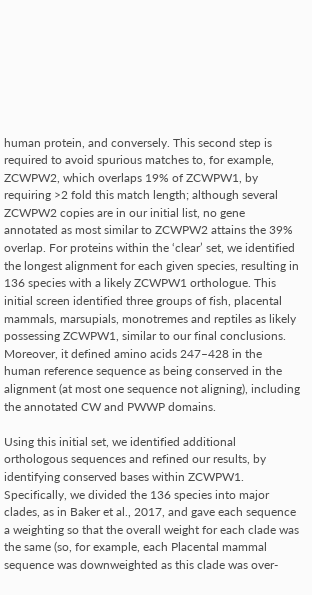human protein, and conversely. This second step is required to avoid spurious matches to, for example, ZCWPW2, which overlaps 19% of ZCWPW1, by requiring >2 fold this match length; although several ZCWPW2 copies are in our initial list, no gene annotated as most similar to ZCWPW2 attains the 39% overlap. For proteins within the ‘clear’ set, we identified the longest alignment for each given species, resulting in 136 species with a likely ZCWPW1 orthologue. This initial screen identified three groups of fish, placental mammals, marsupials, monotremes and reptiles as likely possessing ZCWPW1, similar to our final conclusions. Moreover, it defined amino acids 247–428 in the human reference sequence as being conserved in the alignment (at most one sequence not aligning), including the annotated CW and PWWP domains.

Using this initial set, we identified additional orthologous sequences and refined our results, by identifying conserved bases within ZCWPW1. Specifically, we divided the 136 species into major clades, as in Baker et al., 2017, and gave each sequence a weighting so that the overall weight for each clade was the same (so, for example, each Placental mammal sequence was downweighted as this clade was over-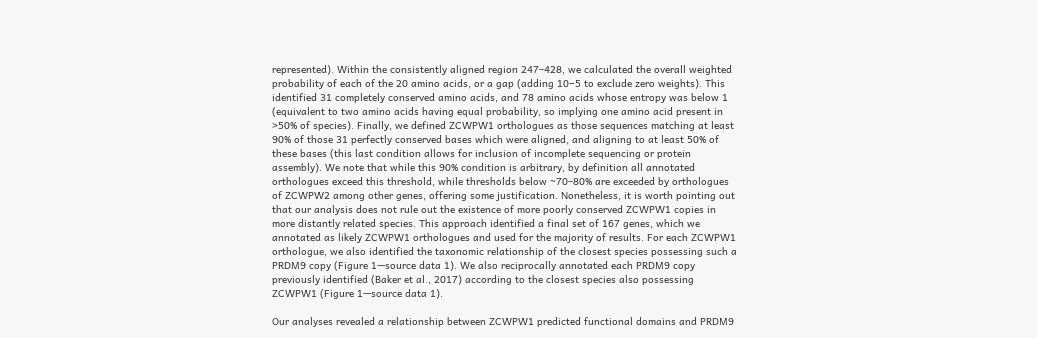represented). Within the consistently aligned region 247–428, we calculated the overall weighted probability of each of the 20 amino acids, or a gap (adding 10−5 to exclude zero weights). This identified 31 completely conserved amino acids, and 78 amino acids whose entropy was below 1 (equivalent to two amino acids having equal probability, so implying one amino acid present in >50% of species). Finally, we defined ZCWPW1 orthologues as those sequences matching at least 90% of those 31 perfectly conserved bases which were aligned, and aligning to at least 50% of these bases (this last condition allows for inclusion of incomplete sequencing or protein assembly). We note that while this 90% condition is arbitrary, by definition all annotated orthologues exceed this threshold, while thresholds below ~70–80% are exceeded by orthologues of ZCWPW2 among other genes, offering some justification. Nonetheless, it is worth pointing out that our analysis does not rule out the existence of more poorly conserved ZCWPW1 copies in more distantly related species. This approach identified a final set of 167 genes, which we annotated as likely ZCWPW1 orthologues and used for the majority of results. For each ZCWPW1 orthologue, we also identified the taxonomic relationship of the closest species possessing such a PRDM9 copy (Figure 1—source data 1). We also reciprocally annotated each PRDM9 copy previously identified (Baker et al., 2017) according to the closest species also possessing ZCWPW1 (Figure 1—source data 1).

Our analyses revealed a relationship between ZCWPW1 predicted functional domains and PRDM9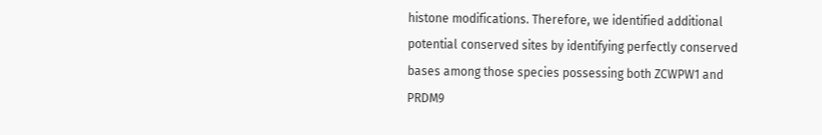histone modifications. Therefore, we identified additional potential conserved sites by identifying perfectly conserved bases among those species possessing both ZCWPW1 and PRDM9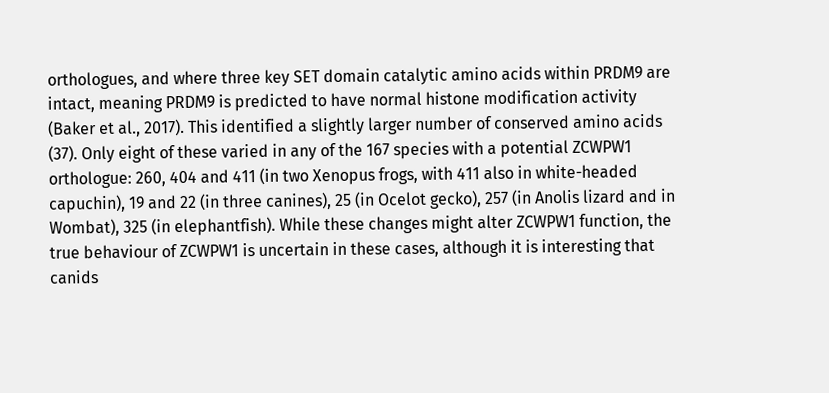orthologues, and where three key SET domain catalytic amino acids within PRDM9 are intact, meaning PRDM9 is predicted to have normal histone modification activity (Baker et al., 2017). This identified a slightly larger number of conserved amino acids (37). Only eight of these varied in any of the 167 species with a potential ZCWPW1 orthologue: 260, 404 and 411 (in two Xenopus frogs, with 411 also in white-headed capuchin), 19 and 22 (in three canines), 25 (in Ocelot gecko), 257 (in Anolis lizard and in Wombat), 325 (in elephantfish). While these changes might alter ZCWPW1 function, the true behaviour of ZCWPW1 is uncertain in these cases, although it is interesting that canids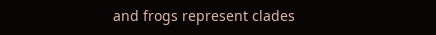and frogs represent clades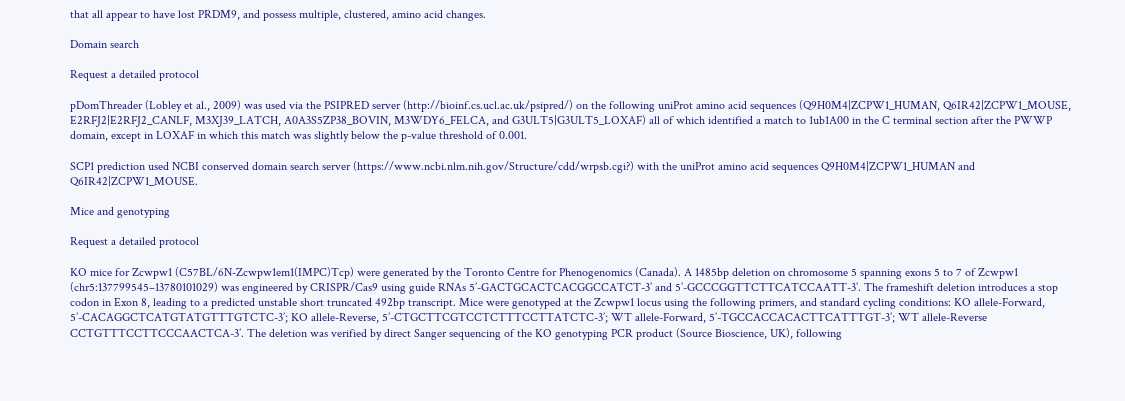that all appear to have lost PRDM9, and possess multiple, clustered, amino acid changes.

Domain search

Request a detailed protocol

pDomThreader (Lobley et al., 2009) was used via the PSIPRED server (http://bioinf.cs.ucl.ac.uk/psipred/) on the following uniProt amino acid sequences (Q9H0M4|ZCPW1_HUMAN, Q6IR42|ZCPW1_MOUSE, E2RFJ2|E2RFJ2_CANLF, M3XJ39_LATCH, A0A3S5ZP38_BOVIN, M3WDY6_FELCA, and G3ULT5|G3ULT5_LOXAF) all of which identified a match to 1ub1A00 in the C terminal section after the PWWP domain, except in LOXAF in which this match was slightly below the p-value threshold of 0.001.

SCP1 prediction used NCBI conserved domain search server (https://www.ncbi.nlm.nih.gov/Structure/cdd/wrpsb.cgi?) with the uniProt amino acid sequences Q9H0M4|ZCPW1_HUMAN and Q6IR42|ZCPW1_MOUSE.

Mice and genotyping

Request a detailed protocol

KO mice for Zcwpw1 (C57BL/6N-Zcwpw1em1(IMPC)Tcp) were generated by the Toronto Centre for Phenogenomics (Canada). A 1485bp deletion on chromosome 5 spanning exons 5 to 7 of Zcwpw1 (chr5:137799545–13780101029) was engineered by CRISPR/Cas9 using guide RNAs 5’-GACTGCACTCACGGCCATCT-3’ and 5’-GCCCGGTTCTTCATCCAATT-3’. The frameshift deletion introduces a stop codon in Exon 8, leading to a predicted unstable short truncated 492bp transcript. Mice were genotyped at the Zcwpw1 locus using the following primers, and standard cycling conditions: KO allele-Forward, 5’-CACAGGCTCATGTATGTTTGTCTC-3’; KO allele-Reverse, 5’-CTGCTTCGTCCTCTTTCCTTATCTC-3’; WT allele-Forward, 5’-TGCCACCACACTTCATTTGT-3’; WT allele-Reverse CCTGTTTCCTTCCCAACTCA-3’. The deletion was verified by direct Sanger sequencing of the KO genotyping PCR product (Source Bioscience, UK), following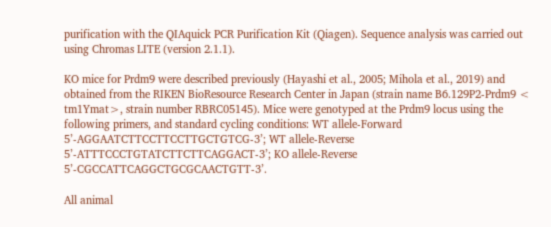purification with the QIAquick PCR Purification Kit (Qiagen). Sequence analysis was carried out using Chromas LITE (version 2.1.1).

KO mice for Prdm9 were described previously (Hayashi et al., 2005; Mihola et al., 2019) and obtained from the RIKEN BioResource Research Center in Japan (strain name B6.129P2-Prdm9 < tm1Ymat>, strain number RBRC05145). Mice were genotyped at the Prdm9 locus using the following primers, and standard cycling conditions: WT allele-Forward 5’-AGGAATCTTCCTTCCTTGCTGTCG-3’; WT allele-Reverse 5’-ATTTCCCTGTATCTTCTTCAGGACT-3’; KO allele-Reverse 5’-CGCCATTCAGGCTGCGCAACTGTT-3’.

All animal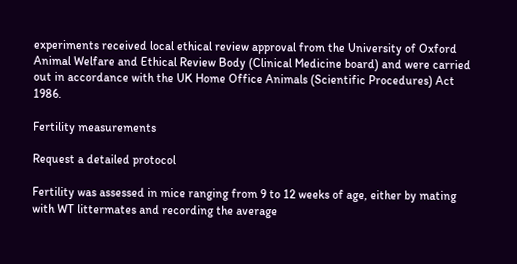experiments received local ethical review approval from the University of Oxford Animal Welfare and Ethical Review Body (Clinical Medicine board) and were carried out in accordance with the UK Home Office Animals (Scientific Procedures) Act 1986.

Fertility measurements

Request a detailed protocol

Fertility was assessed in mice ranging from 9 to 12 weeks of age, either by mating with WT littermates and recording the average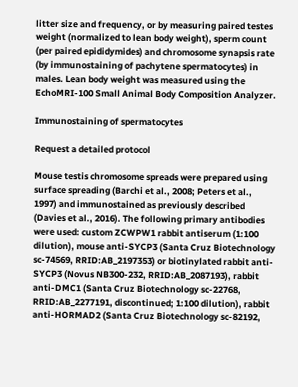litter size and frequency, or by measuring paired testes weight (normalized to lean body weight), sperm count (per paired epididymides) and chromosome synapsis rate (by immunostaining of pachytene spermatocytes) in males. Lean body weight was measured using the EchoMRI-100 Small Animal Body Composition Analyzer.

Immunostaining of spermatocytes

Request a detailed protocol

Mouse testis chromosome spreads were prepared using surface spreading (Barchi et al., 2008; Peters et al., 1997) and immunostained as previously described (Davies et al., 2016). The following primary antibodies were used: custom ZCWPW1 rabbit antiserum (1:100 dilution), mouse anti-SYCP3 (Santa Cruz Biotechnology sc-74569, RRID:AB_2197353) or biotinylated rabbit anti-SYCP3 (Novus NB300-232, RRID:AB_2087193), rabbit anti-DMC1 (Santa Cruz Biotechnology sc-22768, RRID:AB_2277191, discontinued; 1:100 dilution), rabbit anti-HORMAD2 (Santa Cruz Biotechnology sc-82192,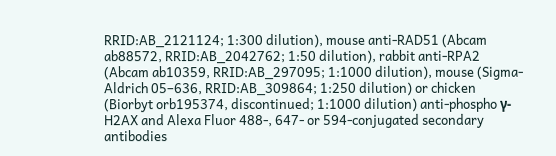RRID:AB_2121124; 1:300 dilution), mouse anti-RAD51 (Abcam ab88572, RRID:AB_2042762; 1:50 dilution), rabbit anti-RPA2 (Abcam ab10359, RRID:AB_297095; 1:1000 dilution), mouse (Sigma-Aldrich 05–636, RRID:AB_309864; 1:250 dilution) or chicken (Biorbyt orb195374, discontinued; 1:1000 dilution) anti-phospho γ-H2AX and Alexa Fluor 488-, 647- or 594-conjugated secondary antibodies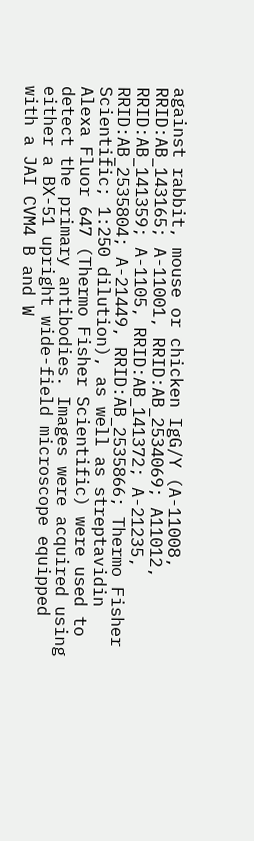against rabbit, mouse or chicken IgG/Y (A-11008, RRID:AB_143165; A-11001, RRID:AB_2534069; A11012, RRID:AB_141359; A-1105, RRID:AB_141372; A-21235, RRID:AB_2535804; A-21449, RRID:AB_2535866; Thermo Fisher Scientific; 1:250 dilution), as well as streptavidin Alexa Fluor 647 (Thermo Fisher Scientific) were used to detect the primary antibodies. Images were acquired using either a BX-51 upright wide-field microscope equipped with a JAI CVM4 B and W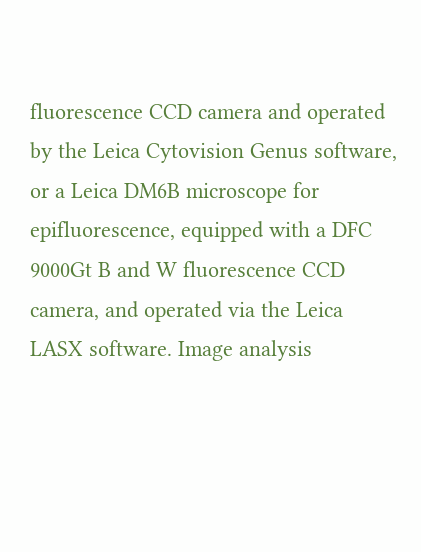fluorescence CCD camera and operated by the Leica Cytovision Genus software, or a Leica DM6B microscope for epifluorescence, equipped with a DFC 9000Gt B and W fluorescence CCD camera, and operated via the Leica LASX software. Image analysis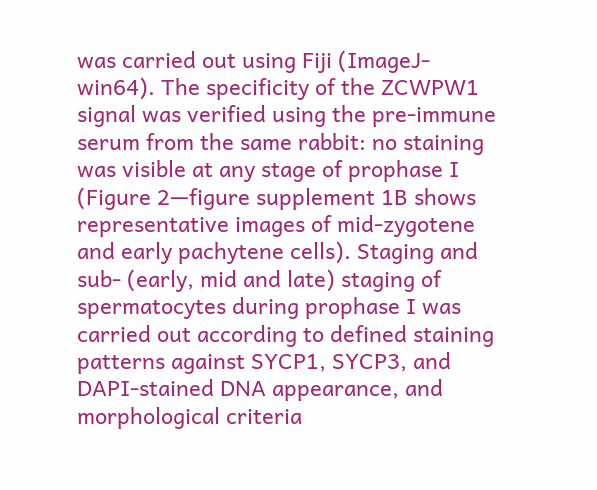was carried out using Fiji (ImageJ-win64). The specificity of the ZCWPW1 signal was verified using the pre-immune serum from the same rabbit: no staining was visible at any stage of prophase I (Figure 2—figure supplement 1B shows representative images of mid-zygotene and early pachytene cells). Staging and sub- (early, mid and late) staging of spermatocytes during prophase I was carried out according to defined staining patterns against SYCP1, SYCP3, and DAPI-stained DNA appearance, and morphological criteria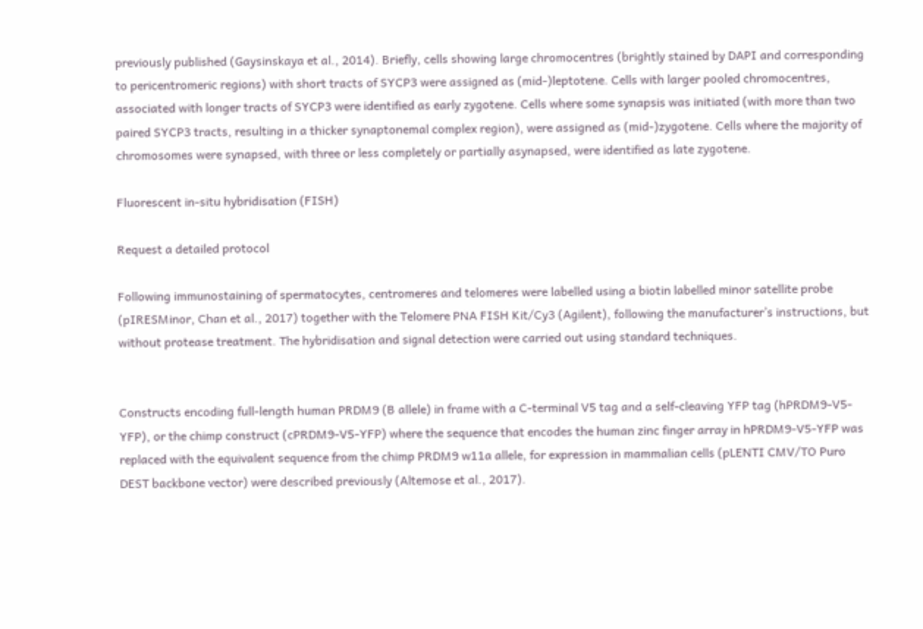previously published (Gaysinskaya et al., 2014). Briefly, cells showing large chromocentres (brightly stained by DAPI and corresponding to pericentromeric regions) with short tracts of SYCP3 were assigned as (mid-)leptotene. Cells with larger pooled chromocentres, associated with longer tracts of SYCP3 were identified as early zygotene. Cells where some synapsis was initiated (with more than two paired SYCP3 tracts, resulting in a thicker synaptonemal complex region), were assigned as (mid-)zygotene. Cells where the majority of chromosomes were synapsed, with three or less completely or partially asynapsed, were identified as late zygotene.

Fluorescent in-situ hybridisation (FISH)

Request a detailed protocol

Following immunostaining of spermatocytes, centromeres and telomeres were labelled using a biotin labelled minor satellite probe (pIRESMinor, Chan et al., 2017) together with the Telomere PNA FISH Kit/Cy3 (Agilent), following the manufacturer’s instructions, but without protease treatment. The hybridisation and signal detection were carried out using standard techniques.


Constructs encoding full-length human PRDM9 (B allele) in frame with a C-terminal V5 tag and a self-cleaving YFP tag (hPRDM9-V5-YFP), or the chimp construct (cPRDM9-V5-YFP) where the sequence that encodes the human zinc finger array in hPRDM9-V5-YFP was replaced with the equivalent sequence from the chimp PRDM9 w11a allele, for expression in mammalian cells (pLENTI CMV/TO Puro DEST backbone vector) were described previously (Altemose et al., 2017).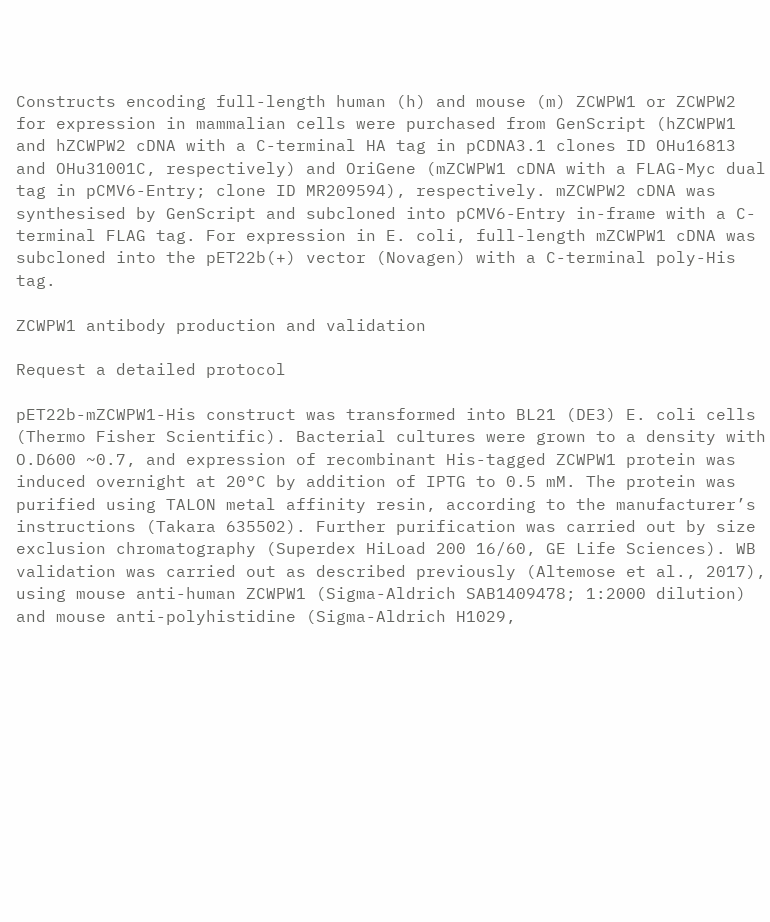Constructs encoding full-length human (h) and mouse (m) ZCWPW1 or ZCWPW2 for expression in mammalian cells were purchased from GenScript (hZCWPW1 and hZCWPW2 cDNA with a C-terminal HA tag in pCDNA3.1 clones ID OHu16813 and OHu31001C, respectively) and OriGene (mZCWPW1 cDNA with a FLAG-Myc dual tag in pCMV6-Entry; clone ID MR209594), respectively. mZCWPW2 cDNA was synthesised by GenScript and subcloned into pCMV6-Entry in-frame with a C-terminal FLAG tag. For expression in E. coli, full-length mZCWPW1 cDNA was subcloned into the pET22b(+) vector (Novagen) with a C-terminal poly-His tag.

ZCWPW1 antibody production and validation

Request a detailed protocol

pET22b-mZCWPW1-His construct was transformed into BL21 (DE3) E. coli cells (Thermo Fisher Scientific). Bacterial cultures were grown to a density with O.D600 ~0.7, and expression of recombinant His-tagged ZCWPW1 protein was induced overnight at 20°C by addition of IPTG to 0.5 mM. The protein was purified using TALON metal affinity resin, according to the manufacturer’s instructions (Takara 635502). Further purification was carried out by size exclusion chromatography (Superdex HiLoad 200 16/60, GE Life Sciences). WB validation was carried out as described previously (Altemose et al., 2017), using mouse anti-human ZCWPW1 (Sigma-Aldrich SAB1409478; 1:2000 dilution) and mouse anti-polyhistidine (Sigma-Aldrich H1029,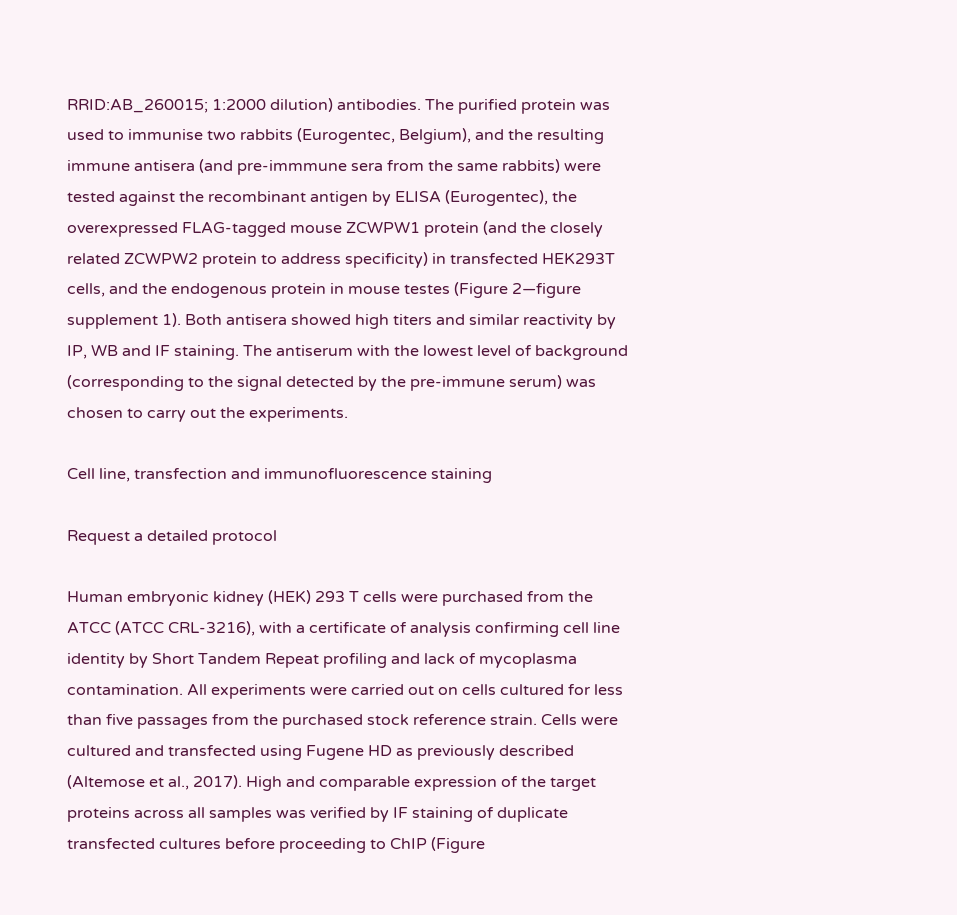RRID:AB_260015; 1:2000 dilution) antibodies. The purified protein was used to immunise two rabbits (Eurogentec, Belgium), and the resulting immune antisera (and pre-immmune sera from the same rabbits) were tested against the recombinant antigen by ELISA (Eurogentec), the overexpressed FLAG-tagged mouse ZCWPW1 protein (and the closely related ZCWPW2 protein to address specificity) in transfected HEK293T cells, and the endogenous protein in mouse testes (Figure 2—figure supplement 1). Both antisera showed high titers and similar reactivity by IP, WB and IF staining. The antiserum with the lowest level of background (corresponding to the signal detected by the pre-immune serum) was chosen to carry out the experiments.

Cell line, transfection and immunofluorescence staining

Request a detailed protocol

Human embryonic kidney (HEK) 293 T cells were purchased from the ATCC (ATCC CRL-3216), with a certificate of analysis confirming cell line identity by Short Tandem Repeat profiling and lack of mycoplasma contamination. All experiments were carried out on cells cultured for less than five passages from the purchased stock reference strain. Cells were cultured and transfected using Fugene HD as previously described (Altemose et al., 2017). High and comparable expression of the target proteins across all samples was verified by IF staining of duplicate transfected cultures before proceeding to ChIP (Figure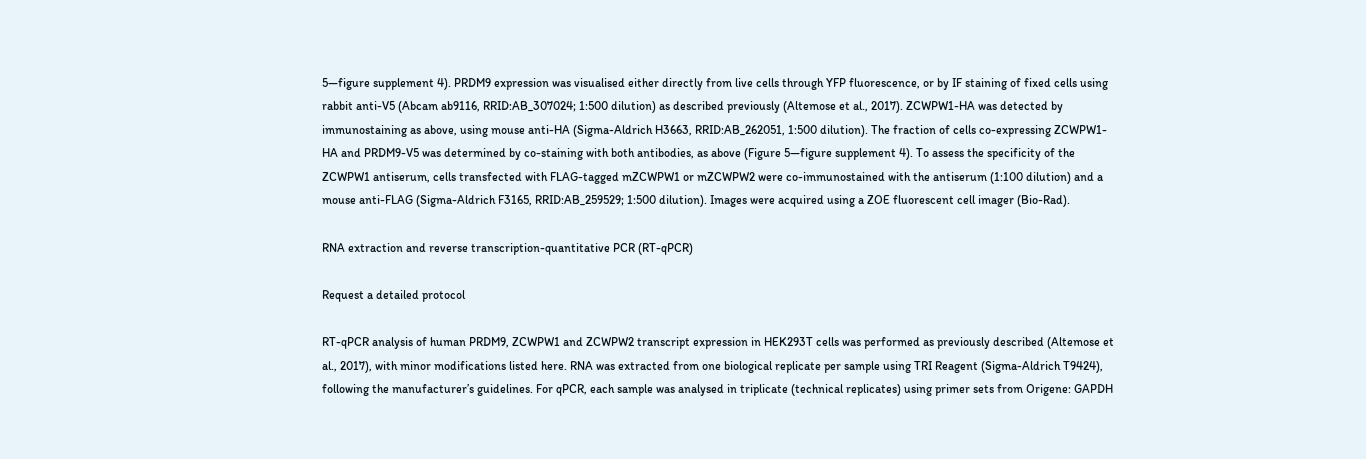5—figure supplement 4). PRDM9 expression was visualised either directly from live cells through YFP fluorescence, or by IF staining of fixed cells using rabbit anti-V5 (Abcam ab9116, RRID:AB_307024; 1:500 dilution) as described previously (Altemose et al., 2017). ZCWPW1-HA was detected by immunostaining as above, using mouse anti-HA (Sigma-Aldrich H3663, RRID:AB_262051, 1:500 dilution). The fraction of cells co-expressing ZCWPW1-HA and PRDM9-V5 was determined by co-staining with both antibodies, as above (Figure 5—figure supplement 4). To assess the specificity of the ZCWPW1 antiserum, cells transfected with FLAG-tagged mZCWPW1 or mZCWPW2 were co-immunostained with the antiserum (1:100 dilution) and a mouse anti-FLAG (Sigma-Aldrich F3165, RRID:AB_259529; 1:500 dilution). Images were acquired using a ZOE fluorescent cell imager (Bio-Rad).

RNA extraction and reverse transcription-quantitative PCR (RT-qPCR)

Request a detailed protocol

RT-qPCR analysis of human PRDM9, ZCWPW1 and ZCWPW2 transcript expression in HEK293T cells was performed as previously described (Altemose et al., 2017), with minor modifications listed here. RNA was extracted from one biological replicate per sample using TRI Reagent (Sigma-Aldrich T9424), following the manufacturer’s guidelines. For qPCR, each sample was analysed in triplicate (technical replicates) using primer sets from Origene: GAPDH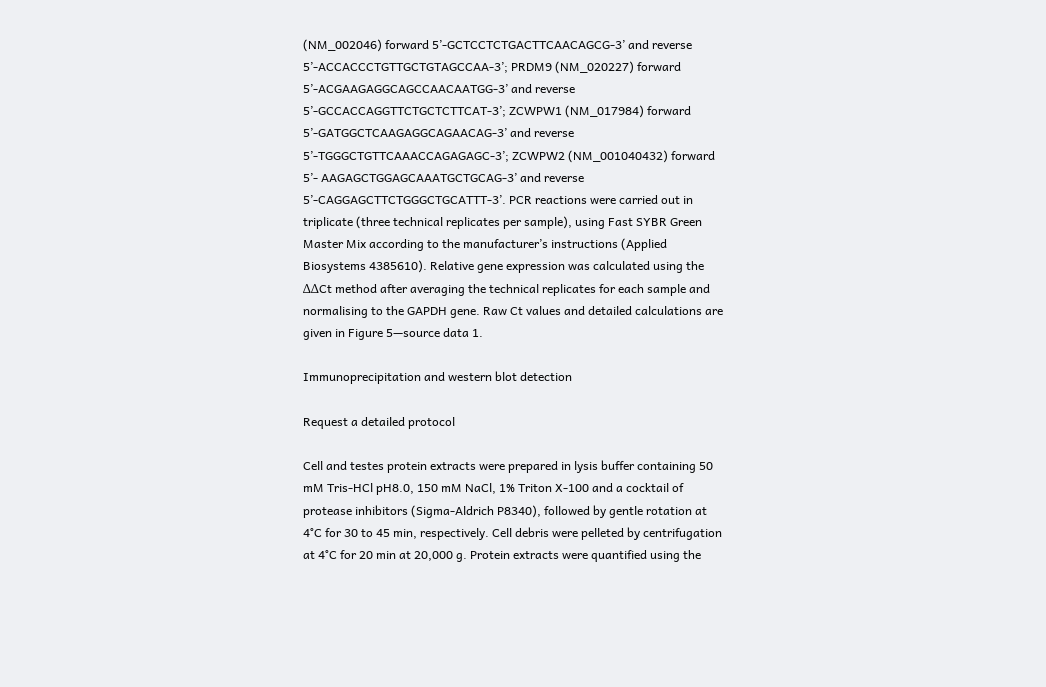(NM_002046) forward 5’-GCTCCTCTGACTTCAACAGCG-3’ and reverse 5’-ACCACCCTGTTGCTGTAGCCAA-3’; PRDM9 (NM_020227) forward 5’-ACGAAGAGGCAGCCAACAATGG-3’ and reverse 5’-GCCACCAGGTTCTGCTCTTCAT-3’; ZCWPW1 (NM_017984) forward 5’-GATGGCTCAAGAGGCAGAACAG-3’ and reverse 5’-TGGGCTGTTCAAACCAGAGAGC-3’; ZCWPW2 (NM_001040432) forward 5’- AAGAGCTGGAGCAAATGCTGCAG-3’ and reverse 5’-CAGGAGCTTCTGGGCTGCATTT-3’. PCR reactions were carried out in triplicate (three technical replicates per sample), using Fast SYBR Green Master Mix according to the manufacturer’s instructions (Applied Biosystems 4385610). Relative gene expression was calculated using the ΔΔCt method after averaging the technical replicates for each sample and normalising to the GAPDH gene. Raw Ct values and detailed calculations are given in Figure 5—source data 1.

Immunoprecipitation and western blot detection

Request a detailed protocol

Cell and testes protein extracts were prepared in lysis buffer containing 50 mM Tris-HCl pH8.0, 150 mM NaCl, 1% Triton X-100 and a cocktail of protease inhibitors (Sigma-Aldrich P8340), followed by gentle rotation at 4°C for 30 to 45 min, respectively. Cell debris were pelleted by centrifugation at 4°C for 20 min at 20,000 g. Protein extracts were quantified using the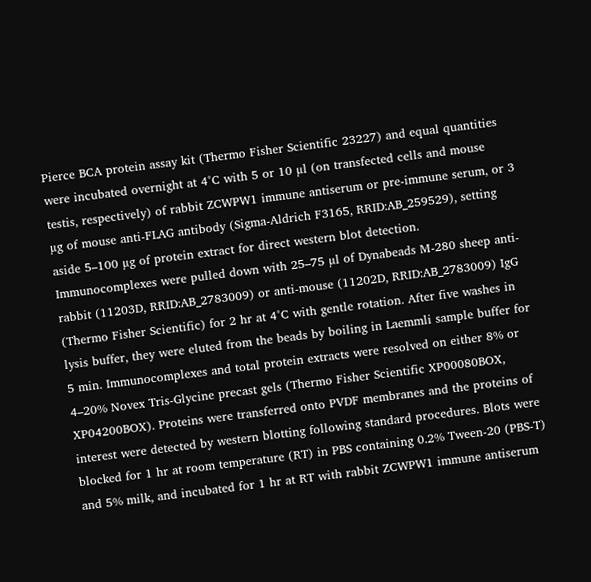Pierce BCA protein assay kit (Thermo Fisher Scientific 23227) and equal quantities were incubated overnight at 4°C with 5 or 10 µl (on transfected cells and mouse testis, respectively) of rabbit ZCWPW1 immune antiserum or pre-immune serum, or 3 µg of mouse anti-FLAG antibody (Sigma-Aldrich F3165, RRID:AB_259529), setting aside 5–100 µg of protein extract for direct western blot detection. Immunocomplexes were pulled down with 25–75 µl of Dynabeads M-280 sheep anti-rabbit (11203D, RRID:AB_2783009) or anti-mouse (11202D, RRID:AB_2783009) IgG (Thermo Fisher Scientific) for 2 hr at 4°C with gentle rotation. After five washes in lysis buffer, they were eluted from the beads by boiling in Laemmli sample buffer for 5 min. Immunocomplexes and total protein extracts were resolved on either 8% or 4–20% Novex Tris-Glycine precast gels (Thermo Fisher Scientific XP00080BOX, XP04200BOX). Proteins were transferred onto PVDF membranes and the proteins of interest were detected by western blotting following standard procedures. Blots were blocked for 1 hr at room temperature (RT) in PBS containing 0.2% Tween-20 (PBS-T) and 5% milk, and incubated for 1 hr at RT with rabbit ZCWPW1 immune antiserum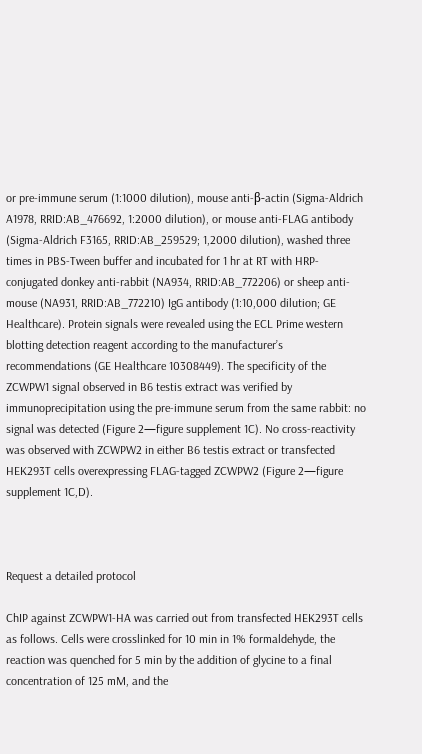or pre-immune serum (1:1000 dilution), mouse anti-β-actin (Sigma-Aldrich A1978, RRID:AB_476692, 1:2000 dilution), or mouse anti-FLAG antibody (Sigma-Aldrich F3165, RRID:AB_259529; 1,2000 dilution), washed three times in PBS-Tween buffer and incubated for 1 hr at RT with HRP-conjugated donkey anti-rabbit (NA934, RRID:AB_772206) or sheep anti-mouse (NA931, RRID:AB_772210) IgG antibody (1:10,000 dilution; GE Healthcare). Protein signals were revealed using the ECL Prime western blotting detection reagent according to the manufacturer’s recommendations (GE Healthcare 10308449). The specificity of the ZCWPW1 signal observed in B6 testis extract was verified by immunoprecipitation using the pre-immune serum from the same rabbit: no signal was detected (Figure 2—figure supplement 1C). No cross-reactivity was observed with ZCWPW2 in either B6 testis extract or transfected HEK293T cells overexpressing FLAG-tagged ZCWPW2 (Figure 2—figure supplement 1C,D).



Request a detailed protocol

ChIP against ZCWPW1-HA was carried out from transfected HEK293T cells as follows. Cells were crosslinked for 10 min in 1% formaldehyde, the reaction was quenched for 5 min by the addition of glycine to a final concentration of 125 mM, and the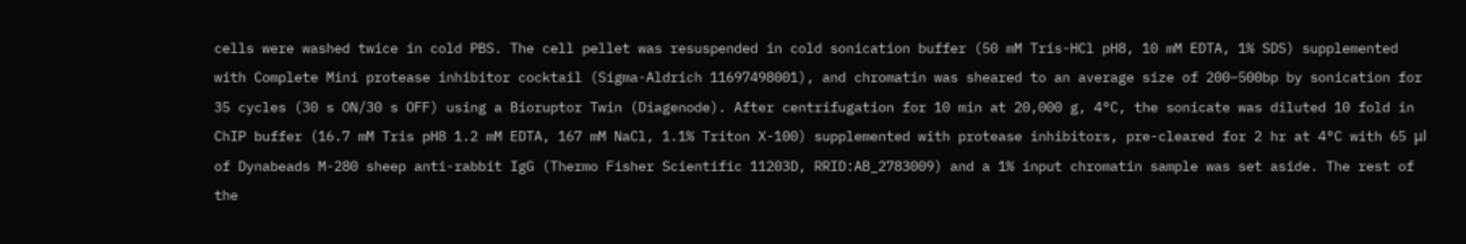cells were washed twice in cold PBS. The cell pellet was resuspended in cold sonication buffer (50 mM Tris-HCl pH8, 10 mM EDTA, 1% SDS) supplemented with Complete Mini protease inhibitor cocktail (Sigma-Aldrich 11697498001), and chromatin was sheared to an average size of 200–500bp by sonication for 35 cycles (30 s ON/30 s OFF) using a Bioruptor Twin (Diagenode). After centrifugation for 10 min at 20,000 g, 4°C, the sonicate was diluted 10 fold in ChIP buffer (16.7 mM Tris pH8 1.2 mM EDTA, 167 mM NaCl, 1.1% Triton X-100) supplemented with protease inhibitors, pre-cleared for 2 hr at 4°C with 65 μl of Dynabeads M-280 sheep anti-rabbit IgG (Thermo Fisher Scientific 11203D, RRID:AB_2783009) and a 1% input chromatin sample was set aside. The rest of the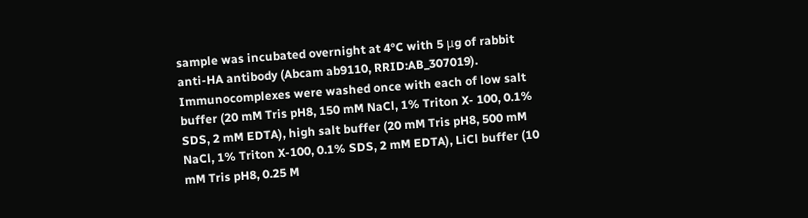sample was incubated overnight at 4°C with 5 μg of rabbit anti-HA antibody (Abcam ab9110, RRID:AB_307019). Immunocomplexes were washed once with each of low salt buffer (20 mM Tris pH8, 150 mM NaCl, 1% Triton X- 100, 0.1% SDS, 2 mM EDTA), high salt buffer (20 mM Tris pH8, 500 mM NaCl, 1% Triton X-100, 0.1% SDS, 2 mM EDTA), LiCl buffer (10 mM Tris pH8, 0.25 M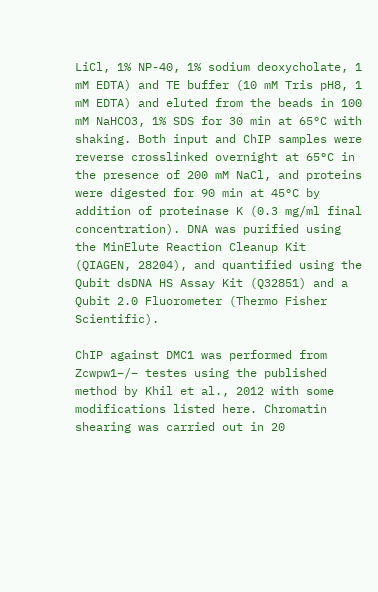LiCl, 1% NP-40, 1% sodium deoxycholate, 1 mM EDTA) and TE buffer (10 mM Tris pH8, 1 mM EDTA) and eluted from the beads in 100 mM NaHCO3, 1% SDS for 30 min at 65°C with shaking. Both input and ChIP samples were reverse crosslinked overnight at 65°C in the presence of 200 mM NaCl, and proteins were digested for 90 min at 45°C by addition of proteinase K (0.3 mg/ml final concentration). DNA was purified using the MinElute Reaction Cleanup Kit (QIAGEN, 28204), and quantified using the Qubit dsDNA HS Assay Kit (Q32851) and a Qubit 2.0 Fluorometer (Thermo Fisher Scientific).

ChIP against DMC1 was performed from Zcwpw1−/− testes using the published method by Khil et al., 2012 with some modifications listed here. Chromatin shearing was carried out in 20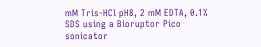mM Tris-HCl pH8, 2 mM EDTA, 0.1% SDS using a Bioruptor Pico sonicator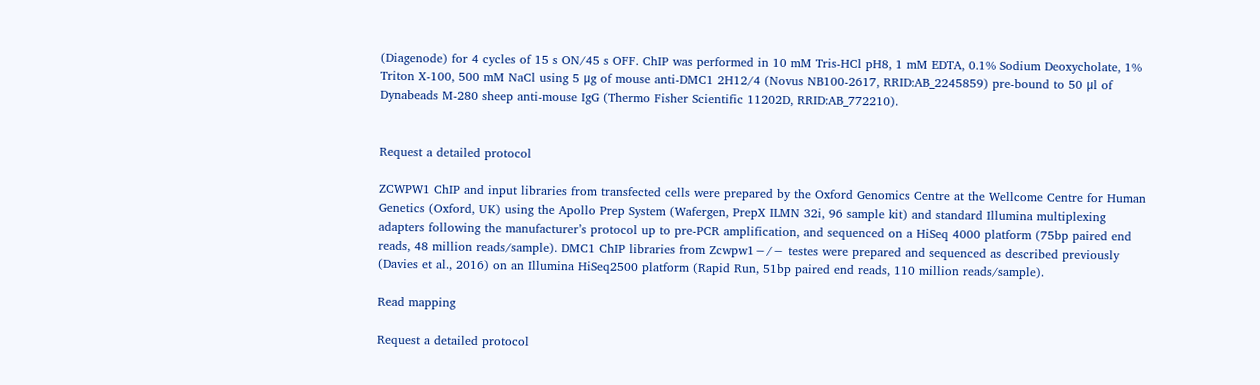(Diagenode) for 4 cycles of 15 s ON/45 s OFF. ChIP was performed in 10 mM Tris-HCl pH8, 1 mM EDTA, 0.1% Sodium Deoxycholate, 1% Triton X-100, 500 mM NaCl using 5 μg of mouse anti-DMC1 2H12/4 (Novus NB100-2617, RRID:AB_2245859) pre-bound to 50 μl of Dynabeads M-280 sheep anti-mouse IgG (Thermo Fisher Scientific 11202D, RRID:AB_772210).


Request a detailed protocol

ZCWPW1 ChIP and input libraries from transfected cells were prepared by the Oxford Genomics Centre at the Wellcome Centre for Human Genetics (Oxford, UK) using the Apollo Prep System (Wafergen, PrepX ILMN 32i, 96 sample kit) and standard Illumina multiplexing adapters following the manufacturer’s protocol up to pre-PCR amplification, and sequenced on a HiSeq 4000 platform (75bp paired end reads, 48 million reads/sample). DMC1 ChIP libraries from Zcwpw1−/− testes were prepared and sequenced as described previously (Davies et al., 2016) on an Illumina HiSeq2500 platform (Rapid Run, 51bp paired end reads, 110 million reads/sample).

Read mapping

Request a detailed protocol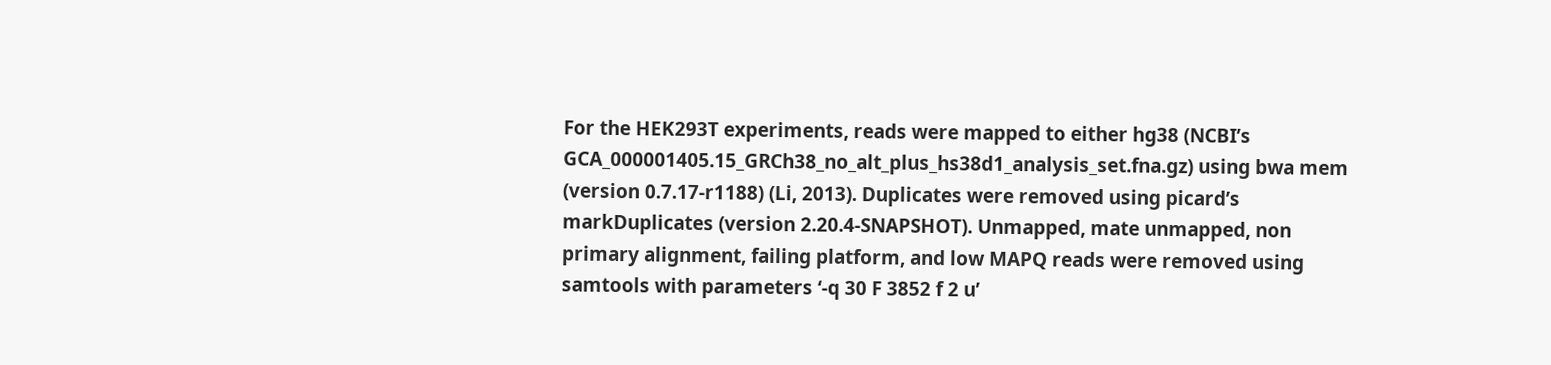For the HEK293T experiments, reads were mapped to either hg38 (NCBI’s GCA_000001405.15_GRCh38_no_alt_plus_hs38d1_analysis_set.fna.gz) using bwa mem (version 0.7.17-r1188) (Li, 2013). Duplicates were removed using picard’s markDuplicates (version 2.20.4-SNAPSHOT). Unmapped, mate unmapped, non primary alignment, failing platform, and low MAPQ reads were removed using samtools with parameters ‘-q 30 F 3852 f 2 u’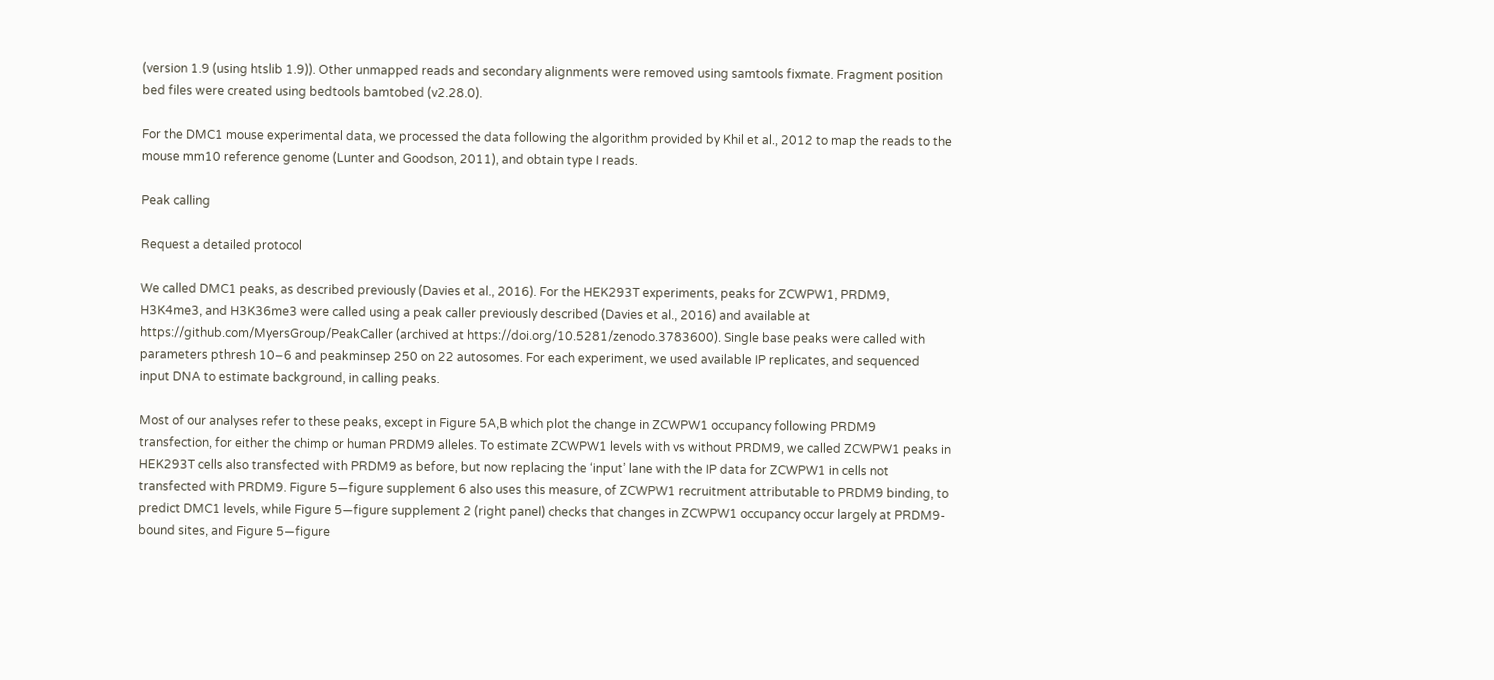(version 1.9 (using htslib 1.9)). Other unmapped reads and secondary alignments were removed using samtools fixmate. Fragment position bed files were created using bedtools bamtobed (v2.28.0).

For the DMC1 mouse experimental data, we processed the data following the algorithm provided by Khil et al., 2012 to map the reads to the mouse mm10 reference genome (Lunter and Goodson, 2011), and obtain type I reads.

Peak calling

Request a detailed protocol

We called DMC1 peaks, as described previously (Davies et al., 2016). For the HEK293T experiments, peaks for ZCWPW1, PRDM9, H3K4me3, and H3K36me3 were called using a peak caller previously described (Davies et al., 2016) and available at https://github.com/MyersGroup/PeakCaller (archived at https://doi.org/10.5281/zenodo.3783600). Single base peaks were called with parameters pthresh 10−6 and peakminsep 250 on 22 autosomes. For each experiment, we used available IP replicates, and sequenced input DNA to estimate background, in calling peaks.

Most of our analyses refer to these peaks, except in Figure 5A,B which plot the change in ZCWPW1 occupancy following PRDM9 transfection, for either the chimp or human PRDM9 alleles. To estimate ZCWPW1 levels with vs without PRDM9, we called ZCWPW1 peaks in HEK293T cells also transfected with PRDM9 as before, but now replacing the ‘input’ lane with the IP data for ZCWPW1 in cells not transfected with PRDM9. Figure 5—figure supplement 6 also uses this measure, of ZCWPW1 recruitment attributable to PRDM9 binding, to predict DMC1 levels, while Figure 5—figure supplement 2 (right panel) checks that changes in ZCWPW1 occupancy occur largely at PRDM9-bound sites, and Figure 5—figure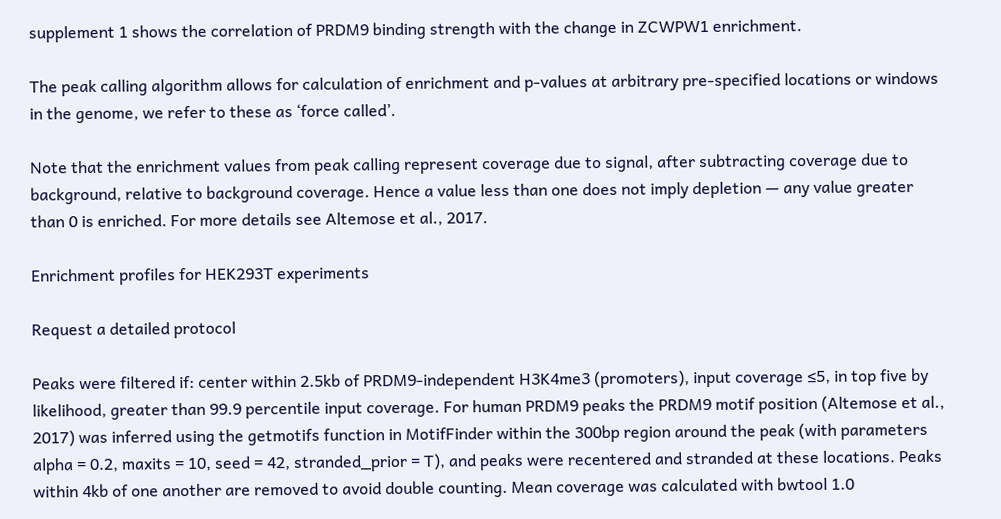supplement 1 shows the correlation of PRDM9 binding strength with the change in ZCWPW1 enrichment.

The peak calling algorithm allows for calculation of enrichment and p-values at arbitrary pre-specified locations or windows in the genome, we refer to these as ‘force called’.

Note that the enrichment values from peak calling represent coverage due to signal, after subtracting coverage due to background, relative to background coverage. Hence a value less than one does not imply depletion — any value greater than 0 is enriched. For more details see Altemose et al., 2017.

Enrichment profiles for HEK293T experiments

Request a detailed protocol

Peaks were filtered if: center within 2.5kb of PRDM9-independent H3K4me3 (promoters), input coverage ≤5, in top five by likelihood, greater than 99.9 percentile input coverage. For human PRDM9 peaks the PRDM9 motif position (Altemose et al., 2017) was inferred using the getmotifs function in MotifFinder within the 300bp region around the peak (with parameters alpha = 0.2, maxits = 10, seed = 42, stranded_prior = T), and peaks were recentered and stranded at these locations. Peaks within 4kb of one another are removed to avoid double counting. Mean coverage was calculated with bwtool 1.0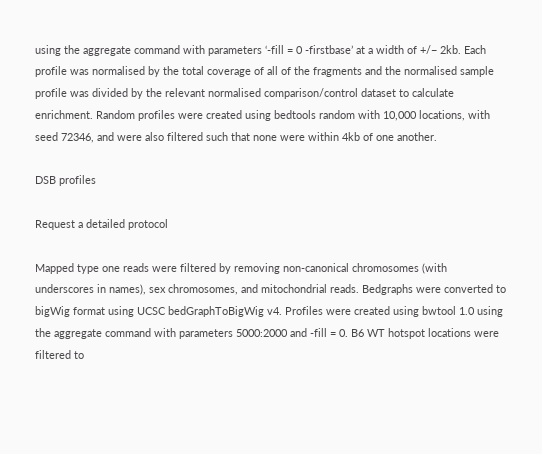using the aggregate command with parameters ‘-fill = 0 -firstbase’ at a width of +/− 2kb. Each profile was normalised by the total coverage of all of the fragments and the normalised sample profile was divided by the relevant normalised comparison/control dataset to calculate enrichment. Random profiles were created using bedtools random with 10,000 locations, with seed 72346, and were also filtered such that none were within 4kb of one another.

DSB profiles

Request a detailed protocol

Mapped type one reads were filtered by removing non-canonical chromosomes (with underscores in names), sex chromosomes, and mitochondrial reads. Bedgraphs were converted to bigWig format using UCSC bedGraphToBigWig v4. Profiles were created using bwtool 1.0 using the aggregate command with parameters 5000:2000 and -fill = 0. B6 WT hotspot locations were filtered to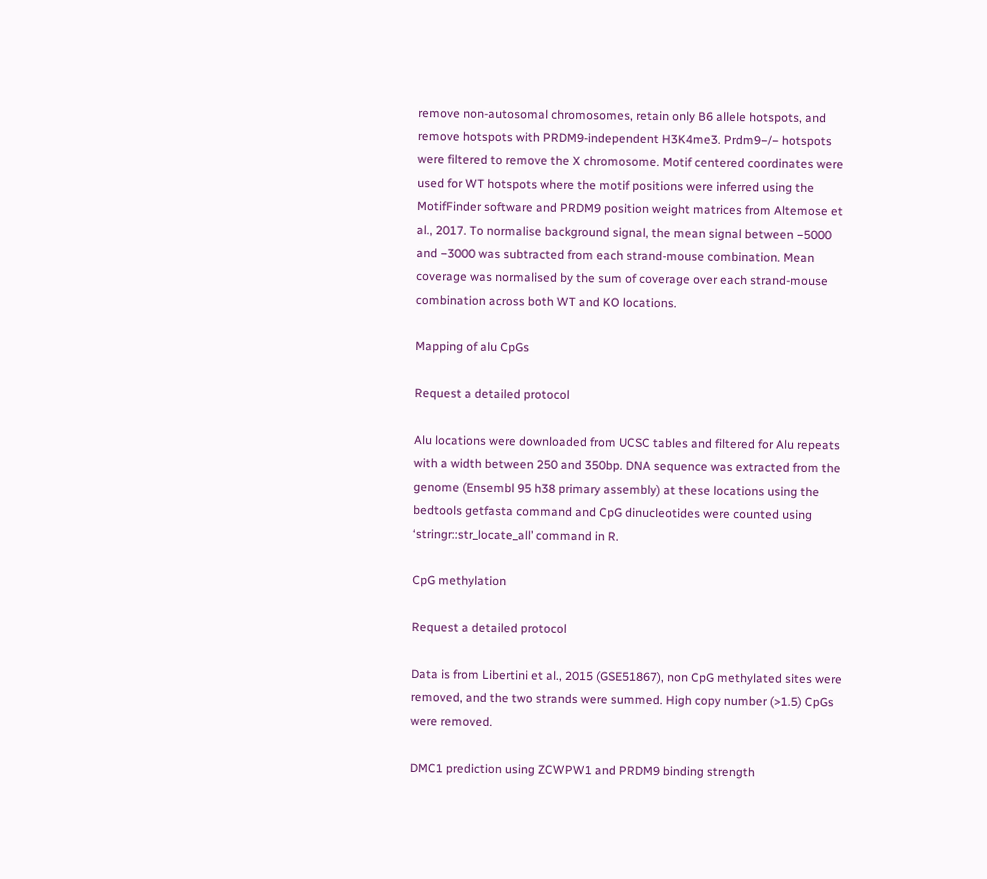remove non-autosomal chromosomes, retain only B6 allele hotspots, and remove hotspots with PRDM9-independent H3K4me3. Prdm9−/− hotspots were filtered to remove the X chromosome. Motif centered coordinates were used for WT hotspots where the motif positions were inferred using the MotifFinder software and PRDM9 position weight matrices from Altemose et al., 2017. To normalise background signal, the mean signal between −5000 and −3000 was subtracted from each strand-mouse combination. Mean coverage was normalised by the sum of coverage over each strand-mouse combination across both WT and KO locations.

Mapping of alu CpGs

Request a detailed protocol

Alu locations were downloaded from UCSC tables and filtered for Alu repeats with a width between 250 and 350bp. DNA sequence was extracted from the genome (Ensembl 95 h38 primary assembly) at these locations using the bedtools getfasta command and CpG dinucleotides were counted using ‘stringr::str_locate_all’ command in R.

CpG methylation

Request a detailed protocol

Data is from Libertini et al., 2015 (GSE51867), non CpG methylated sites were removed, and the two strands were summed. High copy number (>1.5) CpGs were removed.

DMC1 prediction using ZCWPW1 and PRDM9 binding strength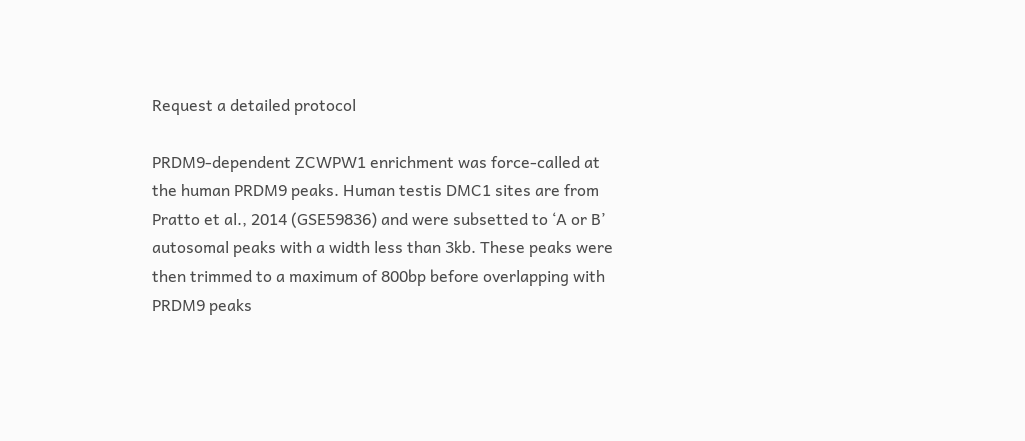Request a detailed protocol

PRDM9-dependent ZCWPW1 enrichment was force-called at the human PRDM9 peaks. Human testis DMC1 sites are from Pratto et al., 2014 (GSE59836) and were subsetted to ‘A or B’ autosomal peaks with a width less than 3kb. These peaks were then trimmed to a maximum of 800bp before overlapping with PRDM9 peaks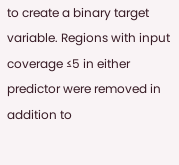to create a binary target variable. Regions with input coverage ≤5 in either predictor were removed in addition to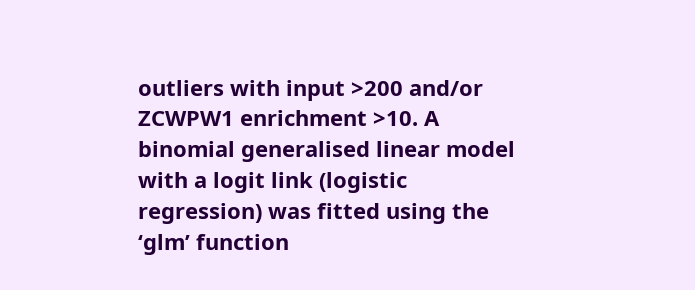outliers with input >200 and/or ZCWPW1 enrichment >10. A binomial generalised linear model with a logit link (logistic regression) was fitted using the ‘glm’ function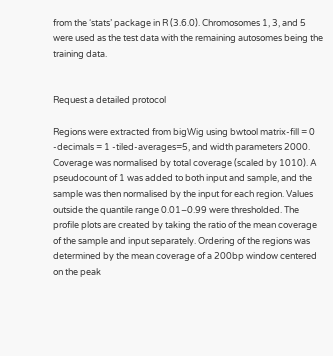from the ‘stats’ package in R (3.6.0). Chromosomes 1, 3, and 5 were used as the test data with the remaining autosomes being the training data.


Request a detailed protocol

Regions were extracted from bigWig using bwtool matrix-fill = 0 -decimals = 1 -tiled-averages=5, and width parameters 2000. Coverage was normalised by total coverage (scaled by 1010). A pseudocount of 1 was added to both input and sample, and the sample was then normalised by the input for each region. Values outside the quantile range 0.01–0.99 were thresholded. The profile plots are created by taking the ratio of the mean coverage of the sample and input separately. Ordering of the regions was determined by the mean coverage of a 200bp window centered on the peak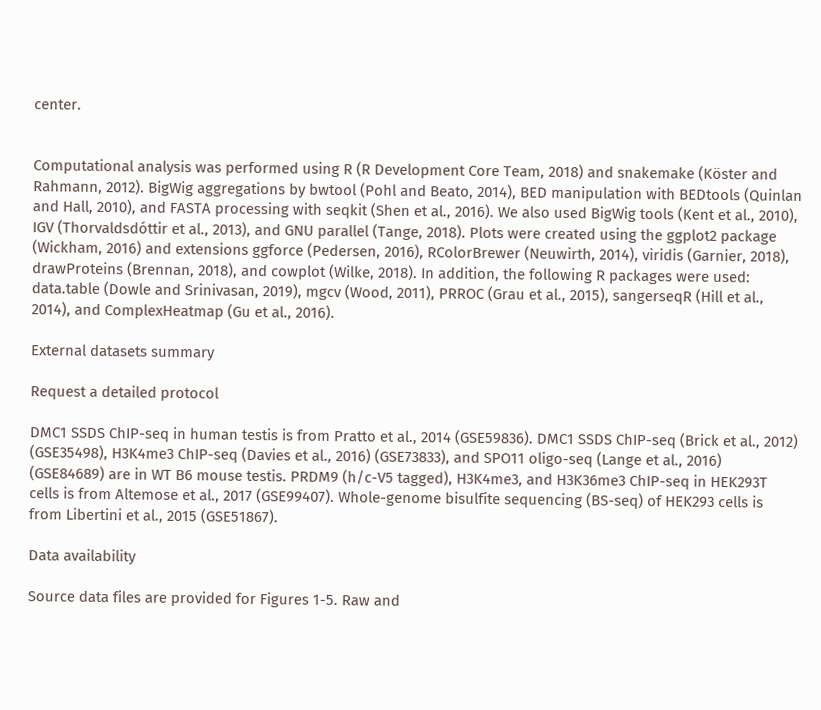center.


Computational analysis was performed using R (R Development Core Team, 2018) and snakemake (Köster and Rahmann, 2012). BigWig aggregations by bwtool (Pohl and Beato, 2014), BED manipulation with BEDtools (Quinlan and Hall, 2010), and FASTA processing with seqkit (Shen et al., 2016). We also used BigWig tools (Kent et al., 2010), IGV (Thorvaldsdóttir et al., 2013), and GNU parallel (Tange, 2018). Plots were created using the ggplot2 package (Wickham, 2016) and extensions ggforce (Pedersen, 2016), RColorBrewer (Neuwirth, 2014), viridis (Garnier, 2018), drawProteins (Brennan, 2018), and cowplot (Wilke, 2018). In addition, the following R packages were used: data.table (Dowle and Srinivasan, 2019), mgcv (Wood, 2011), PRROC (Grau et al., 2015), sangerseqR (Hill et al., 2014), and ComplexHeatmap (Gu et al., 2016).

External datasets summary

Request a detailed protocol

DMC1 SSDS ChIP-seq in human testis is from Pratto et al., 2014 (GSE59836). DMC1 SSDS ChIP-seq (Brick et al., 2012) (GSE35498), H3K4me3 ChIP-seq (Davies et al., 2016) (GSE73833), and SPO11 oligo-seq (Lange et al., 2016) (GSE84689) are in WT B6 mouse testis. PRDM9 (h/c-V5 tagged), H3K4me3, and H3K36me3 ChIP-seq in HEK293T cells is from Altemose et al., 2017 (GSE99407). Whole-genome bisulfite sequencing (BS-seq) of HEK293 cells is from Libertini et al., 2015 (GSE51867).

Data availability

Source data files are provided for Figures 1-5. Raw and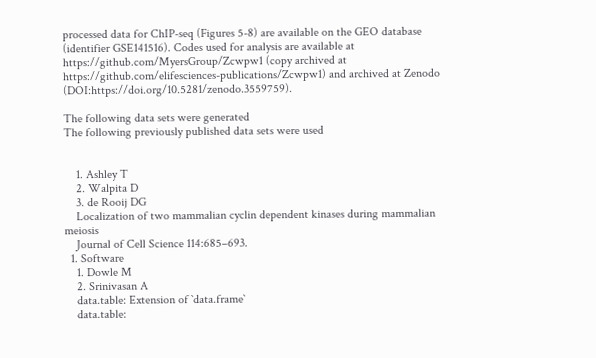processed data for ChIP-seq (Figures 5-8) are available on the GEO database (identifier GSE141516). Codes used for analysis are available at https://github.com/MyersGroup/Zcwpw1 (copy archived at https://github.com/elifesciences-publications/Zcwpw1) and archived at Zenodo (DOI:https://doi.org/10.5281/zenodo.3559759).

The following data sets were generated
The following previously published data sets were used


    1. Ashley T
    2. Walpita D
    3. de Rooij DG
    Localization of two mammalian cyclin dependent kinases during mammalian meiosis
    Journal of Cell Science 114:685–693.
  1. Software
    1. Dowle M
    2. Srinivasan A
    data.table: Extension of `data.frame`
    data.table: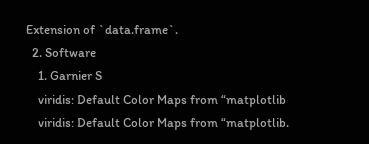Extension of `data.frame`.
  2. Software
    1. Garnier S
    viridis: Default Color Maps from “matplotlib
    viridis: Default Color Maps from “matplotlib.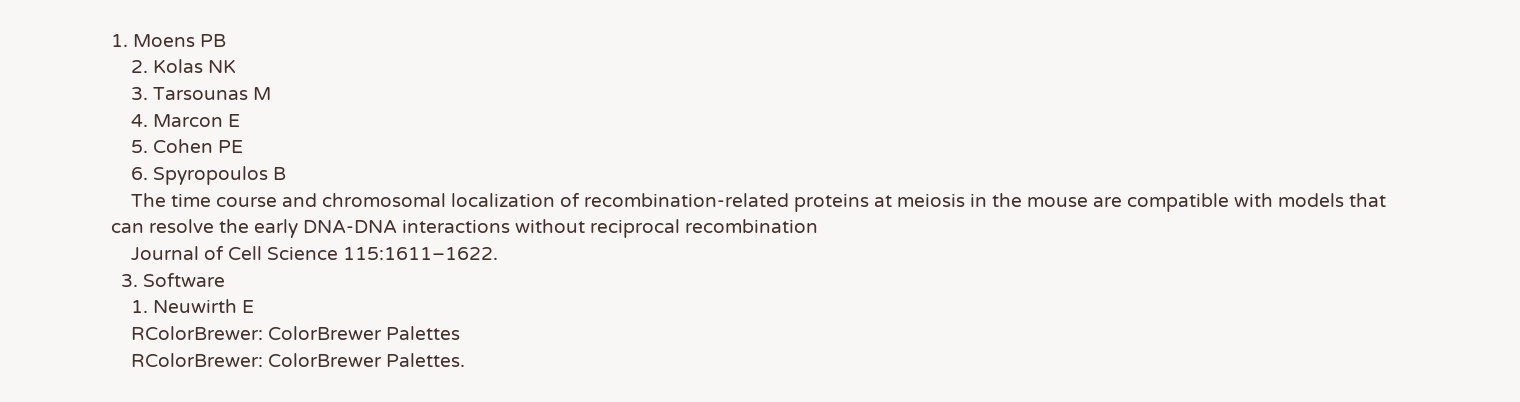1. Moens PB
    2. Kolas NK
    3. Tarsounas M
    4. Marcon E
    5. Cohen PE
    6. Spyropoulos B
    The time course and chromosomal localization of recombination-related proteins at meiosis in the mouse are compatible with models that can resolve the early DNA-DNA interactions without reciprocal recombination
    Journal of Cell Science 115:1611–1622.
  3. Software
    1. Neuwirth E
    RColorBrewer: ColorBrewer Palettes
    RColorBrewer: ColorBrewer Palettes.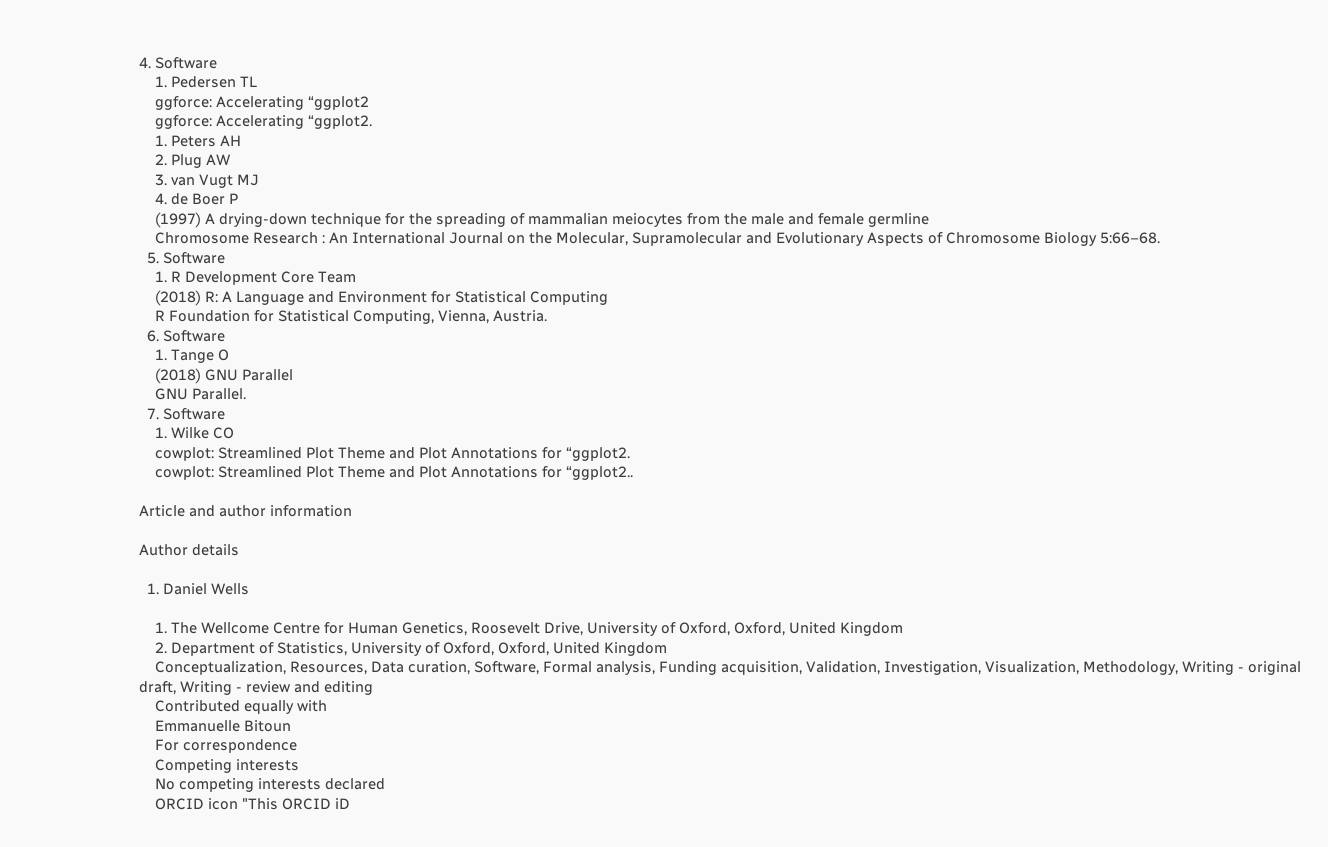4. Software
    1. Pedersen TL
    ggforce: Accelerating “ggplot2
    ggforce: Accelerating “ggplot2.
    1. Peters AH
    2. Plug AW
    3. van Vugt MJ
    4. de Boer P
    (1997) A drying-down technique for the spreading of mammalian meiocytes from the male and female germline
    Chromosome Research : An International Journal on the Molecular, Supramolecular and Evolutionary Aspects of Chromosome Biology 5:66–68.
  5. Software
    1. R Development Core Team
    (2018) R: A Language and Environment for Statistical Computing
    R Foundation for Statistical Computing, Vienna, Austria.
  6. Software
    1. Tange O
    (2018) GNU Parallel
    GNU Parallel.
  7. Software
    1. Wilke CO
    cowplot: Streamlined Plot Theme and Plot Annotations for “ggplot2.
    cowplot: Streamlined Plot Theme and Plot Annotations for “ggplot2..

Article and author information

Author details

  1. Daniel Wells

    1. The Wellcome Centre for Human Genetics, Roosevelt Drive, University of Oxford, Oxford, United Kingdom
    2. Department of Statistics, University of Oxford, Oxford, United Kingdom
    Conceptualization, Resources, Data curation, Software, Formal analysis, Funding acquisition, Validation, Investigation, Visualization, Methodology, Writing - original draft, Writing - review and editing
    Contributed equally with
    Emmanuelle Bitoun
    For correspondence
    Competing interests
    No competing interests declared
    ORCID icon "This ORCID iD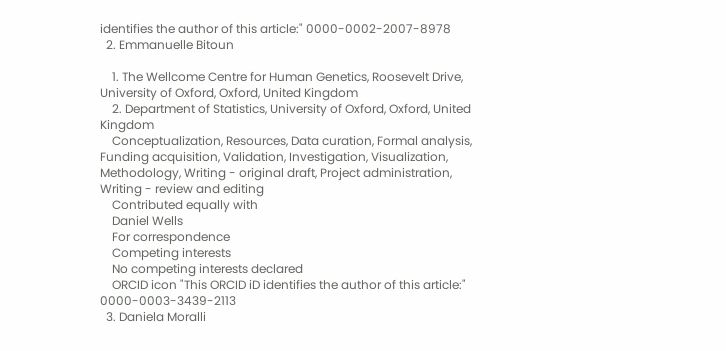identifies the author of this article:" 0000-0002-2007-8978
  2. Emmanuelle Bitoun

    1. The Wellcome Centre for Human Genetics, Roosevelt Drive, University of Oxford, Oxford, United Kingdom
    2. Department of Statistics, University of Oxford, Oxford, United Kingdom
    Conceptualization, Resources, Data curation, Formal analysis, Funding acquisition, Validation, Investigation, Visualization, Methodology, Writing - original draft, Project administration, Writing - review and editing
    Contributed equally with
    Daniel Wells
    For correspondence
    Competing interests
    No competing interests declared
    ORCID icon "This ORCID iD identifies the author of this article:" 0000-0003-3439-2113
  3. Daniela Moralli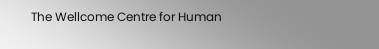The Wellcome Centre for Human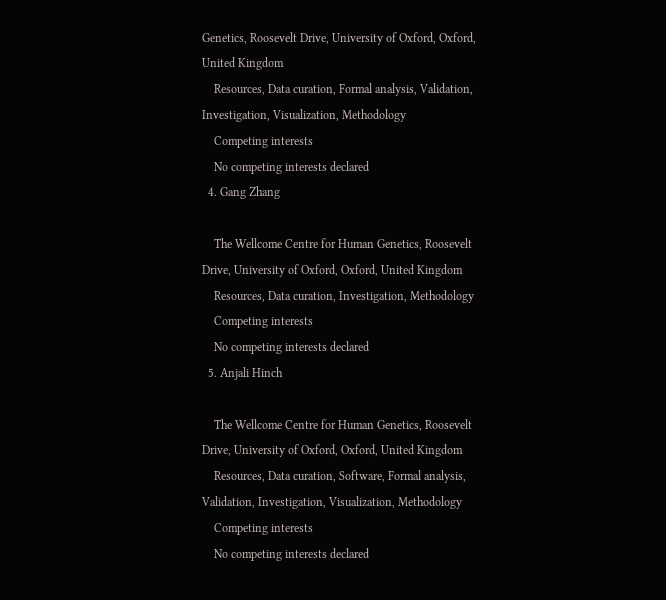Genetics, Roosevelt Drive, University of Oxford, Oxford, United Kingdom
    Resources, Data curation, Formal analysis, Validation, Investigation, Visualization, Methodology
    Competing interests
    No competing interests declared
  4. Gang Zhang

    The Wellcome Centre for Human Genetics, Roosevelt Drive, University of Oxford, Oxford, United Kingdom
    Resources, Data curation, Investigation, Methodology
    Competing interests
    No competing interests declared
  5. Anjali Hinch

    The Wellcome Centre for Human Genetics, Roosevelt Drive, University of Oxford, Oxford, United Kingdom
    Resources, Data curation, Software, Formal analysis, Validation, Investigation, Visualization, Methodology
    Competing interests
    No competing interests declared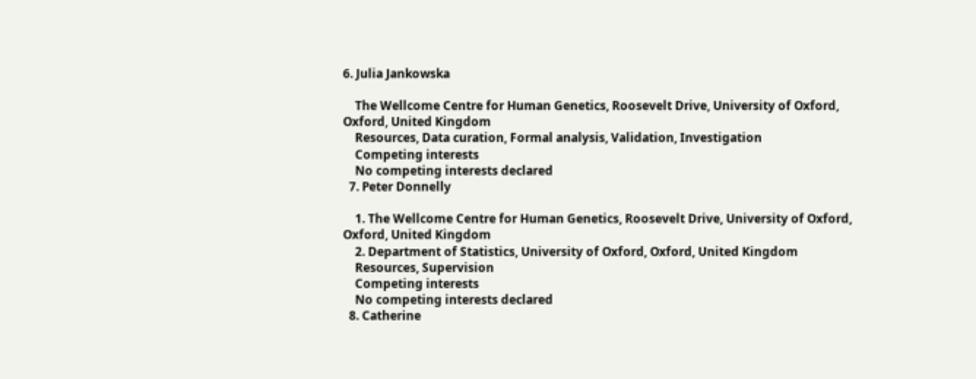6. Julia Jankowska

    The Wellcome Centre for Human Genetics, Roosevelt Drive, University of Oxford, Oxford, United Kingdom
    Resources, Data curation, Formal analysis, Validation, Investigation
    Competing interests
    No competing interests declared
  7. Peter Donnelly

    1. The Wellcome Centre for Human Genetics, Roosevelt Drive, University of Oxford, Oxford, United Kingdom
    2. Department of Statistics, University of Oxford, Oxford, United Kingdom
    Resources, Supervision
    Competing interests
    No competing interests declared
  8. Catherine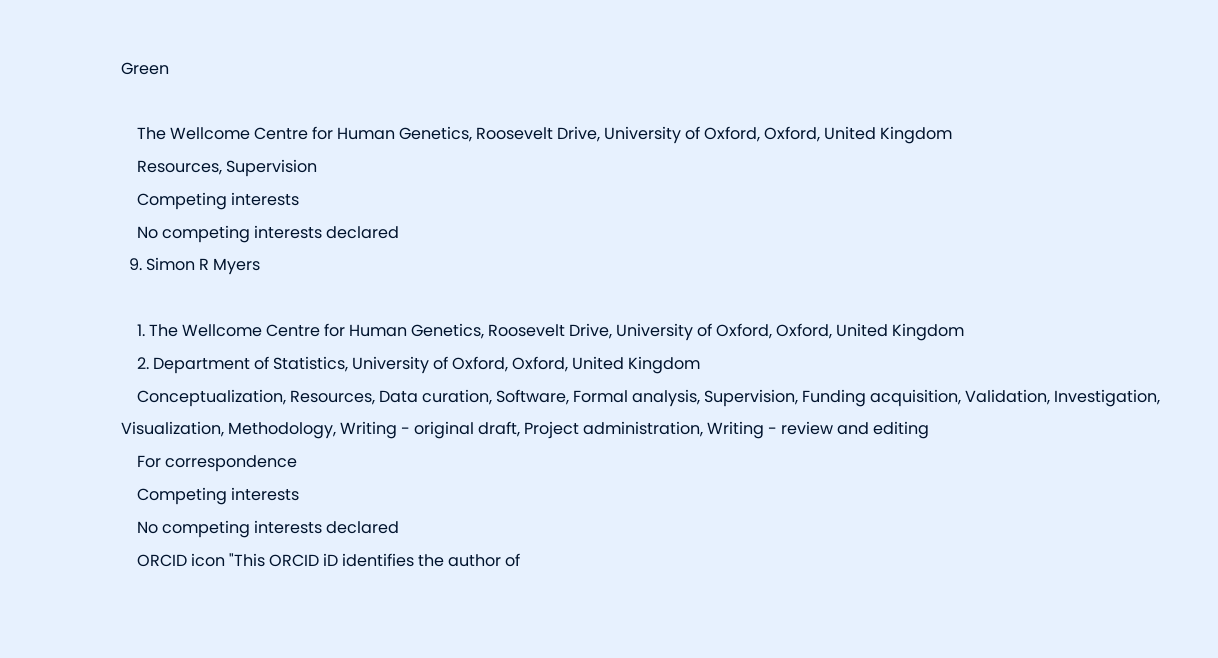Green

    The Wellcome Centre for Human Genetics, Roosevelt Drive, University of Oxford, Oxford, United Kingdom
    Resources, Supervision
    Competing interests
    No competing interests declared
  9. Simon R Myers

    1. The Wellcome Centre for Human Genetics, Roosevelt Drive, University of Oxford, Oxford, United Kingdom
    2. Department of Statistics, University of Oxford, Oxford, United Kingdom
    Conceptualization, Resources, Data curation, Software, Formal analysis, Supervision, Funding acquisition, Validation, Investigation, Visualization, Methodology, Writing - original draft, Project administration, Writing - review and editing
    For correspondence
    Competing interests
    No competing interests declared
    ORCID icon "This ORCID iD identifies the author of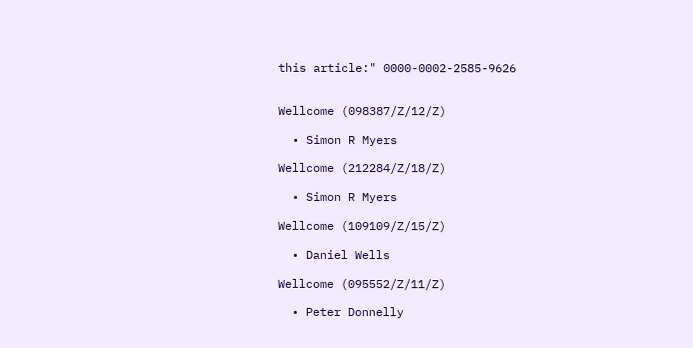this article:" 0000-0002-2585-9626


Wellcome (098387/Z/12/Z)

  • Simon R Myers

Wellcome (212284/Z/18/Z)

  • Simon R Myers

Wellcome (109109/Z/15/Z)

  • Daniel Wells

Wellcome (095552/Z/11/Z)

  • Peter Donnelly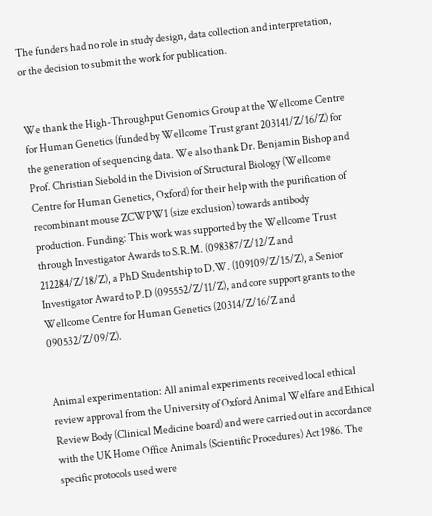The funders had no role in study design, data collection and interpretation, or the decision to submit the work for publication.


We thank the High-Throughput Genomics Group at the Wellcome Centre for Human Genetics (funded by Wellcome Trust grant 203141/Z/16/Z) for the generation of sequencing data. We also thank Dr. Benjamin Bishop and Prof. Christian Siebold in the Division of Structural Biology (Wellcome Centre for Human Genetics, Oxford) for their help with the purification of recombinant mouse ZCWPW1 (size exclusion) towards antibody production. Funding: This work was supported by the Wellcome Trust through Investigator Awards to S.R.M. (098387/Z/12/Z and 212284/Z/18/Z), a PhD Studentship to D.W. (109109/Z/15/Z), a Senior Investigator Award to P.D (095552/Z/11/Z), and core support grants to the Wellcome Centre for Human Genetics (20314/Z/16/Z and 090532/Z/09/Z).


Animal experimentation: All animal experiments received local ethical review approval from the University of Oxford Animal Welfare and Ethical Review Body (Clinical Medicine board) and were carried out in accordance with the UK Home Office Animals (Scientific Procedures) Act 1986. The specific protocols used were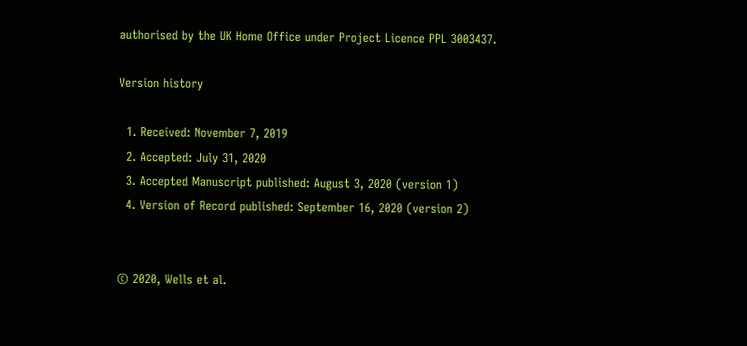authorised by the UK Home Office under Project Licence PPL 3003437.

Version history

  1. Received: November 7, 2019
  2. Accepted: July 31, 2020
  3. Accepted Manuscript published: August 3, 2020 (version 1)
  4. Version of Record published: September 16, 2020 (version 2)


© 2020, Wells et al.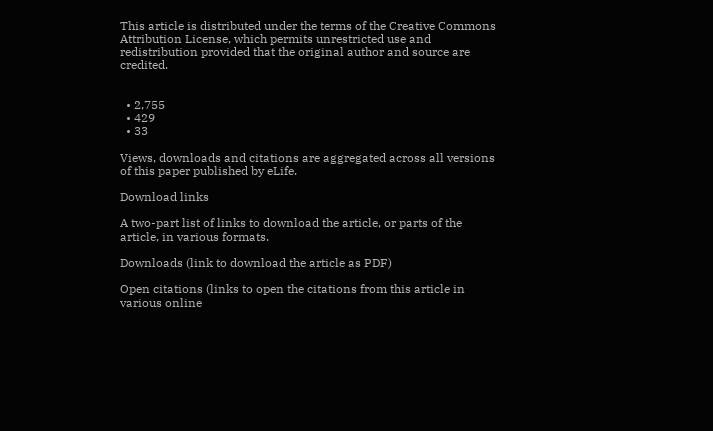This article is distributed under the terms of the Creative Commons Attribution License, which permits unrestricted use and redistribution provided that the original author and source are credited.


  • 2,755
  • 429
  • 33

Views, downloads and citations are aggregated across all versions of this paper published by eLife.

Download links

A two-part list of links to download the article, or parts of the article, in various formats.

Downloads (link to download the article as PDF)

Open citations (links to open the citations from this article in various online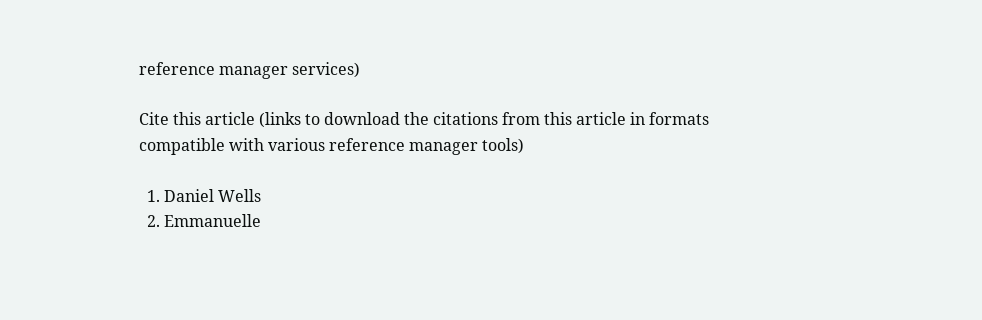reference manager services)

Cite this article (links to download the citations from this article in formats compatible with various reference manager tools)

  1. Daniel Wells
  2. Emmanuelle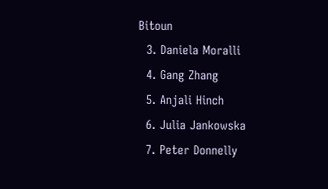Bitoun
  3. Daniela Moralli
  4. Gang Zhang
  5. Anjali Hinch
  6. Julia Jankowska
  7. Peter Donnelly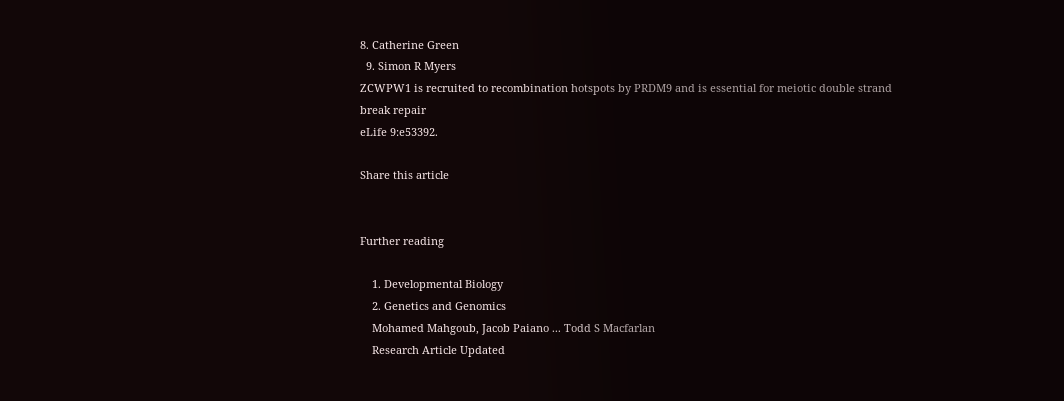8. Catherine Green
  9. Simon R Myers
ZCWPW1 is recruited to recombination hotspots by PRDM9 and is essential for meiotic double strand break repair
eLife 9:e53392.

Share this article


Further reading

    1. Developmental Biology
    2. Genetics and Genomics
    Mohamed Mahgoub, Jacob Paiano ... Todd S Macfarlan
    Research Article Updated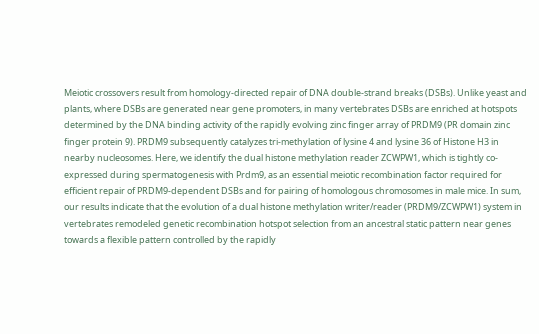Meiotic crossovers result from homology-directed repair of DNA double-strand breaks (DSBs). Unlike yeast and plants, where DSBs are generated near gene promoters, in many vertebrates DSBs are enriched at hotspots determined by the DNA binding activity of the rapidly evolving zinc finger array of PRDM9 (PR domain zinc finger protein 9). PRDM9 subsequently catalyzes tri-methylation of lysine 4 and lysine 36 of Histone H3 in nearby nucleosomes. Here, we identify the dual histone methylation reader ZCWPW1, which is tightly co-expressed during spermatogenesis with Prdm9, as an essential meiotic recombination factor required for efficient repair of PRDM9-dependent DSBs and for pairing of homologous chromosomes in male mice. In sum, our results indicate that the evolution of a dual histone methylation writer/reader (PRDM9/ZCWPW1) system in vertebrates remodeled genetic recombination hotspot selection from an ancestral static pattern near genes towards a flexible pattern controlled by the rapidly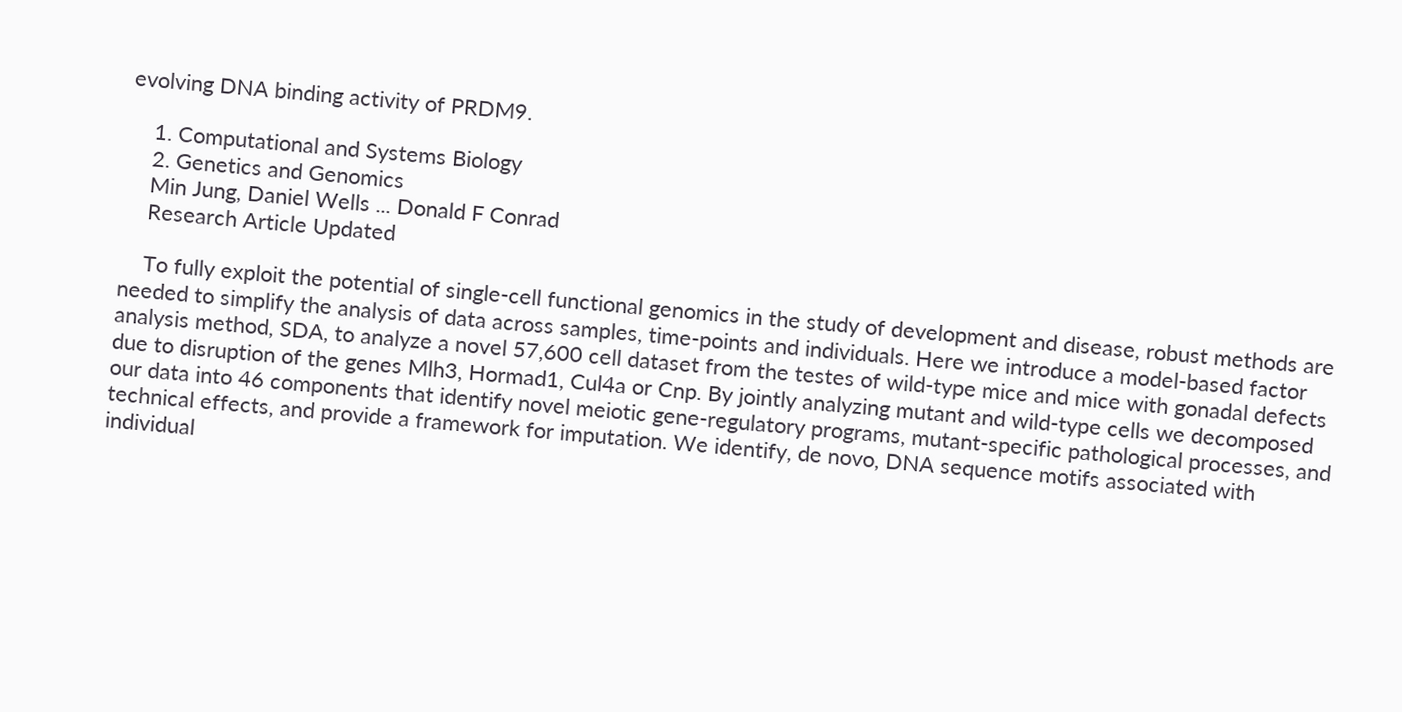evolving DNA binding activity of PRDM9.

    1. Computational and Systems Biology
    2. Genetics and Genomics
    Min Jung, Daniel Wells ... Donald F Conrad
    Research Article Updated

    To fully exploit the potential of single-cell functional genomics in the study of development and disease, robust methods are needed to simplify the analysis of data across samples, time-points and individuals. Here we introduce a model-based factor analysis method, SDA, to analyze a novel 57,600 cell dataset from the testes of wild-type mice and mice with gonadal defects due to disruption of the genes Mlh3, Hormad1, Cul4a or Cnp. By jointly analyzing mutant and wild-type cells we decomposed our data into 46 components that identify novel meiotic gene-regulatory programs, mutant-specific pathological processes, and technical effects, and provide a framework for imputation. We identify, de novo, DNA sequence motifs associated with individual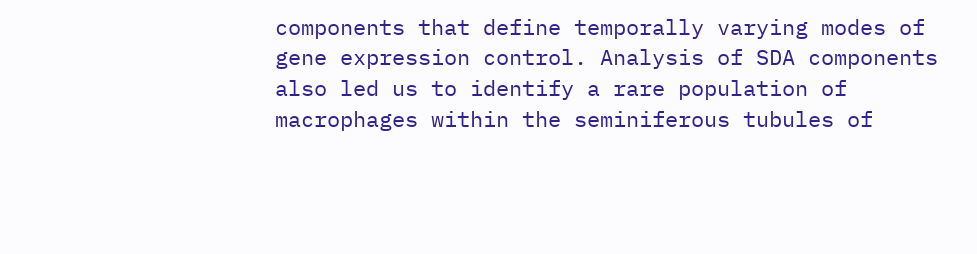components that define temporally varying modes of gene expression control. Analysis of SDA components also led us to identify a rare population of macrophages within the seminiferous tubules of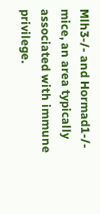Mlh3-/- and Hormad1-/- mice, an area typically associated with immune privilege.